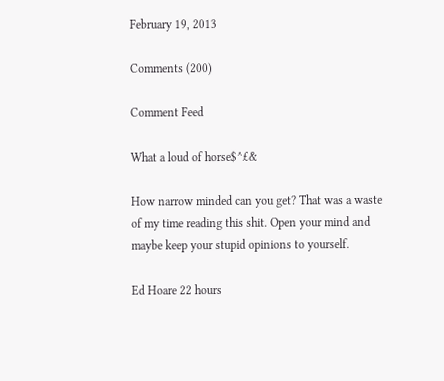February 19, 2013

Comments (200)

Comment Feed

What a loud of horse$^£&

How narrow minded can you get? That was a waste of my time reading this shit. Open your mind and maybe keep your stupid opinions to yourself.

Ed Hoare 22 hours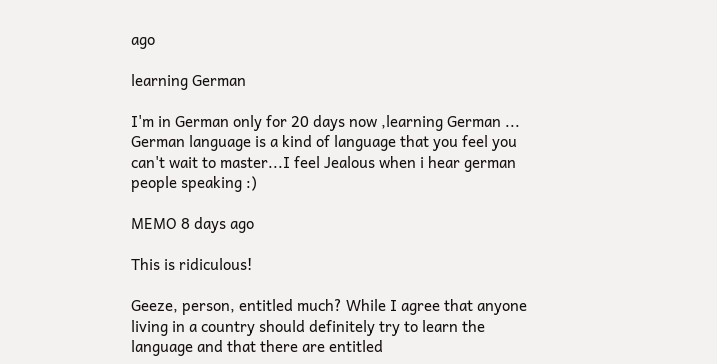ago

learning German

I'm in German only for 20 days now ,learning German ... German language is a kind of language that you feel you can't wait to master...I feel Jealous when i hear german people speaking :)

MEMO 8 days ago

This is ridiculous!

Geeze, person, entitled much? While I agree that anyone living in a country should definitely try to learn the language and that there are entitled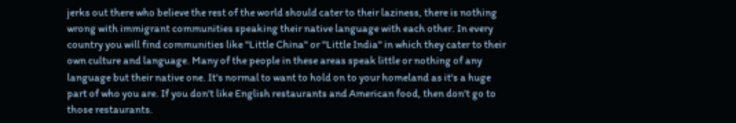jerks out there who believe the rest of the world should cater to their laziness, there is nothing wrong with immigrant communities speaking their native language with each other. In every country you will find communities like "Little China" or "Little India" in which they cater to their own culture and language. Many of the people in these areas speak little or nothing of any language but their native one. It's normal to want to hold on to your homeland as it's a huge part of who you are. If you don't like English restaurants and American food, then don't go to those restaurants.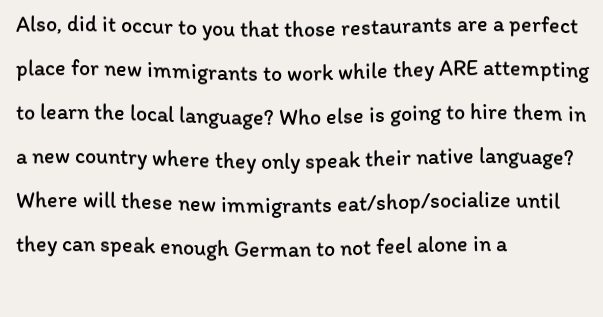Also, did it occur to you that those restaurants are a perfect place for new immigrants to work while they ARE attempting to learn the local language? Who else is going to hire them in a new country where they only speak their native language? Where will these new immigrants eat/shop/socialize until they can speak enough German to not feel alone in a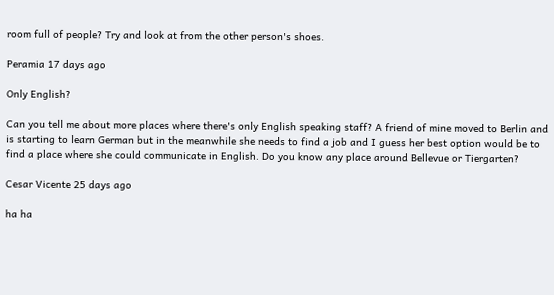room full of people? Try and look at from the other person's shoes.

Peramia 17 days ago

Only English?

Can you tell me about more places where there's only English speaking staff? A friend of mine moved to Berlin and is starting to learn German but in the meanwhile she needs to find a job and I guess her best option would be to find a place where she could communicate in English. Do you know any place around Bellevue or Tiergarten?

Cesar Vicente 25 days ago

ha ha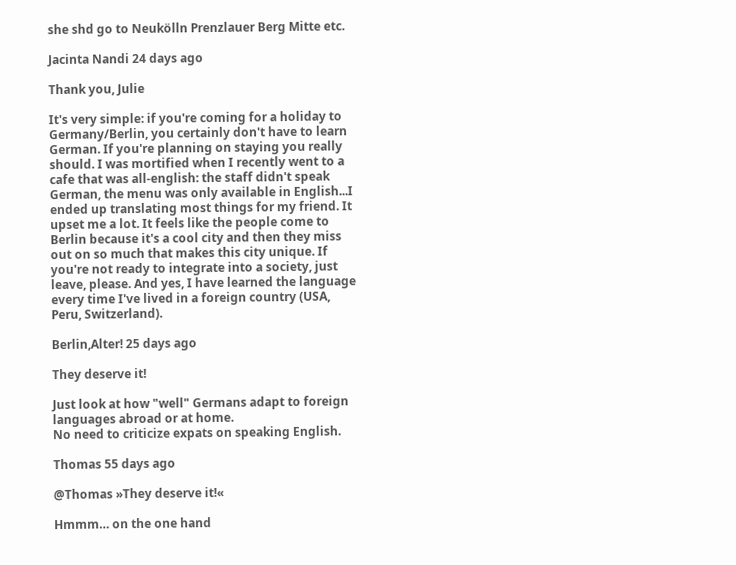she shd go to Neukölln Prenzlauer Berg Mitte etc.

Jacinta Nandi 24 days ago

Thank you, Julie

It's very simple: if you're coming for a holiday to Germany/Berlin, you certainly don't have to learn German. If you're planning on staying you really should. I was mortified when I recently went to a cafe that was all-english: the staff didn't speak German, the menu was only available in English...I ended up translating most things for my friend. It upset me a lot. It feels like the people come to Berlin because it's a cool city and then they miss out on so much that makes this city unique. If you're not ready to integrate into a society, just leave, please. And yes, I have learned the language every time I've lived in a foreign country (USA, Peru, Switzerland).

Berlin,Alter! 25 days ago

They deserve it!

Just look at how "well" Germans adapt to foreign languages abroad or at home.
No need to criticize expats on speaking English.

Thomas 55 days ago

@Thomas »They deserve it!«

Hmmm… on the one hand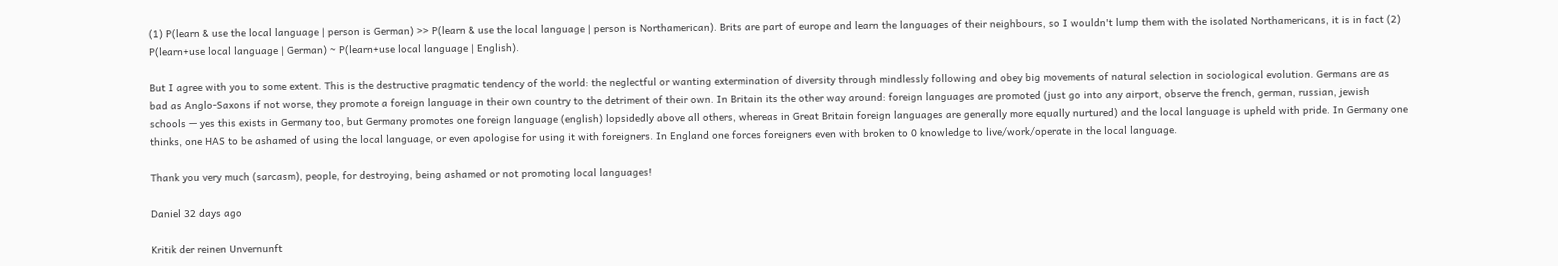(1) P(learn & use the local language | person is German) >> P(learn & use the local language | person is Northamerican). Brits are part of europe and learn the languages of their neighbours, so I wouldn't lump them with the isolated Northamericans, it is in fact (2) P(learn+use local language | German) ~ P(learn+use local language | English).

But I agree with you to some extent. This is the destructive pragmatic tendency of the world: the neglectful or wanting extermination of diversity through mindlessly following and obey big movements of natural selection in sociological evolution. Germans are as bad as Anglo-Saxons if not worse, they promote a foreign language in their own country to the detriment of their own. In Britain its the other way around: foreign languages are promoted (just go into any airport, observe the french, german, russian, jewish schools — yes this exists in Germany too, but Germany promotes one foreign language (english) lopsidedly above all others, whereas in Great Britain foreign languages are generally more equally nurtured) and the local language is upheld with pride. In Germany one thinks, one HAS to be ashamed of using the local language, or even apologise for using it with foreigners. In England one forces foreigners even with broken to 0 knowledge to live/work/operate in the local language.

Thank you very much (sarcasm), people, for destroying, being ashamed or not promoting local languages!

Daniel 32 days ago

Kritik der reinen Unvernunft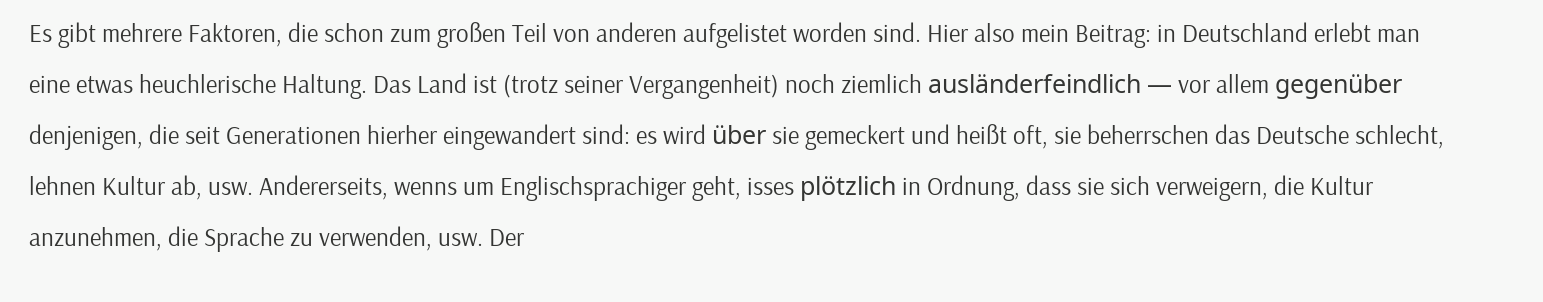Es gibt mehrere Faktoren, die schon zum großen Teil von anderen aufgelistet worden sind. Hier also mein Beitrag: in Deutschland erlebt man eine etwas heuchlerische Haltung. Das Land ist (trotz seiner Vergangenheit) noch ziemlich ausländerfeindlich — vor allem gegenüber denjenigen, die seit Generationen hierher eingewandert sind: es wird über sie gemeckert und heißt oft, sie beherrschen das Deutsche schlecht, lehnen Kultur ab, usw. Andererseits, wenns um Englischsprachiger geht, isses plötzlich in Ordnung, dass sie sich verweigern, die Kultur anzunehmen, die Sprache zu verwenden, usw. Der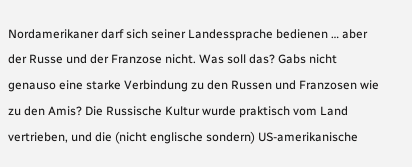Nordamerikaner darf sich seiner Landessprache bedienen … aber der Russe und der Franzose nicht. Was soll das? Gabs nicht genauso eine starke Verbindung zu den Russen und Franzosen wie zu den Amis? Die Russische Kultur wurde praktisch vom Land vertrieben, und die (nicht englische sondern) US-amerikanische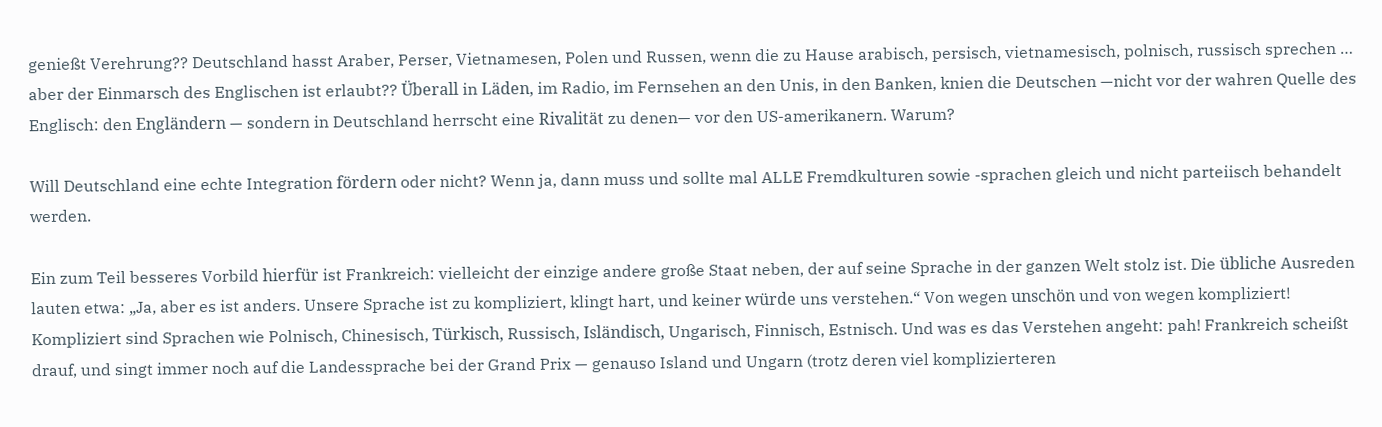genießt Verehrung?? Deutschland hasst Araber, Perser, Vietnamesen, Polen und Russen, wenn die zu Hause arabisch, persisch, vietnamesisch, polnisch, russisch sprechen … aber der Einmarsch des Englischen ist erlaubt?? Überall in Läden, im Radio, im Fernsehen an den Unis, in den Banken, knien die Deutschen —nicht vor der wahren Quelle des Englisch: den Engländern — sondern in Deutschland herrscht eine Rivalität zu denen— vor den US-amerikanern. Warum?

Will Deutschland eine echte Integration fördern oder nicht? Wenn ja, dann muss und sollte mal ALLE Fremdkulturen sowie -sprachen gleich und nicht parteiisch behandelt werden.

Ein zum Teil besseres Vorbild hierfür ist Frankreich: vielleicht der einzige andere große Staat neben, der auf seine Sprache in der ganzen Welt stolz ist. Die übliche Ausreden lauten etwa: „Ja, aber es ist anders. Unsere Sprache ist zu kompliziert, klingt hart, und keiner würde uns verstehen.“ Von wegen unschön und von wegen kompliziert! Kompliziert sind Sprachen wie Polnisch, Chinesisch, Türkisch, Russisch, Isländisch, Ungarisch, Finnisch, Estnisch. Und was es das Verstehen angeht: pah! Frankreich scheißt drauf, und singt immer noch auf die Landessprache bei der Grand Prix — genauso Island und Ungarn (trotz deren viel komplizierteren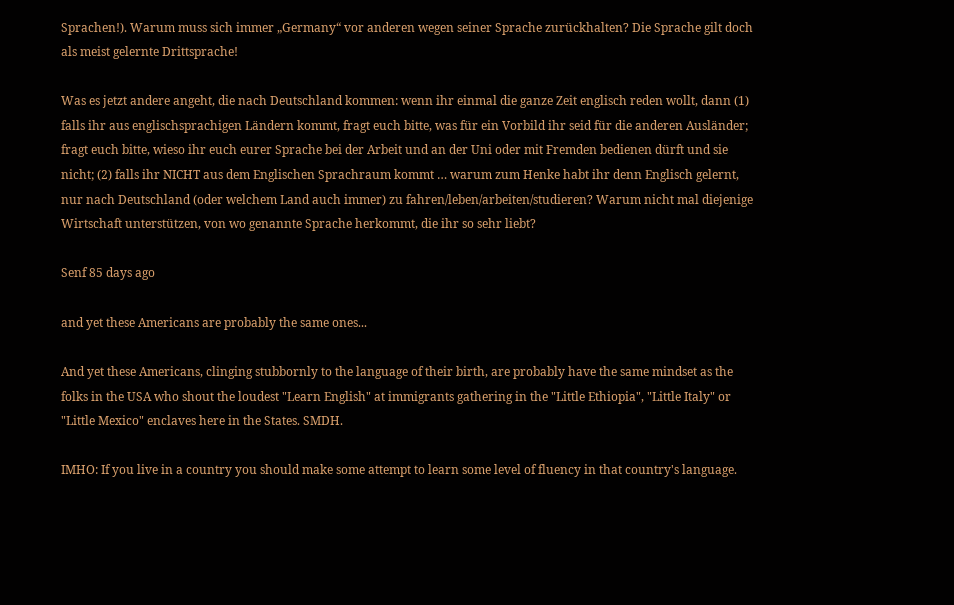Sprachen!). Warum muss sich immer „Germany“ vor anderen wegen seiner Sprache zurückhalten? Die Sprache gilt doch als meist gelernte Drittsprache!

Was es jetzt andere angeht, die nach Deutschland kommen: wenn ihr einmal die ganze Zeit englisch reden wollt, dann (1) falls ihr aus englischsprachigen Ländern kommt, fragt euch bitte, was für ein Vorbild ihr seid für die anderen Ausländer; fragt euch bitte, wieso ihr euch eurer Sprache bei der Arbeit und an der Uni oder mit Fremden bedienen dürft und sie nicht; (2) falls ihr NICHT aus dem Englischen Sprachraum kommt … warum zum Henke habt ihr denn Englisch gelernt, nur nach Deutschland (oder welchem Land auch immer) zu fahren/leben/arbeiten/studieren? Warum nicht mal diejenige Wirtschaft unterstützen, von wo genannte Sprache herkommt, die ihr so sehr liebt?

Senf 85 days ago

and yet these Americans are probably the same ones...

And yet these Americans, clinging stubbornly to the language of their birth, are probably have the same mindset as the folks in the USA who shout the loudest "Learn English" at immigrants gathering in the "Little Ethiopia", "Little Italy" or "Little Mexico" enclaves here in the States. SMDH.

IMHO: If you live in a country you should make some attempt to learn some level of fluency in that country's language.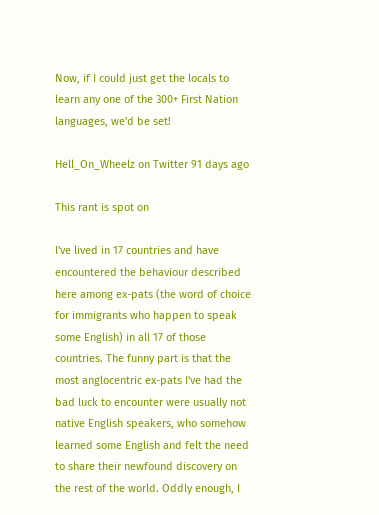Now, if I could just get the locals to learn any one of the 300+ First Nation languages, we'd be set!

Hell_On_Wheelz on Twitter 91 days ago

This rant is spot on

I've lived in 17 countries and have encountered the behaviour described here among ex-pats (the word of choice for immigrants who happen to speak some English) in all 17 of those countries. The funny part is that the most anglocentric ex-pats I've had the bad luck to encounter were usually not native English speakers, who somehow learned some English and felt the need to share their newfound discovery on the rest of the world. Oddly enough, I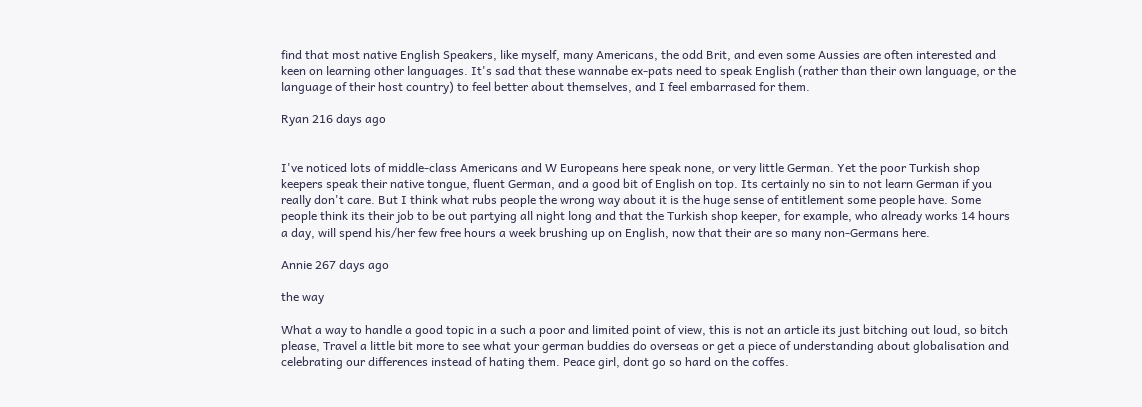find that most native English Speakers, like myself, many Americans, the odd Brit, and even some Aussies are often interested and keen on learning other languages. It's sad that these wannabe ex-pats need to speak English (rather than their own language, or the language of their host country) to feel better about themselves, and I feel embarrased for them.

Ryan 216 days ago


I've noticed lots of middle-class Americans and W Europeans here speak none, or very little German. Yet the poor Turkish shop keepers speak their native tongue, fluent German, and a good bit of English on top. Its certainly no sin to not learn German if you really don't care. But I think what rubs people the wrong way about it is the huge sense of entitlement some people have. Some people think its their job to be out partying all night long and that the Turkish shop keeper, for example, who already works 14 hours a day, will spend his/her few free hours a week brushing up on English, now that their are so many non-Germans here.

Annie 267 days ago

the way

What a way to handle a good topic in a such a poor and limited point of view, this is not an article its just bitching out loud, so bitch please, Travel a little bit more to see what your german buddies do overseas or get a piece of understanding about globalisation and celebrating our differences instead of hating them. Peace girl, dont go so hard on the coffes.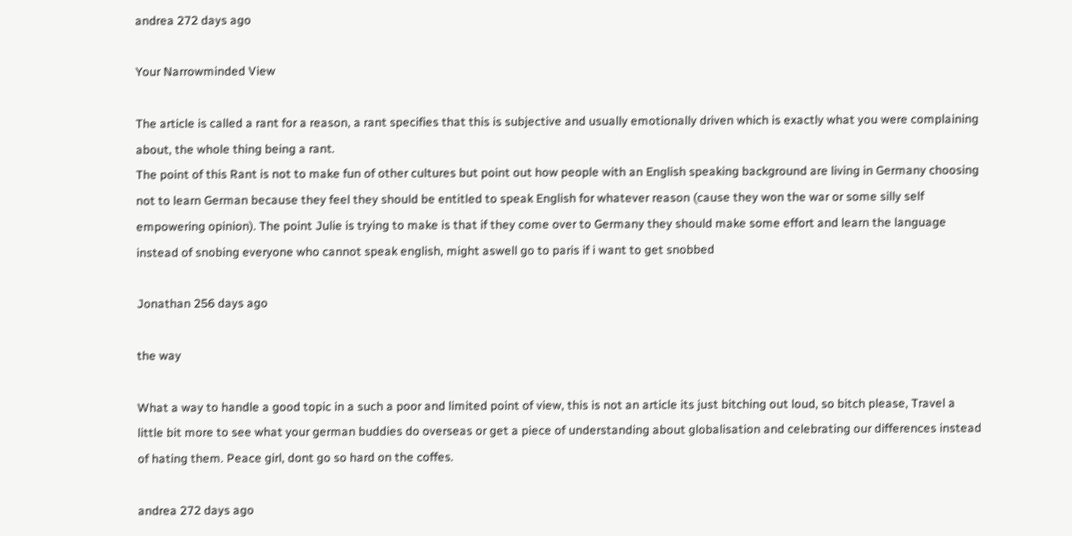andrea 272 days ago

Your Narrowminded View

The article is called a rant for a reason, a rant specifies that this is subjective and usually emotionally driven which is exactly what you were complaining about, the whole thing being a rant.
The point of this Rant is not to make fun of other cultures but point out how people with an English speaking background are living in Germany choosing not to learn German because they feel they should be entitled to speak English for whatever reason (cause they won the war or some silly self empowering opinion). The point Julie is trying to make is that if they come over to Germany they should make some effort and learn the language instead of snobing everyone who cannot speak english, might aswell go to paris if i want to get snobbed

Jonathan 256 days ago

the way

What a way to handle a good topic in a such a poor and limited point of view, this is not an article its just bitching out loud, so bitch please, Travel a little bit more to see what your german buddies do overseas or get a piece of understanding about globalisation and celebrating our differences instead of hating them. Peace girl, dont go so hard on the coffes.

andrea 272 days ago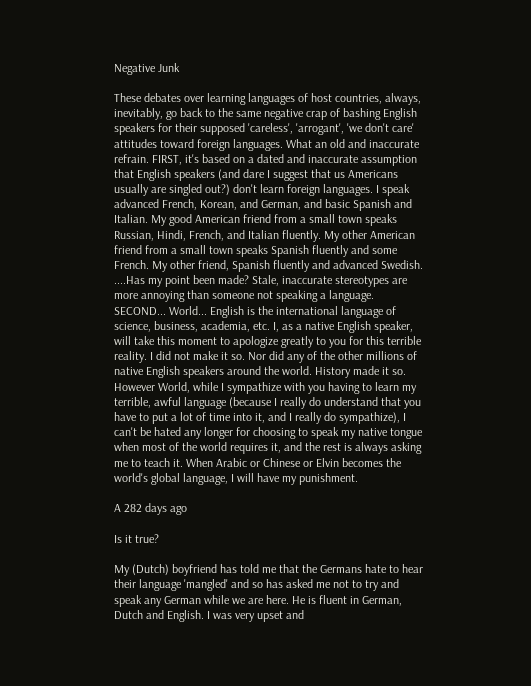Negative Junk

These debates over learning languages of host countries, always, inevitably, go back to the same negative crap of bashing English speakers for their supposed 'careless', 'arrogant', 'we don't care' attitudes toward foreign languages. What an old and inaccurate refrain. FIRST, it's based on a dated and inaccurate assumption that English speakers (and dare I suggest that us Americans usually are singled out?) don't learn foreign languages. I speak advanced French, Korean, and German, and basic Spanish and Italian. My good American friend from a small town speaks Russian, Hindi, French, and Italian fluently. My other American friend from a small town speaks Spanish fluently and some French. My other friend, Spanish fluently and advanced Swedish. ....Has my point been made? Stale, inaccurate stereotypes are more annoying than someone not speaking a language.
SECOND... World... English is the international language of science, business, academia, etc. I, as a native English speaker, will take this moment to apologize greatly to you for this terrible reality. I did not make it so. Nor did any of the other millions of native English speakers around the world. History made it so. However World, while I sympathize with you having to learn my terrible, awful language (because I really do understand that you have to put a lot of time into it, and I really do sympathize), I can't be hated any longer for choosing to speak my native tongue when most of the world requires it, and the rest is always asking me to teach it. When Arabic or Chinese or Elvin becomes the world's global language, I will have my punishment.

A 282 days ago

Is it true?

My (Dutch) boyfriend has told me that the Germans hate to hear their language 'mangled' and so has asked me not to try and speak any German while we are here. He is fluent in German, Dutch and English. I was very upset and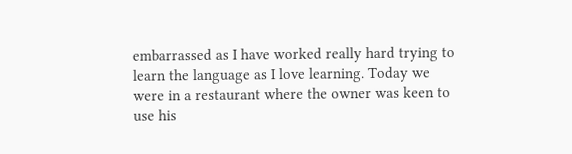embarrassed as I have worked really hard trying to learn the language as I love learning. Today we were in a restaurant where the owner was keen to use his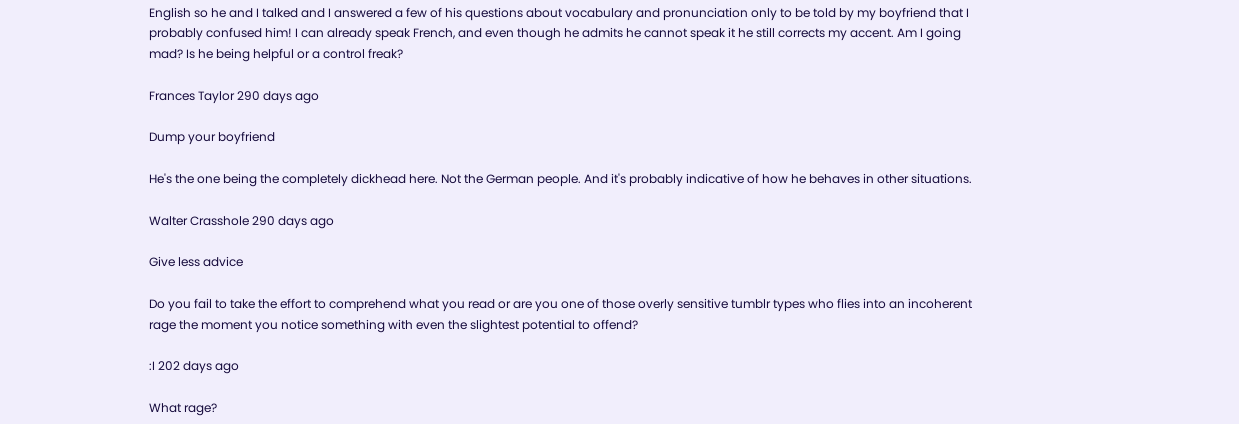English so he and I talked and I answered a few of his questions about vocabulary and pronunciation only to be told by my boyfriend that I probably confused him! I can already speak French, and even though he admits he cannot speak it he still corrects my accent. Am I going mad? Is he being helpful or a control freak?

Frances Taylor 290 days ago

Dump your boyfriend

He's the one being the completely dickhead here. Not the German people. And it's probably indicative of how he behaves in other situations.

Walter Crasshole 290 days ago

Give less advice

Do you fail to take the effort to comprehend what you read or are you one of those overly sensitive tumblr types who flies into an incoherent rage the moment you notice something with even the slightest potential to offend?

:I 202 days ago

What rage?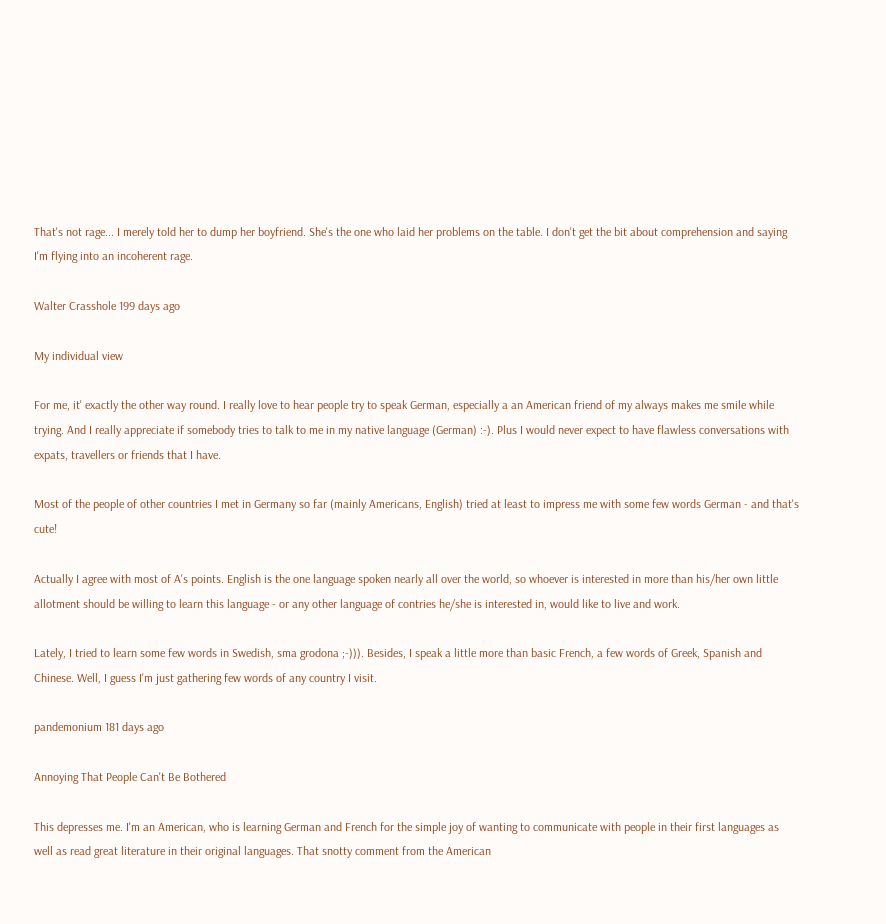That's not rage... I merely told her to dump her boyfriend. She's the one who laid her problems on the table. I don't get the bit about comprehension and saying I'm flying into an incoherent rage.

Walter Crasshole 199 days ago

My individual view

For me, it' exactly the other way round. I really love to hear people try to speak German, especially a an American friend of my always makes me smile while trying. And I really appreciate if somebody tries to talk to me in my native language (German) :-). Plus I would never expect to have flawless conversations with expats, travellers or friends that I have.

Most of the people of other countries I met in Germany so far (mainly Americans, English) tried at least to impress me with some few words German - and that's cute!

Actually I agree with most of A's points. English is the one language spoken nearly all over the world, so whoever is interested in more than his/her own little allotment should be willing to learn this language - or any other language of contries he/she is interested in, would like to live and work.

Lately, I tried to learn some few words in Swedish, sma grodona ;-))). Besides, I speak a little more than basic French, a few words of Greek, Spanish and Chinese. Well, I guess I'm just gathering few words of any country I visit.

pandemonium 181 days ago

Annoying That People Can't Be Bothered

This depresses me. I'm an American, who is learning German and French for the simple joy of wanting to communicate with people in their first languages as well as read great literature in their original languages. That snotty comment from the American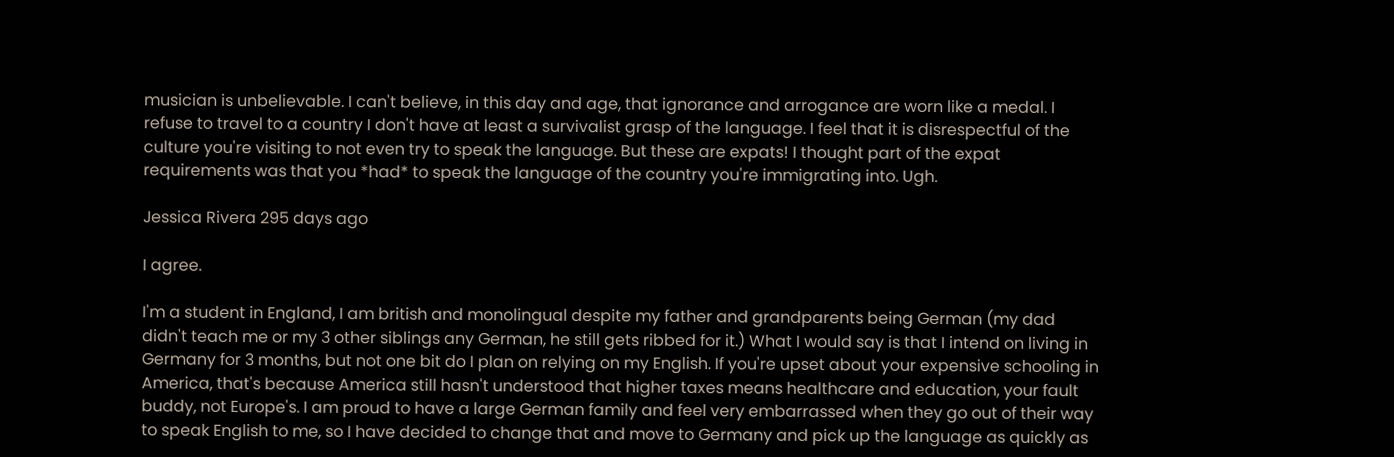musician is unbelievable. I can't believe, in this day and age, that ignorance and arrogance are worn like a medal. I refuse to travel to a country I don't have at least a survivalist grasp of the language. I feel that it is disrespectful of the culture you're visiting to not even try to speak the language. But these are expats! I thought part of the expat requirements was that you *had* to speak the language of the country you're immigrating into. Ugh.

Jessica Rivera 295 days ago

I agree.

I'm a student in England, I am british and monolingual despite my father and grandparents being German (my dad didn't teach me or my 3 other siblings any German, he still gets ribbed for it.) What I would say is that I intend on living in Germany for 3 months, but not one bit do I plan on relying on my English. If you're upset about your expensive schooling in America, that's because America still hasn't understood that higher taxes means healthcare and education, your fault buddy, not Europe's. I am proud to have a large German family and feel very embarrassed when they go out of their way to speak English to me, so I have decided to change that and move to Germany and pick up the language as quickly as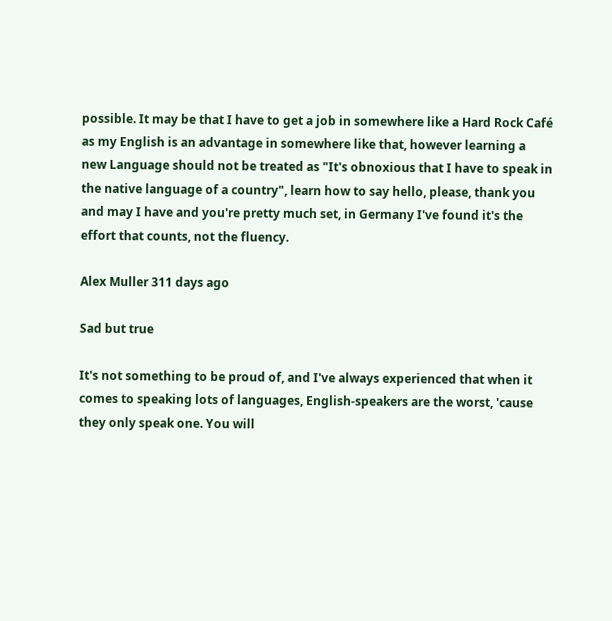possible. It may be that I have to get a job in somewhere like a Hard Rock Café as my English is an advantage in somewhere like that, however learning a new Language should not be treated as "It's obnoxious that I have to speak in the native language of a country", learn how to say hello, please, thank you and may I have and you're pretty much set, in Germany I've found it's the effort that counts, not the fluency.

Alex Muller 311 days ago

Sad but true

It's not something to be proud of, and I've always experienced that when it comes to speaking lots of languages, English-speakers are the worst, 'cause they only speak one. You will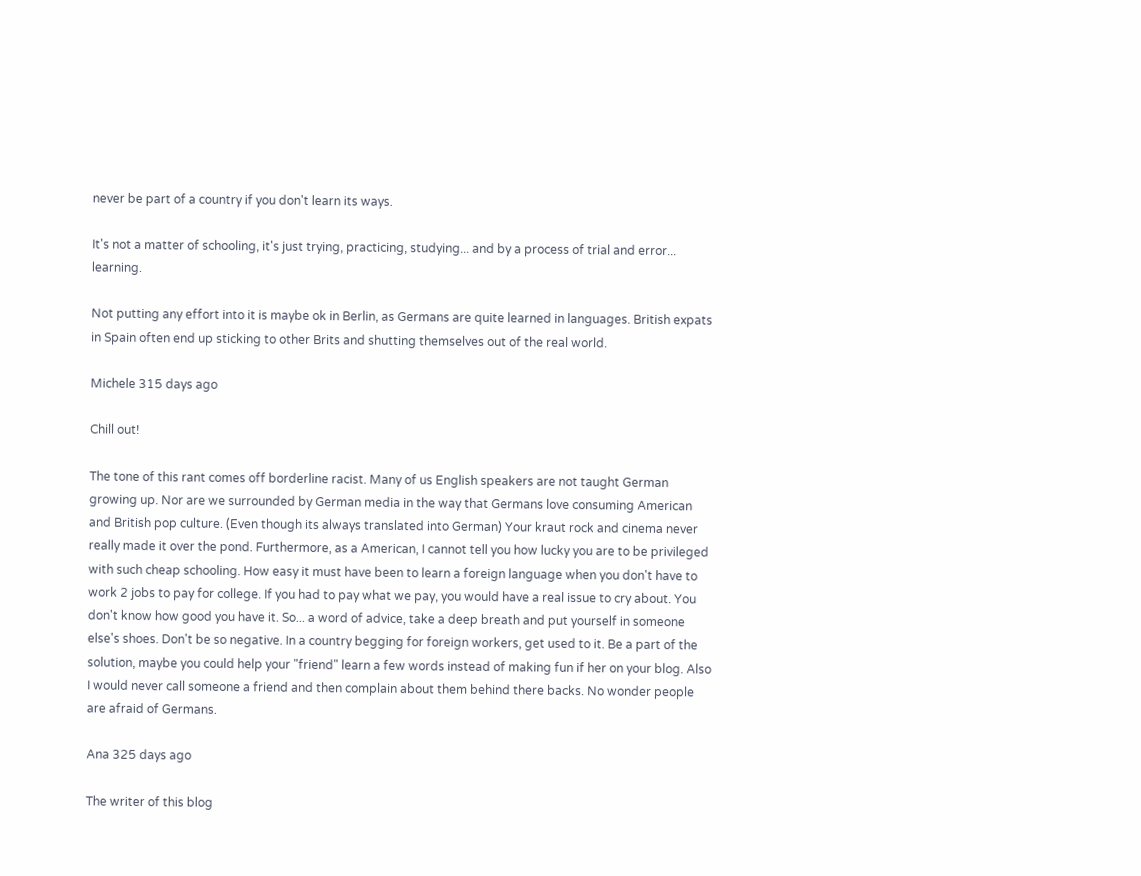never be part of a country if you don't learn its ways.

It's not a matter of schooling, it's just trying, practicing, studying... and by a process of trial and error... learning.

Not putting any effort into it is maybe ok in Berlin, as Germans are quite learned in languages. British expats in Spain often end up sticking to other Brits and shutting themselves out of the real world.

Michele 315 days ago

Chill out!

The tone of this rant comes off borderline racist. Many of us English speakers are not taught German growing up. Nor are we surrounded by German media in the way that Germans love consuming American and British pop culture. (Even though its always translated into German) Your kraut rock and cinema never really made it over the pond. Furthermore, as a American, I cannot tell you how lucky you are to be privileged with such cheap schooling. How easy it must have been to learn a foreign language when you don't have to work 2 jobs to pay for college. If you had to pay what we pay, you would have a real issue to cry about. You don't know how good you have it. So... a word of advice, take a deep breath and put yourself in someone else's shoes. Don't be so negative. In a country begging for foreign workers, get used to it. Be a part of the solution, maybe you could help your "friend" learn a few words instead of making fun if her on your blog. Also I would never call someone a friend and then complain about them behind there backs. No wonder people are afraid of Germans.

Ana 325 days ago

The writer of this blog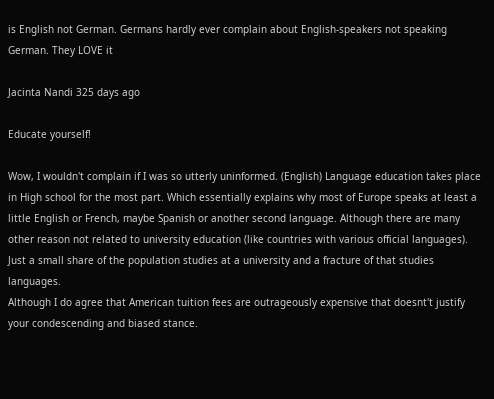is English not German. Germans hardly ever complain about English-speakers not speaking German. They LOVE it

Jacinta Nandi 325 days ago

Educate yourself!

Wow, I wouldn't complain if I was so utterly uninformed. (English) Language education takes place in High school for the most part. Which essentially explains why most of Europe speaks at least a little English or French, maybe Spanish or another second language. Although there are many other reason not related to university education (like countries with various official languages). Just a small share of the population studies at a university and a fracture of that studies languages.
Although I do agree that American tuition fees are outrageously expensive that doesnt't justify your condescending and biased stance.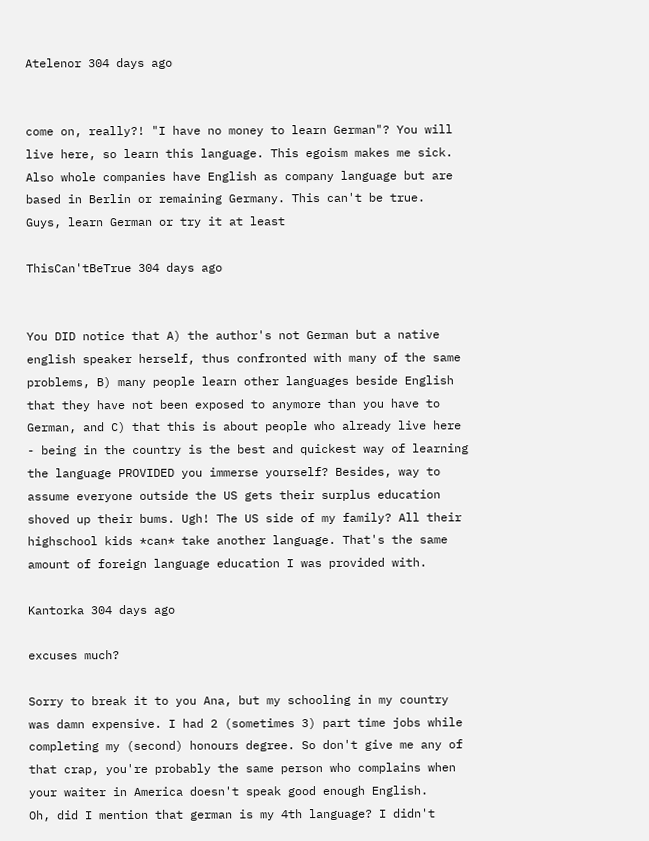Atelenor 304 days ago


come on, really?! "I have no money to learn German"? You will live here, so learn this language. This egoism makes me sick.
Also whole companies have English as company language but are based in Berlin or remaining Germany. This can't be true.
Guys, learn German or try it at least

ThisCan'tBeTrue 304 days ago


You DID notice that A) the author's not German but a native english speaker herself, thus confronted with many of the same problems, B) many people learn other languages beside English that they have not been exposed to anymore than you have to German, and C) that this is about people who already live here - being in the country is the best and quickest way of learning the language PROVIDED you immerse yourself? Besides, way to assume everyone outside the US gets their surplus education shoved up their bums. Ugh! The US side of my family? All their highschool kids *can* take another language. That's the same amount of foreign language education I was provided with.

Kantorka 304 days ago

excuses much?

Sorry to break it to you Ana, but my schooling in my country was damn expensive. I had 2 (sometimes 3) part time jobs while completing my (second) honours degree. So don't give me any of that crap, you're probably the same person who complains when your waiter in America doesn't speak good enough English.
Oh, did I mention that german is my 4th language? I didn't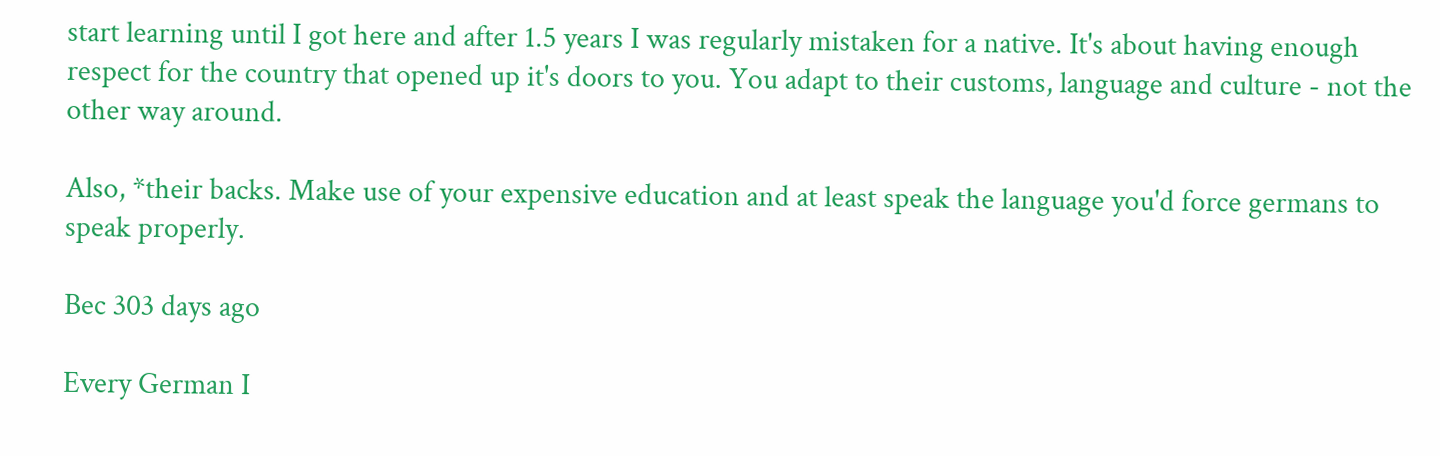start learning until I got here and after 1.5 years I was regularly mistaken for a native. It's about having enough respect for the country that opened up it's doors to you. You adapt to their customs, language and culture - not the other way around.

Also, *their backs. Make use of your expensive education and at least speak the language you'd force germans to speak properly.

Bec 303 days ago

Every German I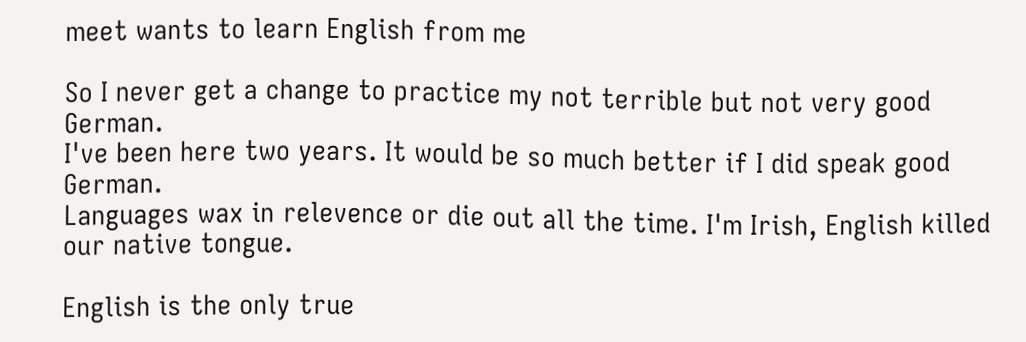meet wants to learn English from me

So I never get a change to practice my not terrible but not very good German.
I've been here two years. It would be so much better if I did speak good German.
Languages wax in relevence or die out all the time. I'm Irish, English killed our native tongue.

English is the only true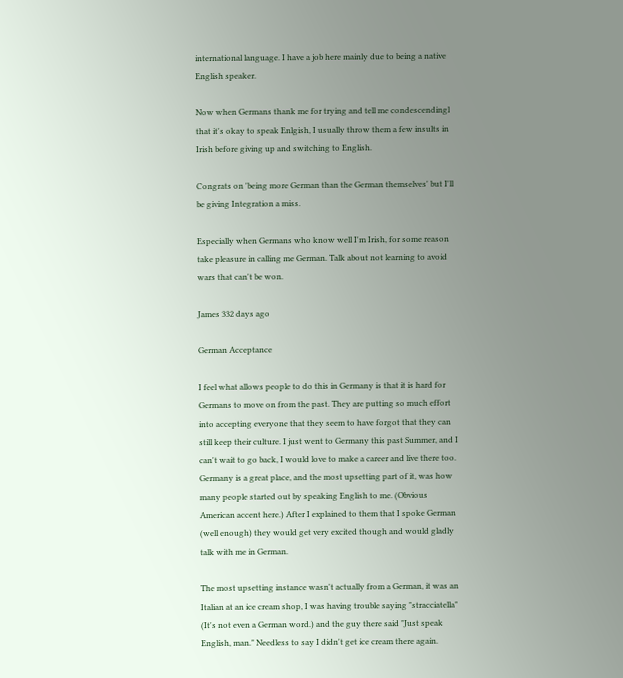international language. I have a job here mainly due to being a native English speaker.

Now when Germans thank me for trying and tell me condescendingl that it's okay to speak Enlgish, I usually throw them a few insults in Irish before giving up and switching to English.

Congrats on 'being more German than the German themselves' but I'll be giving Integration a miss.

Especially when Germans who know well I'm Irish, for some reason take pleasure in calling me German. Talk about not learning to avoid wars that can't be won.

James 332 days ago

German Acceptance

I feel what allows people to do this in Germany is that it is hard for Germans to move on from the past. They are putting so much effort into accepting everyone that they seem to have forgot that they can still keep their culture. I just went to Germany this past Summer, and I can't wait to go back, I would love to make a career and live there too. Germany is a great place, and the most upsetting part of it, was how many people started out by speaking English to me. (Obvious American accent here.) After I explained to them that I spoke German (well enough) they would get very excited though and would gladly talk with me in German.

The most upsetting instance wasn't actually from a German, it was an Italian at an ice cream shop, I was having trouble saying "stracciatella" (It's not even a German word.) and the guy there said "Just speak English, man." Needless to say I didn't get ice cream there again.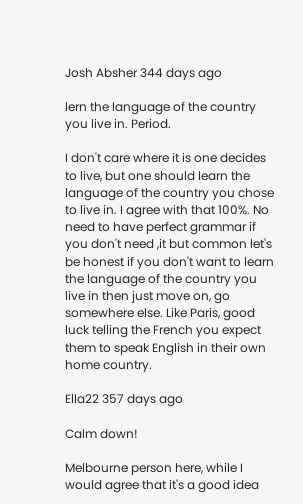Josh Absher 344 days ago

lern the language of the country you live in. Period.

I don't care where it is one decides to live, but one should learn the language of the country you chose to live in. I agree with that 100%. No need to have perfect grammar if you don't need ,it but common let's be honest if you don't want to learn the language of the country you live in then just move on, go somewhere else. Like Paris, good luck telling the French you expect them to speak English in their own home country.

Ella22 357 days ago

Calm down!

Melbourne person here, while I would agree that it's a good idea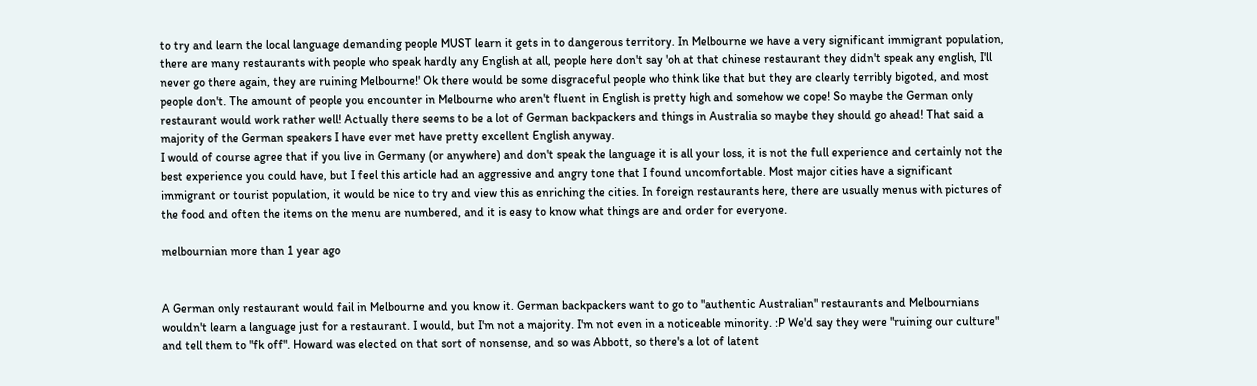to try and learn the local language demanding people MUST learn it gets in to dangerous territory. In Melbourne we have a very significant immigrant population, there are many restaurants with people who speak hardly any English at all, people here don't say 'oh at that chinese restaurant they didn't speak any english, I'll never go there again, they are ruining Melbourne!' Ok there would be some disgraceful people who think like that but they are clearly terribly bigoted, and most people don't. The amount of people you encounter in Melbourne who aren't fluent in English is pretty high and somehow we cope! So maybe the German only restaurant would work rather well! Actually there seems to be a lot of German backpackers and things in Australia so maybe they should go ahead! That said a majority of the German speakers I have ever met have pretty excellent English anyway.
I would of course agree that if you live in Germany (or anywhere) and don't speak the language it is all your loss, it is not the full experience and certainly not the best experience you could have, but I feel this article had an aggressive and angry tone that I found uncomfortable. Most major cities have a significant immigrant or tourist population, it would be nice to try and view this as enriching the cities. In foreign restaurants here, there are usually menus with pictures of the food and often the items on the menu are numbered, and it is easy to know what things are and order for everyone.

melbournian more than 1 year ago


A German only restaurant would fail in Melbourne and you know it. German backpackers want to go to "authentic Australian" restaurants and Melbournians wouldn't learn a language just for a restaurant. I would, but I'm not a majority. I'm not even in a noticeable minority. :P We'd say they were "ruining our culture" and tell them to "fk off". Howard was elected on that sort of nonsense, and so was Abbott, so there's a lot of latent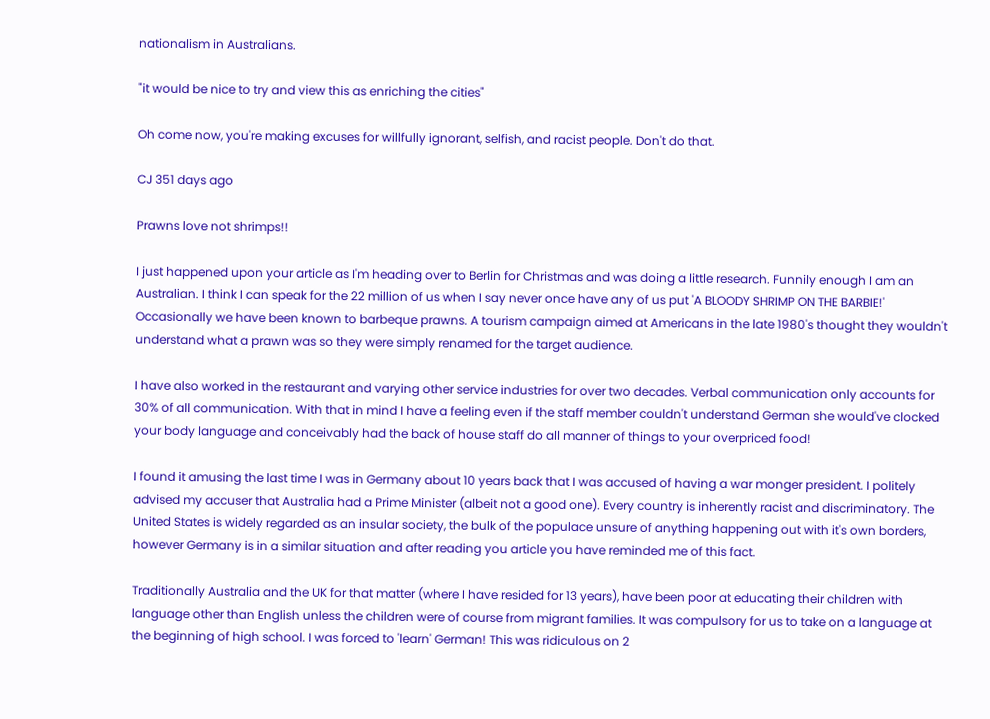nationalism in Australians.

"it would be nice to try and view this as enriching the cities"

Oh come now, you're making excuses for willfully ignorant, selfish, and racist people. Don't do that.

CJ 351 days ago

Prawns love not shrimps!!

I just happened upon your article as I'm heading over to Berlin for Christmas and was doing a little research. Funnily enough I am an Australian. I think I can speak for the 22 million of us when I say never once have any of us put 'A BLOODY SHRIMP ON THE BARBIE!' Occasionally we have been known to barbeque prawns. A tourism campaign aimed at Americans in the late 1980's thought they wouldn't understand what a prawn was so they were simply renamed for the target audience.

I have also worked in the restaurant and varying other service industries for over two decades. Verbal communication only accounts for 30% of all communication. With that in mind I have a feeling even if the staff member couldn't understand German she would've clocked your body language and conceivably had the back of house staff do all manner of things to your overpriced food!

I found it amusing the last time I was in Germany about 10 years back that I was accused of having a war monger president. I politely advised my accuser that Australia had a Prime Minister (albeit not a good one). Every country is inherently racist and discriminatory. The United States is widely regarded as an insular society, the bulk of the populace unsure of anything happening out with it's own borders, however Germany is in a similar situation and after reading you article you have reminded me of this fact.

Traditionally Australia and the UK for that matter (where I have resided for 13 years), have been poor at educating their children with language other than English unless the children were of course from migrant families. It was compulsory for us to take on a language at the beginning of high school. I was forced to 'learn' German! This was ridiculous on 2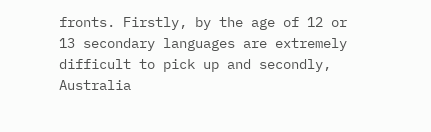fronts. Firstly, by the age of 12 or 13 secondary languages are extremely difficult to pick up and secondly, Australia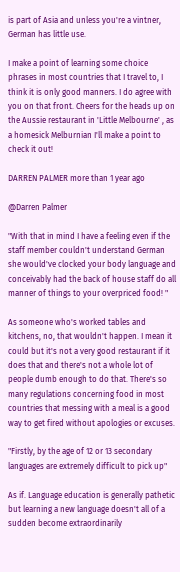is part of Asia and unless you're a vintner, German has little use.

I make a point of learning some choice phrases in most countries that I travel to, I think it is only good manners. I do agree with you on that front. Cheers for the heads up on the Aussie restaurant in 'Little Melbourne' , as a homesick Melburnian I'll make a point to check it out!

DARREN PALMER more than 1 year ago

@Darren Palmer

"With that in mind I have a feeling even if the staff member couldn't understand German she would've clocked your body language and conceivably had the back of house staff do all manner of things to your overpriced food! "

As someone who's worked tables and kitchens, no, that wouldn't happen. I mean it could but it's not a very good restaurant if it does that and there's not a whole lot of people dumb enough to do that. There's so many regulations concerning food in most countries that messing with a meal is a good way to get fired without apologies or excuses.

"Firstly, by the age of 12 or 13 secondary languages are extremely difficult to pick up"

As if. Language education is generally pathetic but learning a new language doesn't all of a sudden become extraordinarily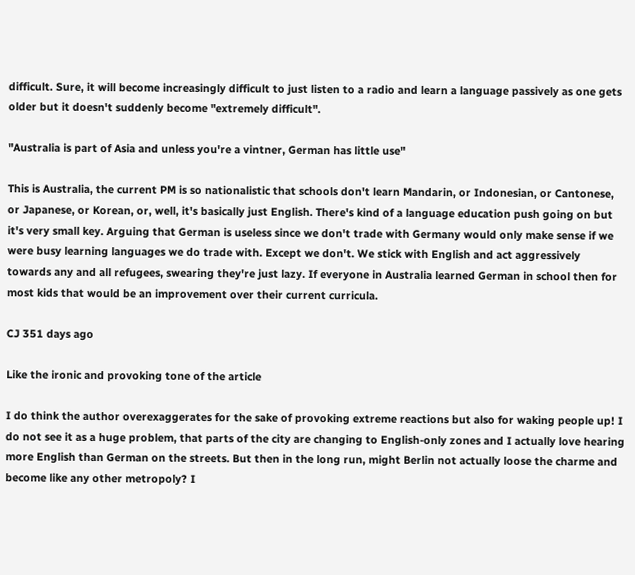difficult. Sure, it will become increasingly difficult to just listen to a radio and learn a language passively as one gets older but it doesn't suddenly become "extremely difficult".

"Australia is part of Asia and unless you're a vintner, German has little use"

This is Australia, the current PM is so nationalistic that schools don't learn Mandarin, or Indonesian, or Cantonese, or Japanese, or Korean, or, well, it's basically just English. There's kind of a language education push going on but it's very small key. Arguing that German is useless since we don't trade with Germany would only make sense if we were busy learning languages we do trade with. Except we don't. We stick with English and act aggressively towards any and all refugees, swearing they're just lazy. If everyone in Australia learned German in school then for most kids that would be an improvement over their current curricula.

CJ 351 days ago

Like the ironic and provoking tone of the article

I do think the author overexaggerates for the sake of provoking extreme reactions but also for waking people up! I do not see it as a huge problem, that parts of the city are changing to English-only zones and I actually love hearing more English than German on the streets. But then in the long run, might Berlin not actually loose the charme and become like any other metropoly? I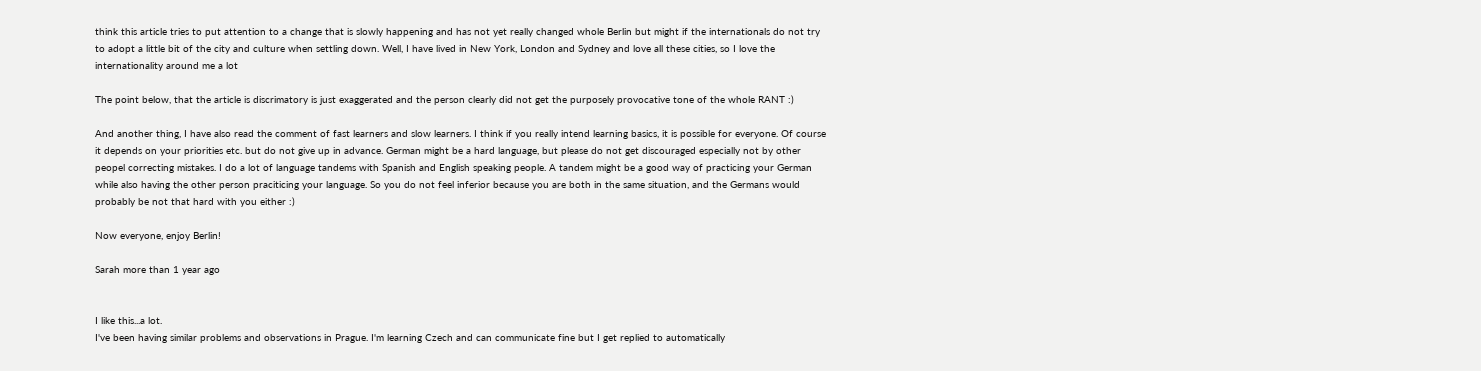think this article tries to put attention to a change that is slowly happening and has not yet really changed whole Berlin but might if the internationals do not try to adopt a little bit of the city and culture when settling down. Well, I have lived in New York, London and Sydney and love all these cities, so I love the internationality around me a lot

The point below, that the article is discrimatory is just exaggerated and the person clearly did not get the purposely provocative tone of the whole RANT :)

And another thing, I have also read the comment of fast learners and slow learners. I think if you really intend learning basics, it is possible for everyone. Of course it depends on your priorities etc. but do not give up in advance. German might be a hard language, but please do not get discouraged especially not by other peopel correcting mistakes. I do a lot of language tandems with Spanish and English speaking people. A tandem might be a good way of practicing your German while also having the other person praciticing your language. So you do not feel inferior because you are both in the same situation, and the Germans would probably be not that hard with you either :)

Now everyone, enjoy Berlin!

Sarah more than 1 year ago


I like this...a lot.
I've been having similar problems and observations in Prague. I'm learning Czech and can communicate fine but I get replied to automatically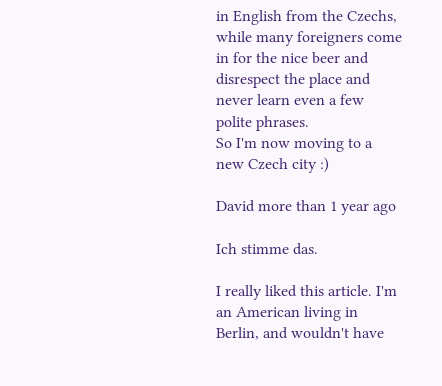in English from the Czechs, while many foreigners come in for the nice beer and disrespect the place and never learn even a few polite phrases.
So I'm now moving to a new Czech city :)

David more than 1 year ago

Ich stimme das.

I really liked this article. I'm an American living in Berlin, and wouldn't have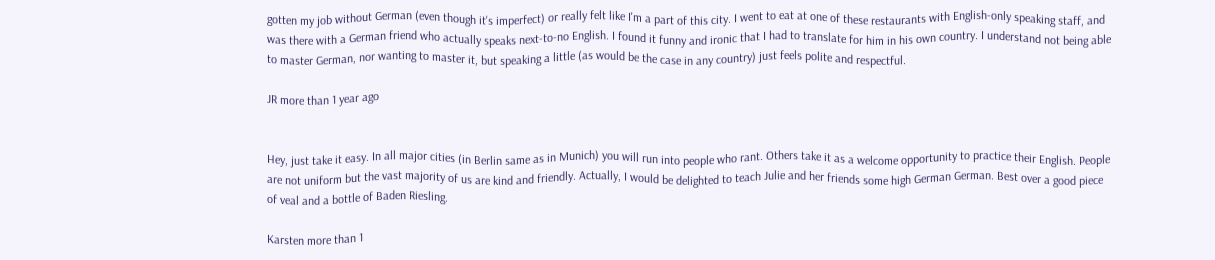gotten my job without German (even though it's imperfect) or really felt like I'm a part of this city. I went to eat at one of these restaurants with English-only speaking staff, and was there with a German friend who actually speaks next-to-no English. I found it funny and ironic that I had to translate for him in his own country. I understand not being able to master German, nor wanting to master it, but speaking a little (as would be the case in any country) just feels polite and respectful.

JR more than 1 year ago


Hey, just take it easy. In all major cities (in Berlin same as in Munich) you will run into people who rant. Others take it as a welcome opportunity to practice their English. People are not uniform but the vast majority of us are kind and friendly. Actually, I would be delighted to teach Julie and her friends some high German German. Best over a good piece of veal and a bottle of Baden Riesling.

Karsten more than 1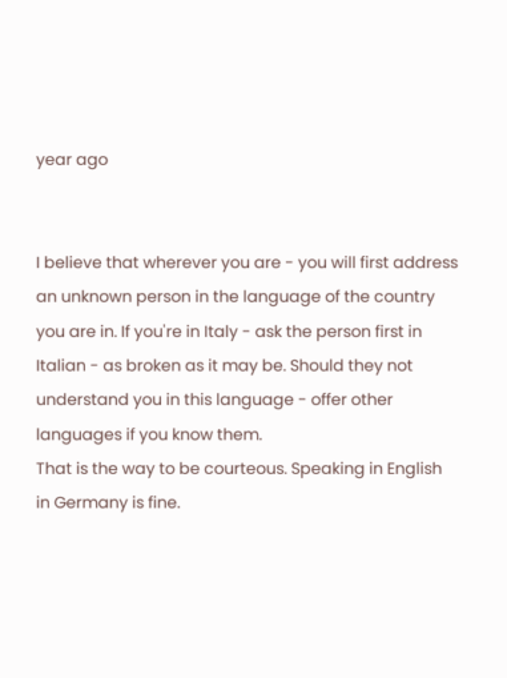year ago


I believe that wherever you are - you will first address an unknown person in the language of the country you are in. If you're in Italy - ask the person first in Italian - as broken as it may be. Should they not understand you in this language - offer other languages if you know them.
That is the way to be courteous. Speaking in English in Germany is fine.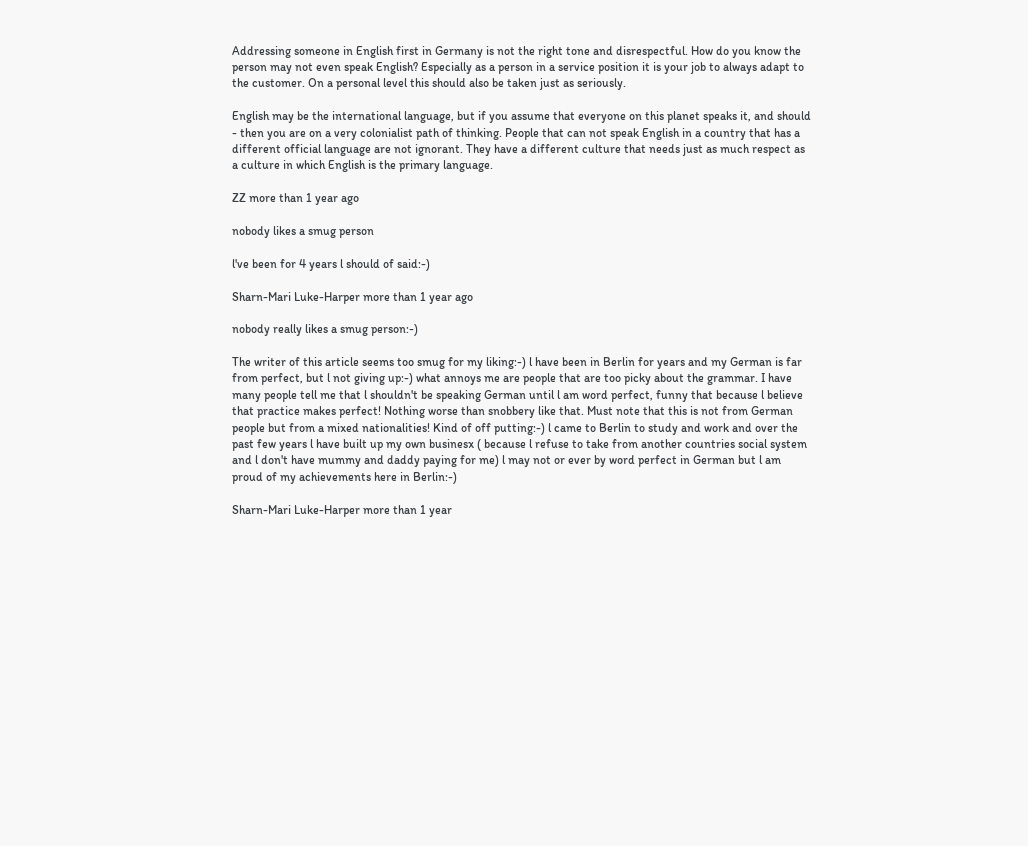Addressing someone in English first in Germany is not the right tone and disrespectful. How do you know the person may not even speak English? Especially as a person in a service position it is your job to always adapt to the customer. On a personal level this should also be taken just as seriously.

English may be the international language, but if you assume that everyone on this planet speaks it, and should - then you are on a very colonialist path of thinking. People that can not speak English in a country that has a different official language are not ignorant. They have a different culture that needs just as much respect as a culture in which English is the primary language.

ZZ more than 1 year ago

nobody likes a smug person

l've been for 4 years l should of said:-)

Sharn-Mari Luke-Harper more than 1 year ago

nobody really likes a smug person:-)

The writer of this article seems too smug for my liking:-) l have been in Berlin for years and my German is far from perfect, but l not giving up:-) what annoys me are people that are too picky about the grammar. I have many people tell me that l shouldn't be speaking German until l am word perfect, funny that because l believe that practice makes perfect! Nothing worse than snobbery like that. Must note that this is not from German people but from a mixed nationalities! Kind of off putting:-) l came to Berlin to study and work and over the past few years l have built up my own businesx ( because l refuse to take from another countries social system and l don't have mummy and daddy paying for me) l may not or ever by word perfect in German but l am proud of my achievements here in Berlin:-)

Sharn-Mari Luke-Harper more than 1 year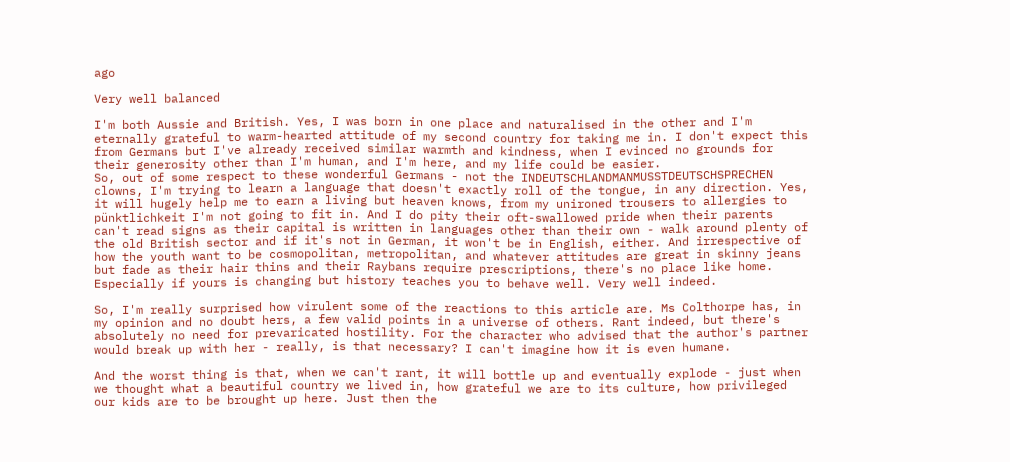ago

Very well balanced

I'm both Aussie and British. Yes, I was born in one place and naturalised in the other and I'm eternally grateful to warm-hearted attitude of my second country for taking me in. I don't expect this from Germans but I've already received similar warmth and kindness, when I evinced no grounds for their generosity other than I'm human, and I'm here, and my life could be easier.
So, out of some respect to these wonderful Germans - not the INDEUTSCHLANDMANMUSSTDEUTSCHSPRECHEN clowns, I'm trying to learn a language that doesn't exactly roll of the tongue, in any direction. Yes, it will hugely help me to earn a living but heaven knows, from my unironed trousers to allergies to pünktlichkeit I'm not going to fit in. And I do pity their oft-swallowed pride when their parents can't read signs as their capital is written in languages other than their own - walk around plenty of the old British sector and if it's not in German, it won't be in English, either. And irrespective of how the youth want to be cosmopolitan, metropolitan, and whatever attitudes are great in skinny jeans but fade as their hair thins and their Raybans require prescriptions, there's no place like home. Especially if yours is changing but history teaches you to behave well. Very well indeed.

So, I'm really surprised how virulent some of the reactions to this article are. Ms Colthorpe has, in my opinion and no doubt hers, a few valid points in a universe of others. Rant indeed, but there's absolutely no need for prevaricated hostility. For the character who advised that the author's partner would break up with her - really, is that necessary? I can't imagine how it is even humane.

And the worst thing is that, when we can't rant, it will bottle up and eventually explode - just when we thought what a beautiful country we lived in, how grateful we are to its culture, how privileged our kids are to be brought up here. Just then the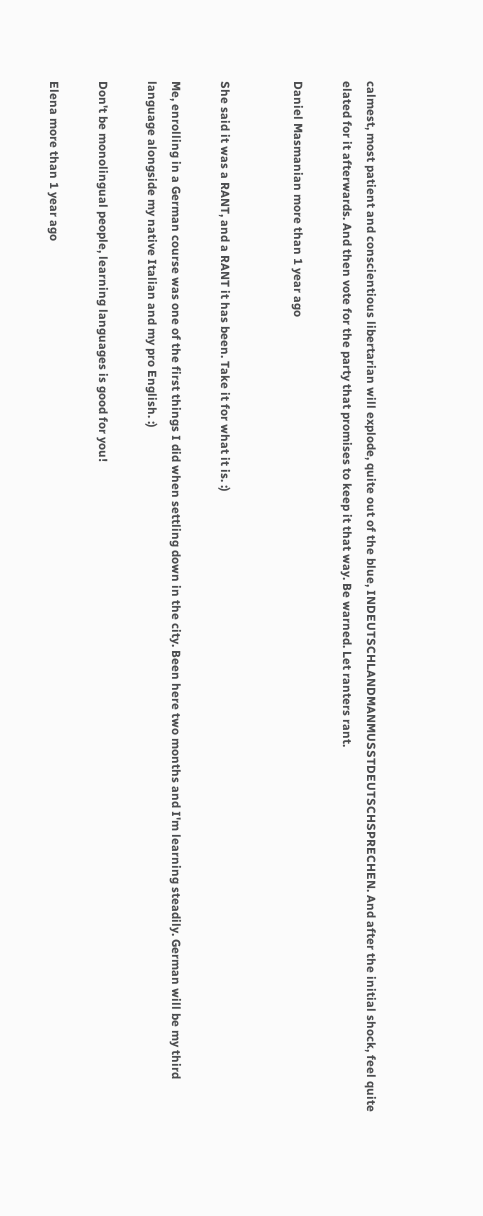calmest, most patient and conscientious libertarian will explode, quite out of the blue, INDEUTSCHLANDMANMUSSTDEUTSCHSPRECHEN. And after the initial shock, feel quite elated for it afterwards. And then vote for the party that promises to keep it that way. Be warned. Let ranters rant.

Daniel Masmanian more than 1 year ago


She said it was a RANT, and a RANT it has been. Take it for what it is. :)

Me, enrolling in a German course was one of the first things I did when settling down in the city. Been here two months and I'm learning steadily. German will be my third language alongside my native Italian and my pro English. :)

Don't be monolingual people, learning languages is good for you!

Elena more than 1 year ago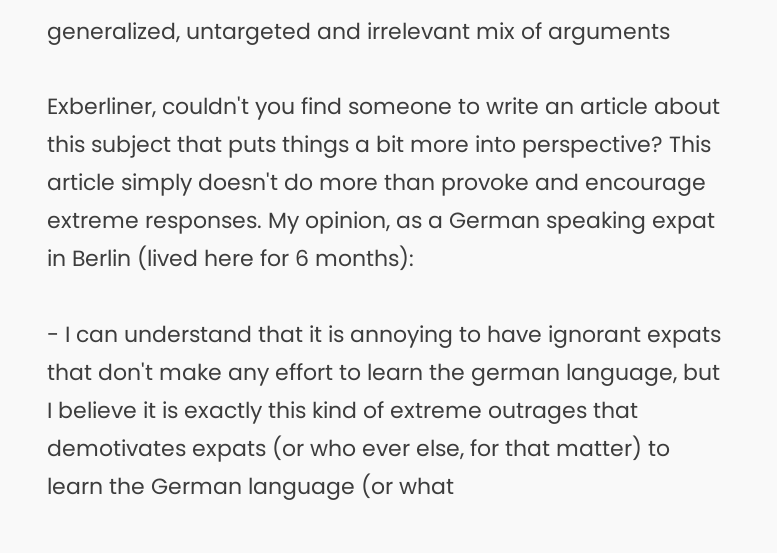generalized, untargeted and irrelevant mix of arguments

Exberliner, couldn't you find someone to write an article about this subject that puts things a bit more into perspective? This article simply doesn't do more than provoke and encourage extreme responses. My opinion, as a German speaking expat in Berlin (lived here for 6 months):

- I can understand that it is annoying to have ignorant expats that don't make any effort to learn the german language, but I believe it is exactly this kind of extreme outrages that demotivates expats (or who ever else, for that matter) to learn the German language (or what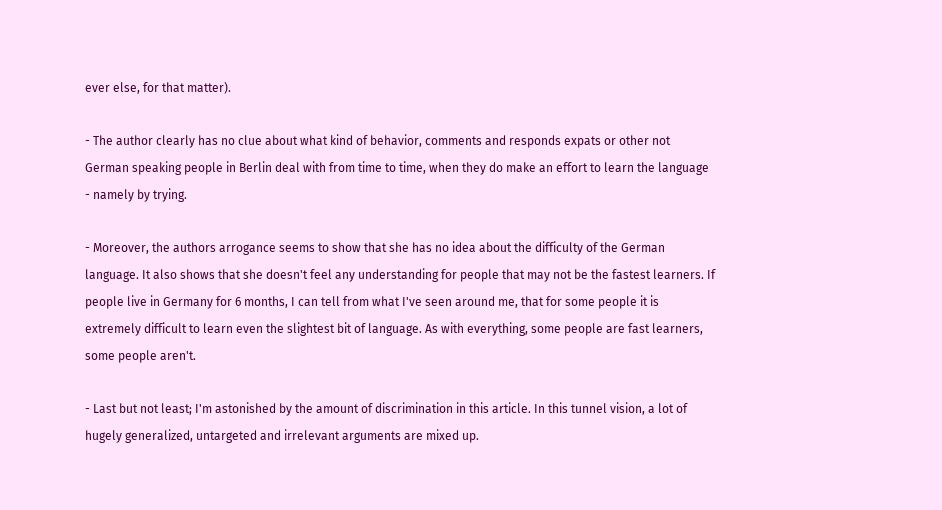ever else, for that matter).

- The author clearly has no clue about what kind of behavior, comments and responds expats or other not German speaking people in Berlin deal with from time to time, when they do make an effort to learn the language - namely by trying.

- Moreover, the authors arrogance seems to show that she has no idea about the difficulty of the German language. It also shows that she doesn't feel any understanding for people that may not be the fastest learners. If people live in Germany for 6 months, I can tell from what I've seen around me, that for some people it is extremely difficult to learn even the slightest bit of language. As with everything, some people are fast learners, some people aren't.

- Last but not least; I'm astonished by the amount of discrimination in this article. In this tunnel vision, a lot of hugely generalized, untargeted and irrelevant arguments are mixed up.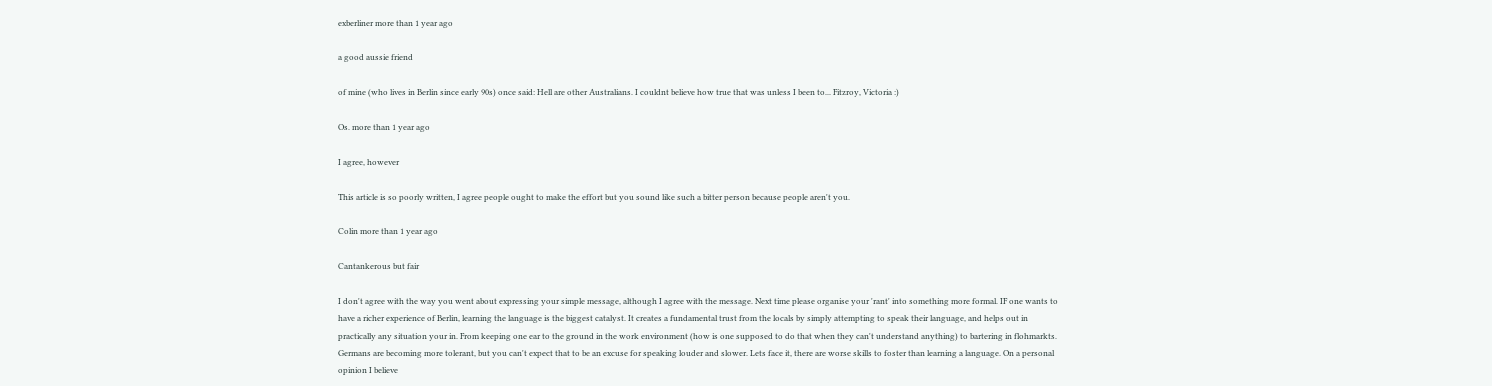exberliner more than 1 year ago

a good aussie friend

of mine (who lives in Berlin since early 90s) once said: Hell are other Australians. I couldnt believe how true that was unless I been to... Fitzroy, Victoria :)

Os. more than 1 year ago

I agree, however

This article is so poorly written, I agree people ought to make the effort but you sound like such a bitter person because people aren't you.

Colin more than 1 year ago

Cantankerous but fair

I don't agree with the way you went about expressing your simple message, although I agree with the message. Next time please organise your 'rant' into something more formal. IF one wants to have a richer experience of Berlin, learning the language is the biggest catalyst. It creates a fundamental trust from the locals by simply attempting to speak their language, and helps out in practically any situation your in. From keeping one ear to the ground in the work environment (how is one supposed to do that when they can't understand anything) to bartering in flohmarkts. Germans are becoming more tolerant, but you can't expect that to be an excuse for speaking louder and slower. Lets face it, there are worse skills to foster than learning a language. On a personal opinion I believe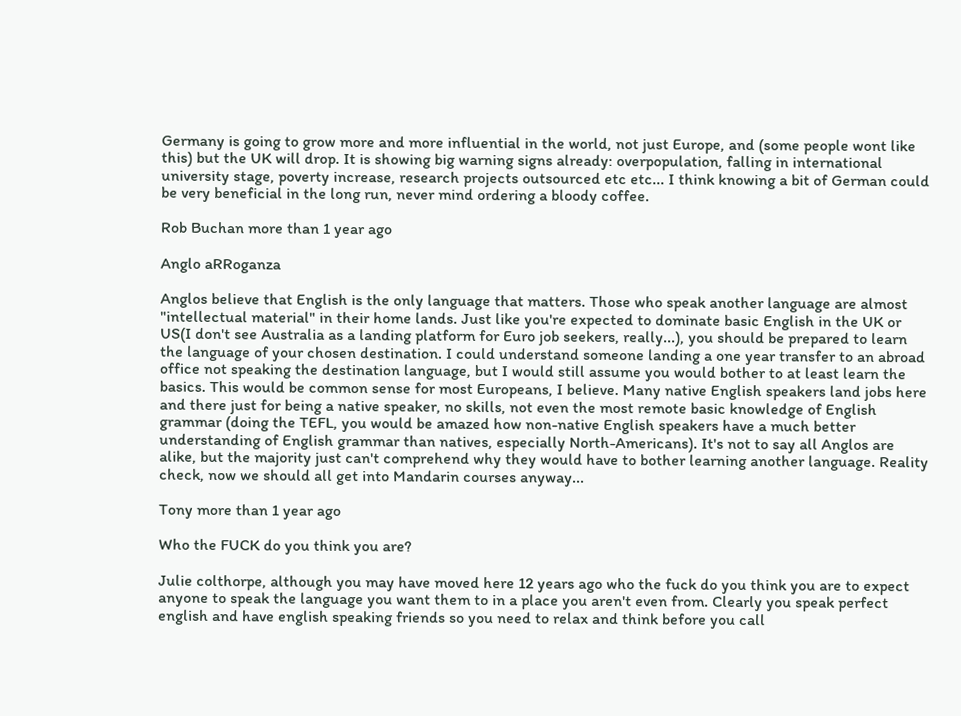Germany is going to grow more and more influential in the world, not just Europe, and (some people wont like this) but the UK will drop. It is showing big warning signs already: overpopulation, falling in international university stage, poverty increase, research projects outsourced etc etc... I think knowing a bit of German could be very beneficial in the long run, never mind ordering a bloody coffee.

Rob Buchan more than 1 year ago

Anglo aRRoganza

Anglos believe that English is the only language that matters. Those who speak another language are almost "intellectual material" in their home lands. Just like you're expected to dominate basic English in the UK or US(I don't see Australia as a landing platform for Euro job seekers, really...), you should be prepared to learn the language of your chosen destination. I could understand someone landing a one year transfer to an abroad office not speaking the destination language, but I would still assume you would bother to at least learn the basics. This would be common sense for most Europeans, I believe. Many native English speakers land jobs here and there just for being a native speaker, no skills, not even the most remote basic knowledge of English grammar (doing the TEFL, you would be amazed how non-native English speakers have a much better understanding of English grammar than natives, especially North-Americans). It's not to say all Anglos are alike, but the majority just can't comprehend why they would have to bother learning another language. Reality check, now we should all get into Mandarin courses anyway...

Tony more than 1 year ago

Who the FUCK do you think you are?

Julie colthorpe, although you may have moved here 12 years ago who the fuck do you think you are to expect anyone to speak the language you want them to in a place you aren't even from. Clearly you speak perfect english and have english speaking friends so you need to relax and think before you call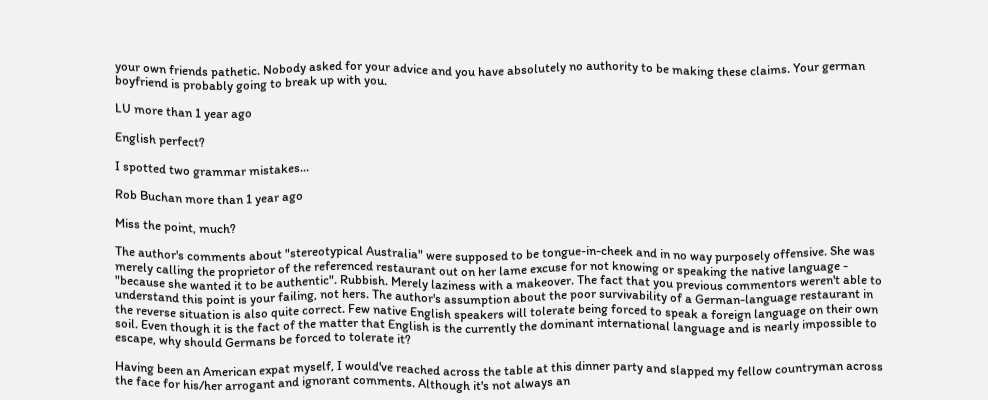your own friends pathetic. Nobody asked for your advice and you have absolutely no authority to be making these claims. Your german boyfriend is probably going to break up with you.

LU more than 1 year ago

English perfect?

I spotted two grammar mistakes...

Rob Buchan more than 1 year ago

Miss the point, much?

The author's comments about "stereotypical Australia" were supposed to be tongue-in-cheek and in no way purposely offensive. She was merely calling the proprietor of the referenced restaurant out on her lame excuse for not knowing or speaking the native language - "because she wanted it to be authentic". Rubbish. Merely laziness with a makeover. The fact that you previous commentors weren't able to understand this point is your failing, not hers. The author's assumption about the poor survivability of a German-language restaurant in the reverse situation is also quite correct. Few native English speakers will tolerate being forced to speak a foreign language on their own soil. Even though it is the fact of the matter that English is the currently the dominant international language and is nearly impossible to escape, why should Germans be forced to tolerate it?

Having been an American expat myself, I would've reached across the table at this dinner party and slapped my fellow countryman across the face for his/her arrogant and ignorant comments. Although it's not always an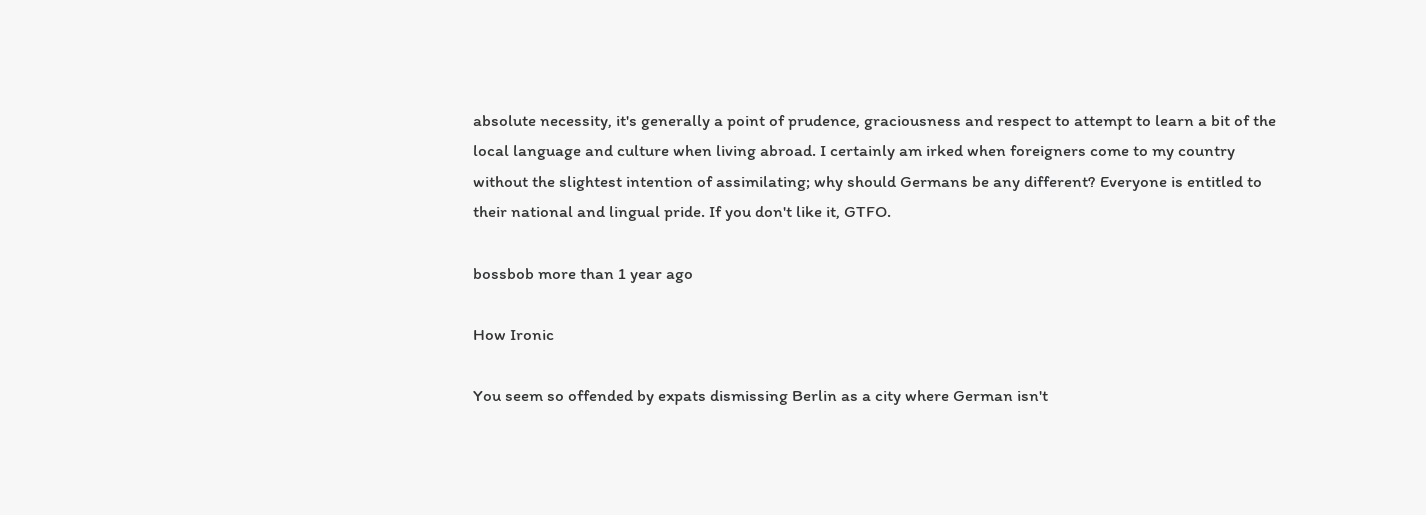absolute necessity, it's generally a point of prudence, graciousness and respect to attempt to learn a bit of the local language and culture when living abroad. I certainly am irked when foreigners come to my country without the slightest intention of assimilating; why should Germans be any different? Everyone is entitled to their national and lingual pride. If you don't like it, GTFO.

bossbob more than 1 year ago

How Ironic

You seem so offended by expats dismissing Berlin as a city where German isn't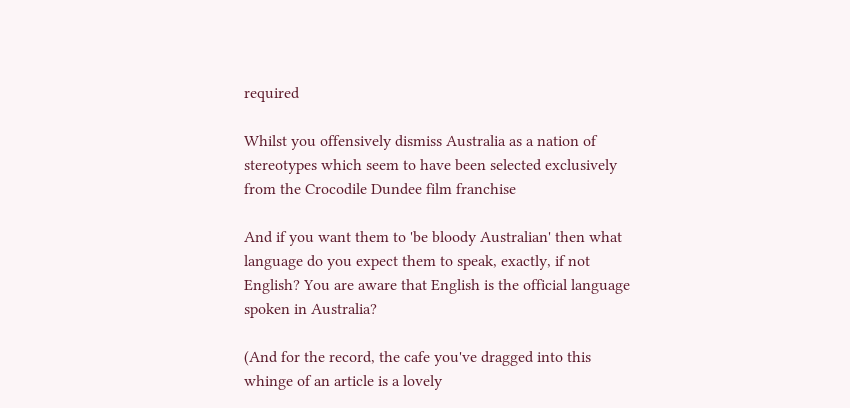required

Whilst you offensively dismiss Australia as a nation of stereotypes which seem to have been selected exclusively from the Crocodile Dundee film franchise

And if you want them to 'be bloody Australian' then what language do you expect them to speak, exactly, if not English? You are aware that English is the official language spoken in Australia?

(And for the record, the cafe you've dragged into this whinge of an article is a lovely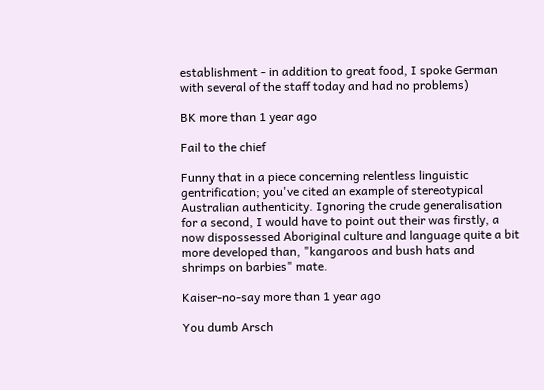establishment - in addition to great food, I spoke German with several of the staff today and had no problems)

BK more than 1 year ago

Fail to the chief

Funny that in a piece concerning relentless linguistic gentrification; you've cited an example of stereotypical Australian authenticity. Ignoring the crude generalisation for a second, I would have to point out their was firstly, a now dispossessed Aboriginal culture and language quite a bit more developed than, "kangaroos and bush hats and shrimps on barbies" mate.

Kaiser-no-say more than 1 year ago

You dumb Arsch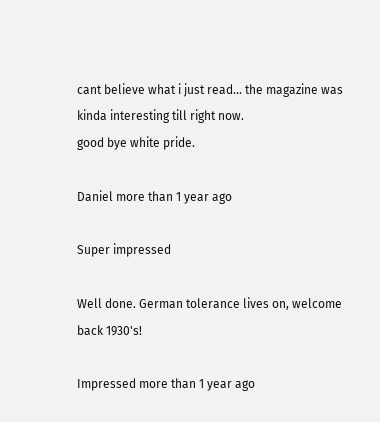cant believe what i just read... the magazine was kinda interesting till right now.
good bye white pride.

Daniel more than 1 year ago

Super impressed

Well done. German tolerance lives on, welcome back 1930's!

Impressed more than 1 year ago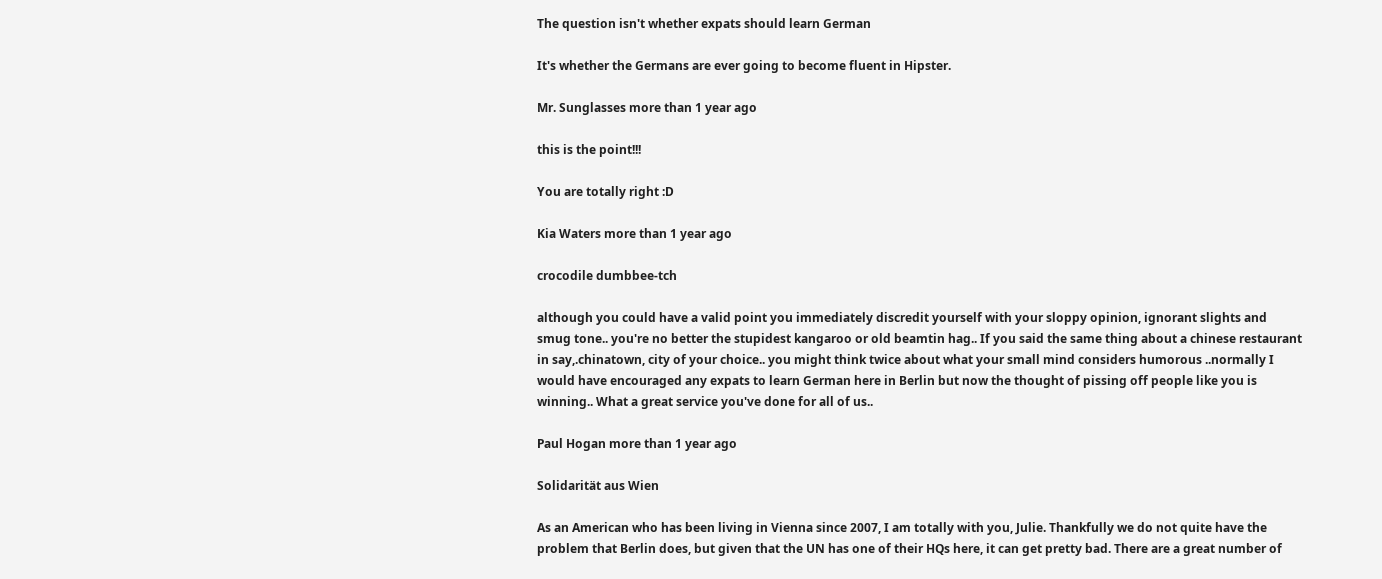The question isn't whether expats should learn German

It's whether the Germans are ever going to become fluent in Hipster.

Mr. Sunglasses more than 1 year ago

this is the point!!!

You are totally right :D

Kia Waters more than 1 year ago

crocodile dumbbee-tch

although you could have a valid point you immediately discredit yourself with your sloppy opinion, ignorant slights and smug tone.. you're no better the stupidest kangaroo or old beamtin hag.. If you said the same thing about a chinese restaurant in say,.chinatown, city of your choice.. you might think twice about what your small mind considers humorous ..normally I would have encouraged any expats to learn German here in Berlin but now the thought of pissing off people like you is winning.. What a great service you've done for all of us..

Paul Hogan more than 1 year ago

Solidarität aus Wien

As an American who has been living in Vienna since 2007, I am totally with you, Julie. Thankfully we do not quite have the problem that Berlin does, but given that the UN has one of their HQs here, it can get pretty bad. There are a great number of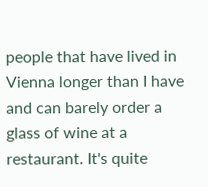people that have lived in Vienna longer than I have and can barely order a glass of wine at a restaurant. It's quite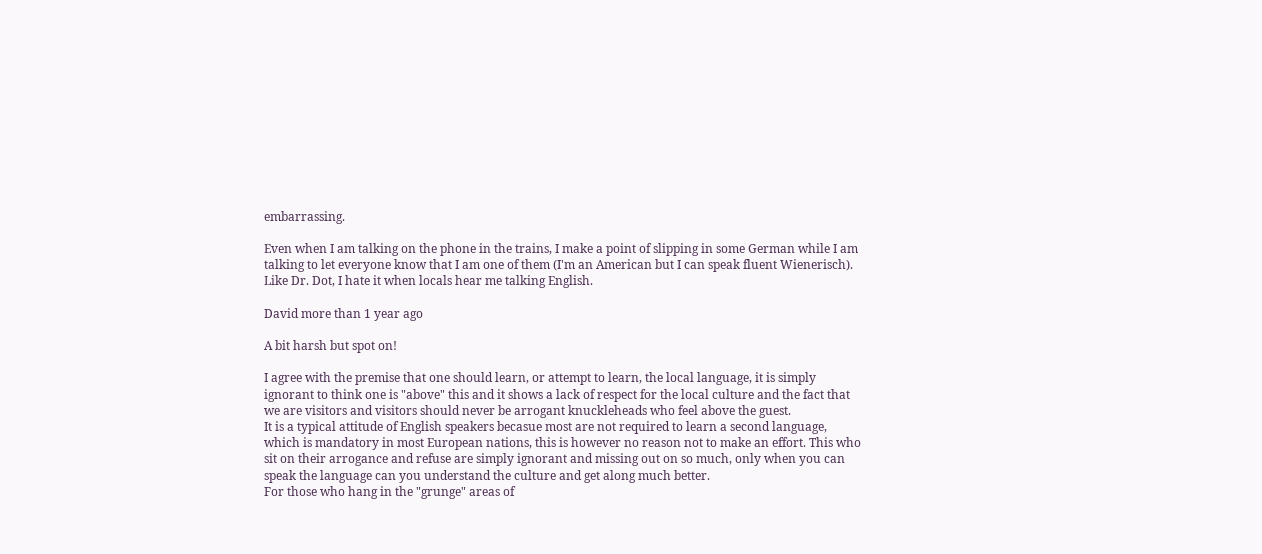embarrassing.

Even when I am talking on the phone in the trains, I make a point of slipping in some German while I am talking to let everyone know that I am one of them (I'm an American but I can speak fluent Wienerisch). Like Dr. Dot, I hate it when locals hear me talking English.

David more than 1 year ago

A bit harsh but spot on!

I agree with the premise that one should learn, or attempt to learn, the local language, it is simply ignorant to think one is "above" this and it shows a lack of respect for the local culture and the fact that we are visitors and visitors should never be arrogant knuckleheads who feel above the guest.
It is a typical attitude of English speakers becasue most are not required to learn a second language, which is mandatory in most European nations, this is however no reason not to make an effort. This who sit on their arrogance and refuse are simply ignorant and missing out on so much, only when you can speak the language can you understand the culture and get along much better.
For those who hang in the "grunge" areas of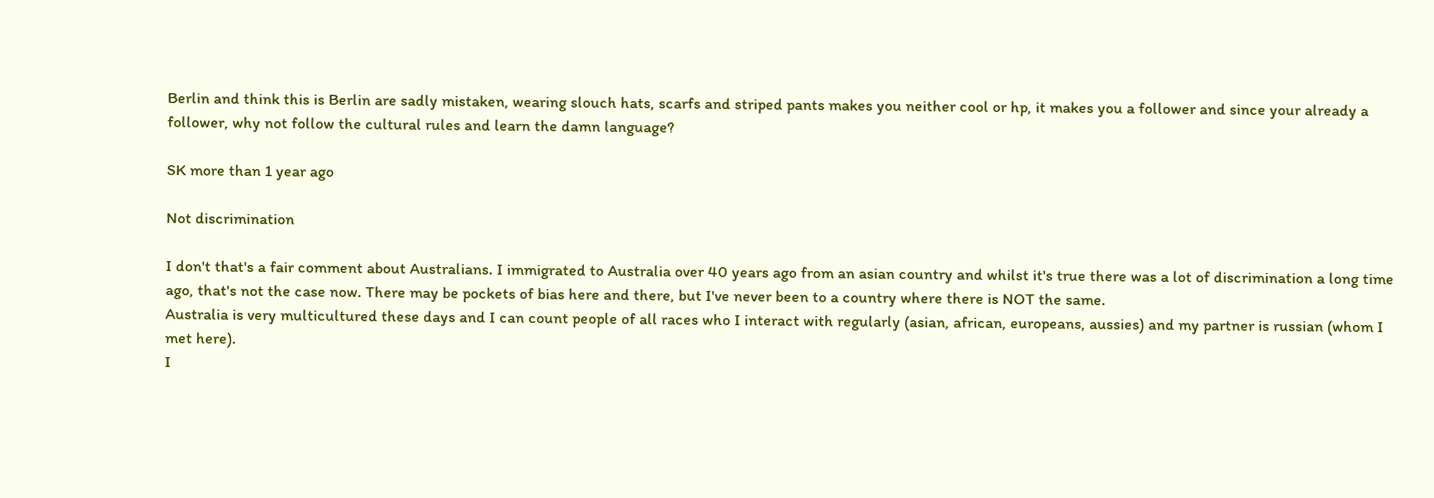Berlin and think this is Berlin are sadly mistaken, wearing slouch hats, scarfs and striped pants makes you neither cool or hp, it makes you a follower and since your already a follower, why not follow the cultural rules and learn the damn language?

SK more than 1 year ago

Not discrimination

I don't that's a fair comment about Australians. I immigrated to Australia over 40 years ago from an asian country and whilst it's true there was a lot of discrimination a long time ago, that's not the case now. There may be pockets of bias here and there, but I've never been to a country where there is NOT the same.
Australia is very multicultured these days and I can count people of all races who I interact with regularly (asian, african, europeans, aussies) and my partner is russian (whom I met here).
I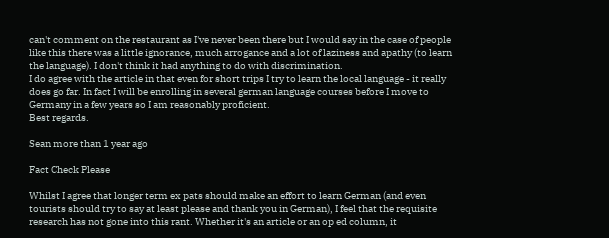can't comment on the restaurant as I've never been there but I would say in the case of people like this there was a little ignorance, much arrogance and a lot of laziness and apathy (to learn the language). I don't think it had anything to do with discrimination.
I do agree with the article in that even for short trips I try to learn the local language - it really does go far. In fact I will be enrolling in several german language courses before I move to Germany in a few years so I am reasonably proficient.
Best regards.

Sean more than 1 year ago

Fact Check Please

Whilst I agree that longer term ex pats should make an effort to learn German (and even tourists should try to say at least please and thank you in German), I feel that the requisite research has not gone into this rant. Whether it's an article or an op ed column, it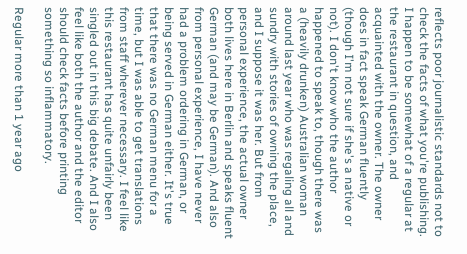reflects poor journalistic standards not to check the facts of what you're publishing. I happen to be somewhat of a regular at the restaurant in question, and acquainted with the owner. The owner does in fact speak German fluently (though I'm not sure if she's a native or not). I don't know who the author happened to speak to, though there was a (heavily drunken) Australian woman around last year who was regaling all and sundry with stories of owning the place, and I suppose it was her. But from personal experience, the actual owner both lives here in Berlin and speaks fluent German (and may be German). And also from personal experience, I have never had a problem ordering in German, or being served in German either. It's true that there was no German menu for a time, but I was able to get translations from staff wherever necessary. I feel like this restaurant has quite unfairly been singled out in this big debate. And I also feel like both the author and the editor should check facts before printing something so inflammatory.

Regular more than 1 year ago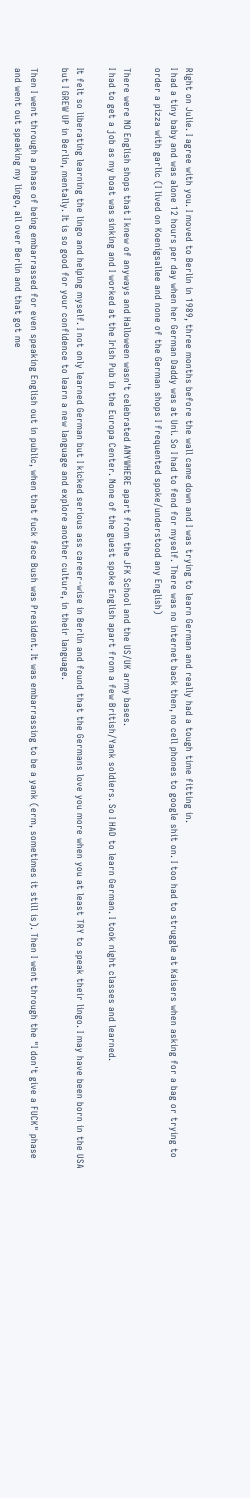Right on Julie. I agree with you. I moved to Berlin in 1989, three months before the wall came down and I was trying to learn German and really had a tough time fitting in.
I had a tiny baby and was alone 12 hours per day when her German Daddy was at Uni. So I had to fend for myself. There was no internet back then, no cell phones to google shit on. I too had to struggle at Kaisers when asking for a bag or trying to order a pizza with garlic (I lived on Koenigsallee and none of the German shops I frequented spoke/understood any English)

There were NO English shops that I knew of anyways and Halloween wasn't celebrated ANYWHERE apart from the JFK School and the US/UK army bases.
I had to get a job as my boat was sinking and I worked at the Irish Pub in the Europa Center. None of the guest spoke English apart from a few British/Yank soldiers. So I HAD to learn German. I took night classes and learned.

It felt so liberating learning the lingo and helping myself. I not only learned German but I kicked serious ass career-wise in Berlin and found that the Germans love you more when you at least TRY to speak their lingo. I may have been born in the USA but I GREW UP in Berlin, mentally. It is so good for your confidence to learn a new language and explore another culture, in their language.

Then I went through a phase of being embarrassed for even speaking English out in public, when that fuck face Bush was President. It was embarrassing to be a yank (erm, sometimes it still is). Then I went through the "I don't give a FUCK" phase and went out speaking my lingo, all over Berlin and that got me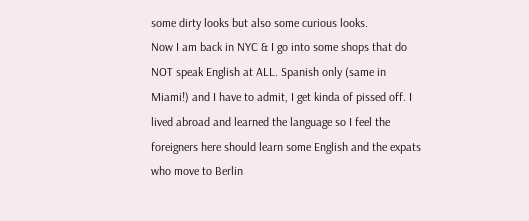some dirty looks but also some curious looks.
Now I am back in NYC & I go into some shops that do NOT speak English at ALL. Spanish only (same in Miami!) and I have to admit, I get kinda of pissed off. I lived abroad and learned the language so I feel the foreigners here should learn some English and the expats who move to Berlin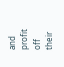and profit off their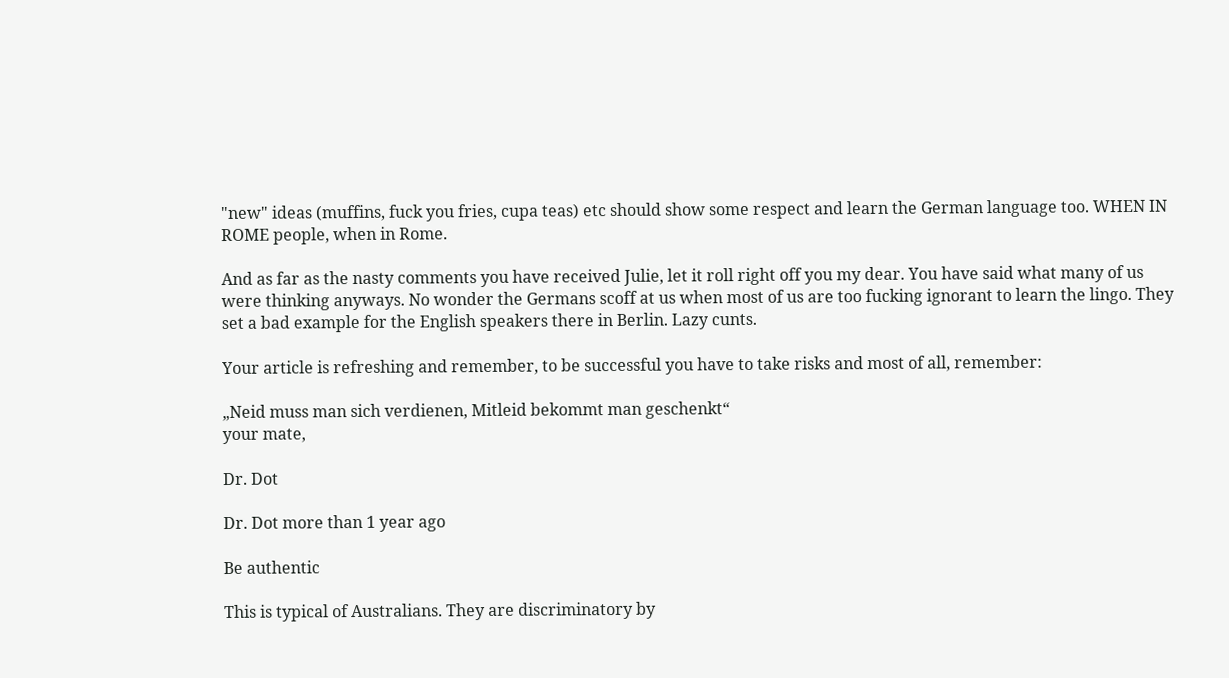"new" ideas (muffins, fuck you fries, cupa teas) etc should show some respect and learn the German language too. WHEN IN ROME people, when in Rome.

And as far as the nasty comments you have received Julie, let it roll right off you my dear. You have said what many of us were thinking anyways. No wonder the Germans scoff at us when most of us are too fucking ignorant to learn the lingo. They set a bad example for the English speakers there in Berlin. Lazy cunts.

Your article is refreshing and remember, to be successful you have to take risks and most of all, remember:

„Neid muss man sich verdienen, Mitleid bekommt man geschenkt“
your mate,

Dr. Dot

Dr. Dot more than 1 year ago

Be authentic

This is typical of Australians. They are discriminatory by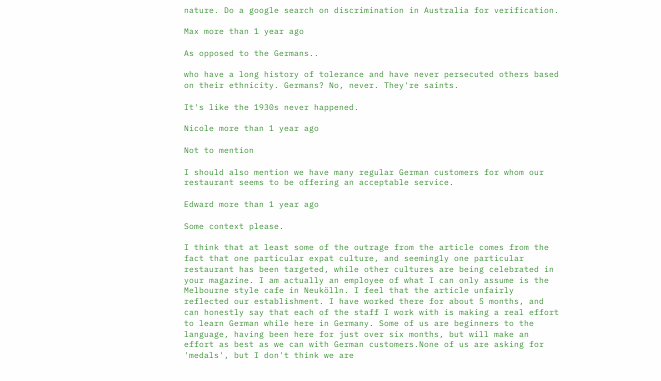nature. Do a google search on discrimination in Australia for verification.

Max more than 1 year ago

As opposed to the Germans..

who have a long history of tolerance and have never persecuted others based on their ethnicity. Germans? No, never. They're saints.

It's like the 1930s never happened.

Nicole more than 1 year ago

Not to mention

I should also mention we have many regular German customers for whom our restaurant seems to be offering an acceptable service.

Edward more than 1 year ago

Some context please.

I think that at least some of the outrage from the article comes from the fact that one particular expat culture, and seemingly one particular restaurant has been targeted, while other cultures are being celebrated in your magazine. I am actually an employee of what I can only assume is the Melbourne style cafe in Neukölln. I feel that the article unfairly reflected our establishment. I have worked there for about 5 months, and can honestly say that each of the staff I work with is making a real effort to learn German while here in Germany. Some of us are beginners to the language, having been here for just over six months, but will make an effort as best as we can with German customers.None of us are asking for 'medals', but I don't think we are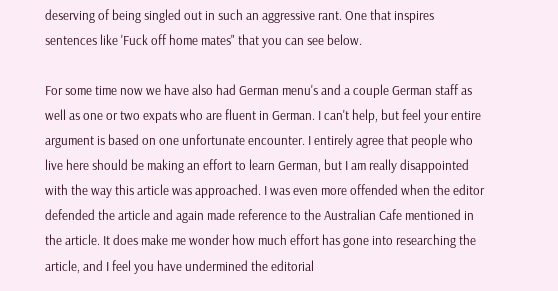deserving of being singled out in such an aggressive rant. One that inspires sentences like 'Fuck off home mates" that you can see below.

For some time now we have also had German menu's and a couple German staff as well as one or two expats who are fluent in German. I can't help, but feel your entire argument is based on one unfortunate encounter. I entirely agree that people who live here should be making an effort to learn German, but I am really disappointed with the way this article was approached. I was even more offended when the editor defended the article and again made reference to the Australian Cafe mentioned in the article. It does make me wonder how much effort has gone into researching the article, and I feel you have undermined the editorial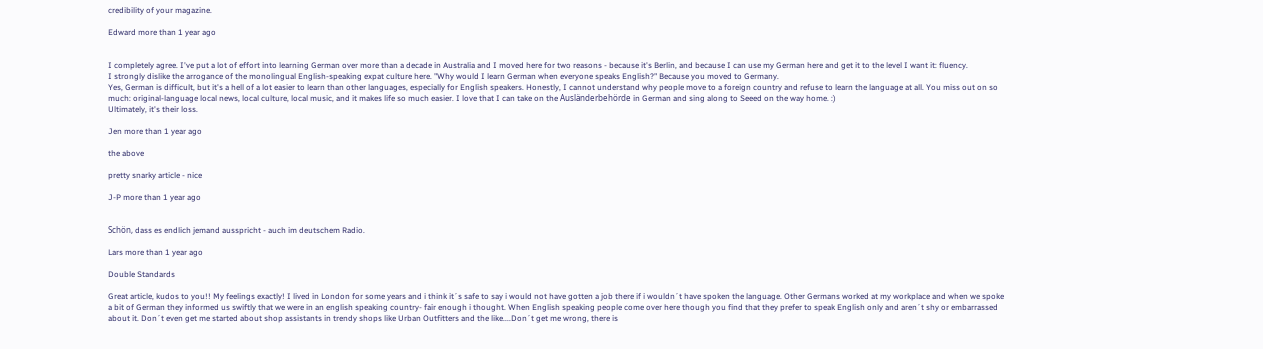credibility of your magazine.

Edward more than 1 year ago


I completely agree. I've put a lot of effort into learning German over more than a decade in Australia and I moved here for two reasons - because it's Berlin, and because I can use my German here and get it to the level I want it: fluency.
I strongly dislike the arrogance of the monolingual English-speaking expat culture here. "Why would I learn German when everyone speaks English?" Because you moved to Germany.
Yes, German is difficult, but it's a hell of a lot easier to learn than other languages, especially for English speakers. Honestly, I cannot understand why people move to a foreign country and refuse to learn the language at all. You miss out on so much: original-language local news, local culture, local music, and it makes life so much easier. I love that I can take on the Ausländerbehörde in German and sing along to Seeed on the way home. :)
Ultimately, it's their loss.

Jen more than 1 year ago

the above

pretty snarky article - nice

J-P more than 1 year ago


Schön, dass es endlich jemand ausspricht - auch im deutschem Radio.

Lars more than 1 year ago

Double Standards

Great article, kudos to you!! My feelings exactly! I lived in London for some years and i think it´s safe to say i would not have gotten a job there if i wouldn´t have spoken the language. Other Germans worked at my workplace and when we spoke a bit of German they informed us swiftly that we were in an english speaking country- fair enough i thought. When English speaking people come over here though you find that they prefer to speak English only and aren´t shy or embarrassed about it. Don´t even get me started about shop assistants in trendy shops like Urban Outfitters and the like....Don´t get me wrong, there is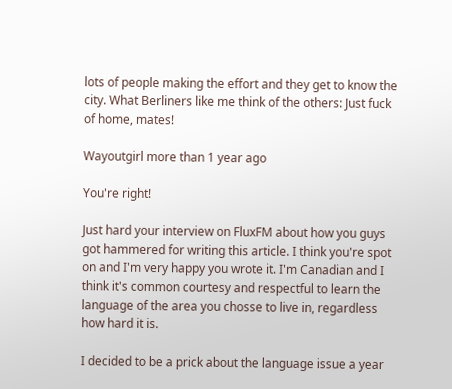lots of people making the effort and they get to know the city. What Berliners like me think of the others: Just fuck of home, mates!

Wayoutgirl more than 1 year ago

You're right!

Just hard your interview on FluxFM about how you guys got hammered for writing this article. I think you're spot on and I'm very happy you wrote it. I'm Canadian and I think it's common courtesy and respectful to learn the language of the area you chosse to live in, regardless how hard it is.

I decided to be a prick about the language issue a year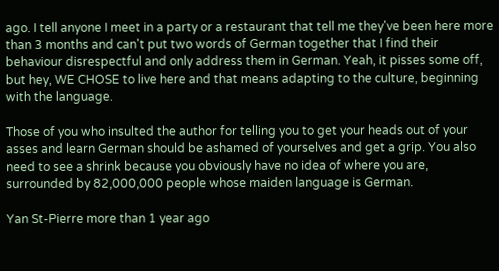ago. I tell anyone I meet in a party or a restaurant that tell me they've been here more than 3 months and can't put two words of German together that I find their behaviour disrespectful and only address them in German. Yeah, it pisses some off, but hey, WE CHOSE to live here and that means adapting to the culture, beginning with the language.

Those of you who insulted the author for telling you to get your heads out of your asses and learn German should be ashamed of yourselves and get a grip. You also need to see a shrink because you obviously have no idea of where you are, surrounded by 82,000,000 people whose maiden language is German.

Yan St-Pierre more than 1 year ago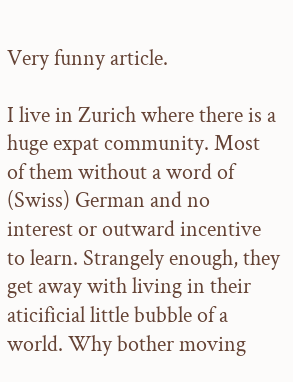Very funny article.

I live in Zurich where there is a huge expat community. Most of them without a word of (Swiss) German and no interest or outward incentive to learn. Strangely enough, they get away with living in their aticificial little bubble of a world. Why bother moving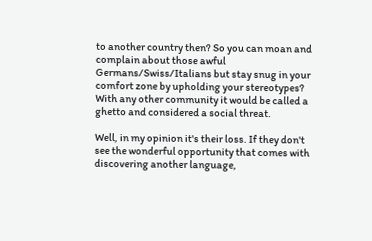to another country then? So you can moan and complain about those awful Germans/Swiss/Italians but stay snug in your comfort zone by upholding your stereotypes? With any other community it would be called a ghetto and considered a social threat.

Well, in my opinion it's their loss. If they don't see the wonderful opportunity that comes with discovering another language,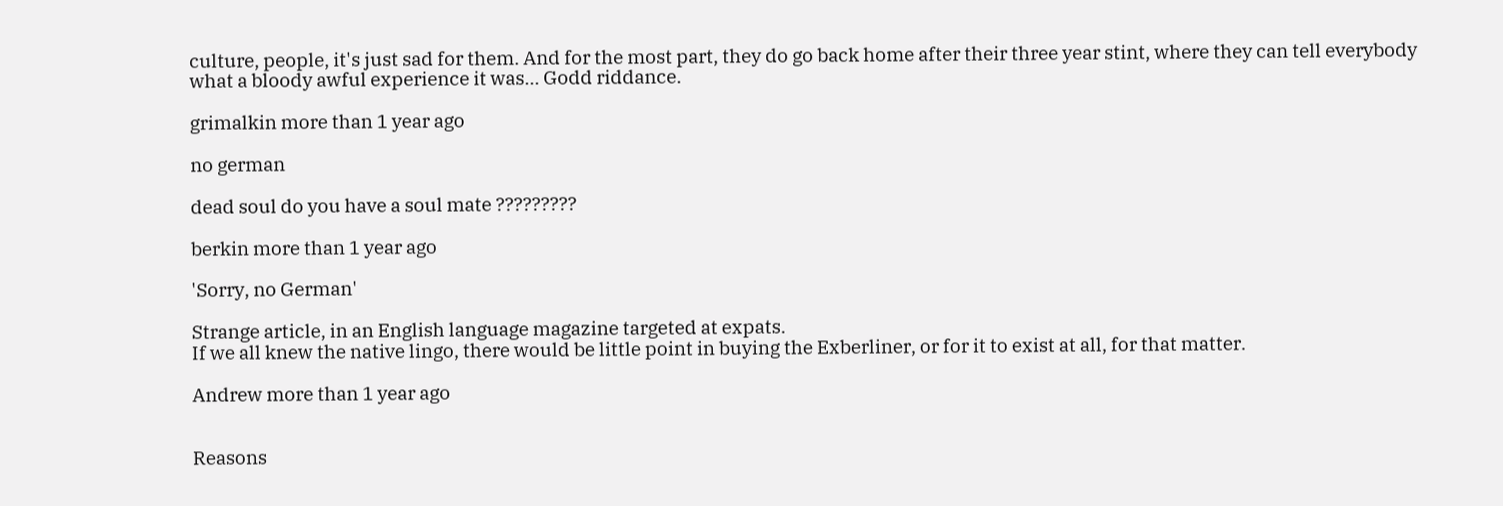culture, people, it's just sad for them. And for the most part, they do go back home after their three year stint, where they can tell everybody what a bloody awful experience it was... Godd riddance.

grimalkin more than 1 year ago

no german

dead soul do you have a soul mate ?????????

berkin more than 1 year ago

'Sorry, no German'

Strange article, in an English language magazine targeted at expats.
If we all knew the native lingo, there would be little point in buying the Exberliner, or for it to exist at all, for that matter.

Andrew more than 1 year ago


Reasons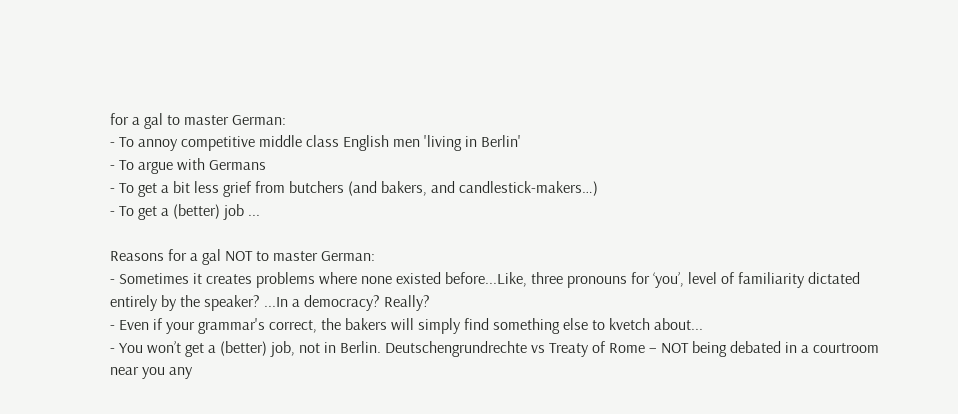for a gal to master German:
- To annoy competitive middle class English men 'living in Berlin'
- To argue with Germans
- To get a bit less grief from butchers (and bakers, and candlestick-makers…)
- To get a (better) job ...

Reasons for a gal NOT to master German:
- Sometimes it creates problems where none existed before...Like, three pronouns for ‘you’, level of familiarity dictated entirely by the speaker? ...In a democracy? Really?
- Even if your grammar's correct, the bakers will simply find something else to kvetch about...
- You won’t get a (better) job, not in Berlin. Deutschengrundrechte vs Treaty of Rome – NOT being debated in a courtroom near you any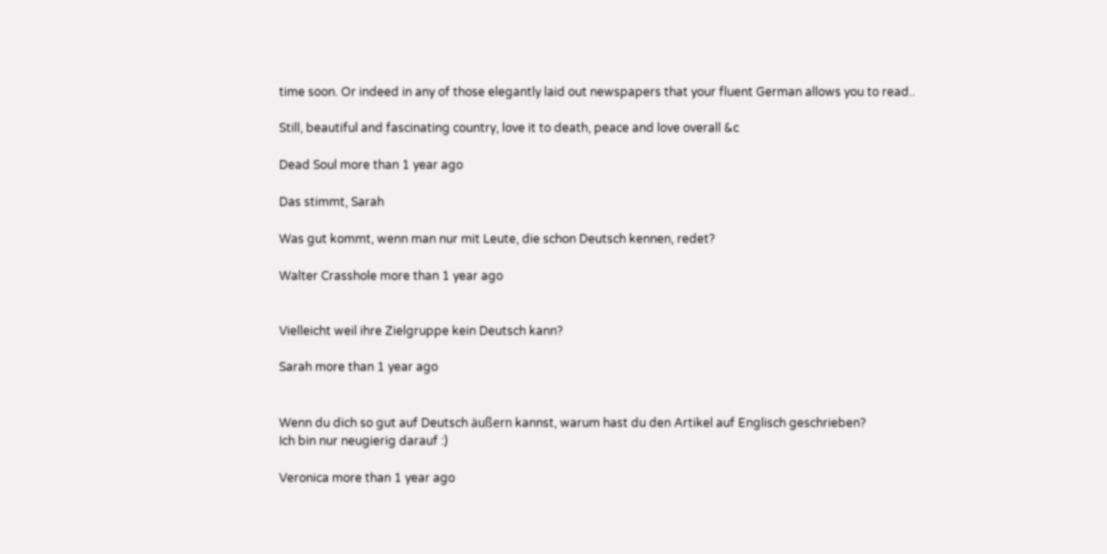time soon. Or indeed in any of those elegantly laid out newspapers that your fluent German allows you to read..

Still, beautiful and fascinating country, love it to death, peace and love overall &c

Dead Soul more than 1 year ago

Das stimmt, Sarah

Was gut kommt, wenn man nur mit Leute, die schon Deutsch kennen, redet?

Walter Crasshole more than 1 year ago


Vielleicht weil ihre Zielgruppe kein Deutsch kann?

Sarah more than 1 year ago


Wenn du dich so gut auf Deutsch äußern kannst, warum hast du den Artikel auf Englisch geschrieben?
Ich bin nur neugierig darauf :)

Veronica more than 1 year ago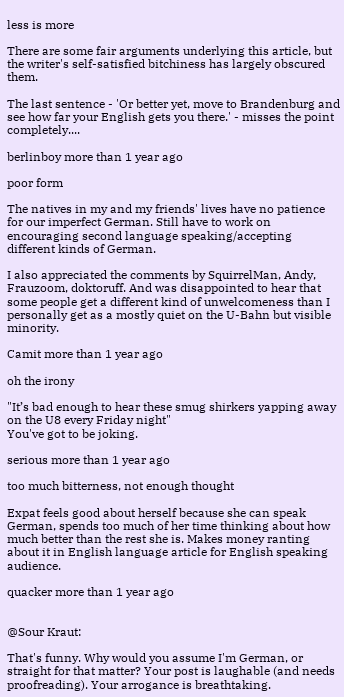less is more

There are some fair arguments underlying this article, but the writer's self-satisfied bitchiness has largely obscured them.

The last sentence - 'Or better yet, move to Brandenburg and see how far your English gets you there.' - misses the point completely....

berlinboy more than 1 year ago

poor form

The natives in my and my friends' lives have no patience for our imperfect German. Still have to work on encouraging second language speaking/accepting different kinds of German.

I also appreciated the comments by SquirrelMan, Andy, Frauzoom, doktoruff. And was disappointed to hear that some people get a different kind of unwelcomeness than I personally get as a mostly quiet on the U-Bahn but visible minority.

Camit more than 1 year ago

oh the irony

"It’s bad enough to hear these smug shirkers yapping away on the U8 every Friday night"
You've got to be joking.

serious more than 1 year ago

too much bitterness, not enough thought

Expat feels good about herself because she can speak German, spends too much of her time thinking about how much better than the rest she is. Makes money ranting about it in English language article for English speaking audience.

quacker more than 1 year ago


@Sour Kraut:

That's funny. Why would you assume I'm German, or straight for that matter? Your post is laughable (and needs proofreading). Your arrogance is breathtaking.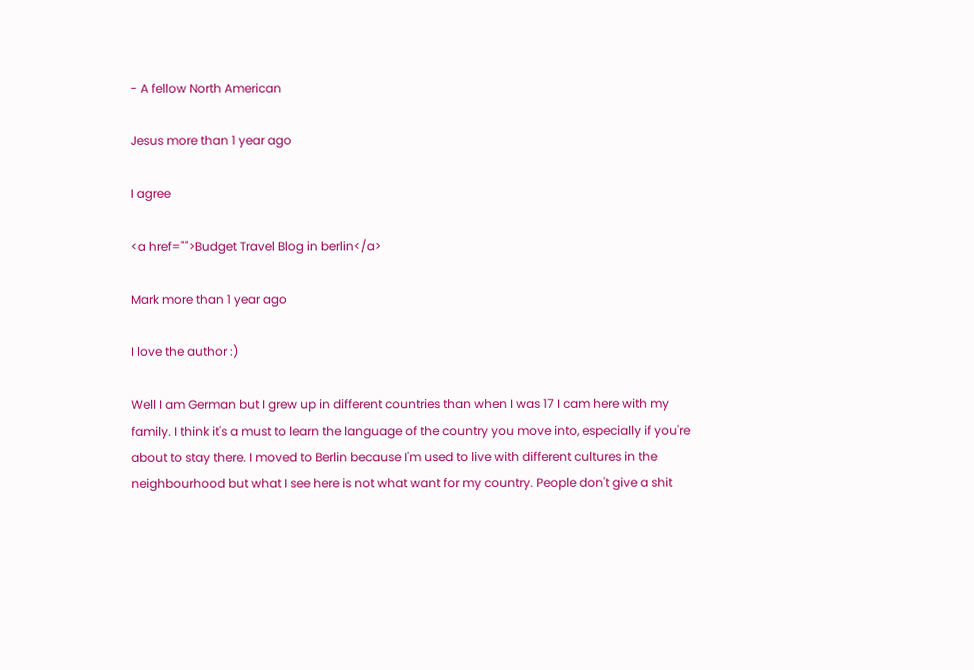- A fellow North American

Jesus more than 1 year ago

I agree

<a href="">Budget Travel Blog in berlin</a>

Mark more than 1 year ago

I love the author :)

Well I am German but I grew up in different countries than when I was 17 I cam here with my family. I think it's a must to learn the language of the country you move into, especially if you're about to stay there. I moved to Berlin because I'm used to live with different cultures in the neighbourhood but what I see here is not what want for my country. People don't give a shit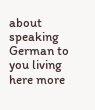about speaking German to you living here more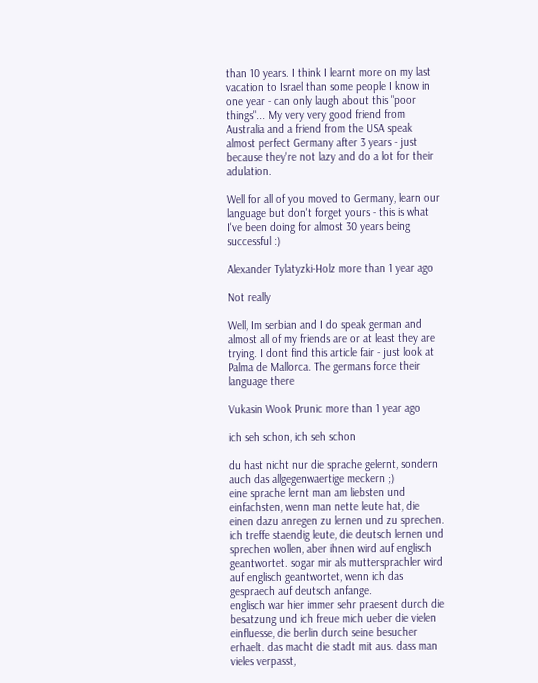than 10 years. I think I learnt more on my last vacation to Israel than some people I know in one year - can only laugh about this "poor things"... My very very good friend from Australia and a friend from the USA speak almost perfect Germany after 3 years - just because they're not lazy and do a lot for their adulation.

Well for all of you moved to Germany, learn our language but don't forget yours - this is what I've been doing for almost 30 years being successful :)

Alexander Tylatyzki-Holz more than 1 year ago

Not really

Well, Im serbian and I do speak german and almost all of my friends are or at least they are trying. I dont find this article fair - just look at Palma de Mallorca. The germans force their language there

Vukasin Wook Prunic more than 1 year ago

ich seh schon, ich seh schon

du hast nicht nur die sprache gelernt, sondern auch das allgegenwaertige meckern ;)
eine sprache lernt man am liebsten und einfachsten, wenn man nette leute hat, die einen dazu anregen zu lernen und zu sprechen. ich treffe staendig leute, die deutsch lernen und sprechen wollen, aber ihnen wird auf englisch geantwortet. sogar mir als muttersprachler wird auf englisch geantwortet, wenn ich das gespraech auf deutsch anfange.
englisch war hier immer sehr praesent durch die besatzung und ich freue mich ueber die vielen einfluesse, die berlin durch seine besucher erhaelt. das macht die stadt mit aus. dass man vieles verpasst,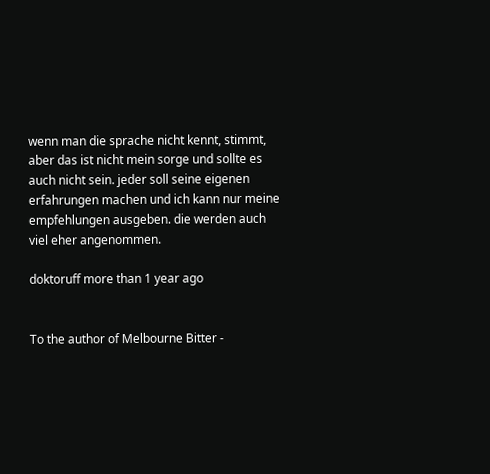wenn man die sprache nicht kennt, stimmt, aber das ist nicht mein sorge und sollte es auch nicht sein. jeder soll seine eigenen erfahrungen machen und ich kann nur meine empfehlungen ausgeben. die werden auch viel eher angenommen.

doktoruff more than 1 year ago


To the author of Melbourne Bitter -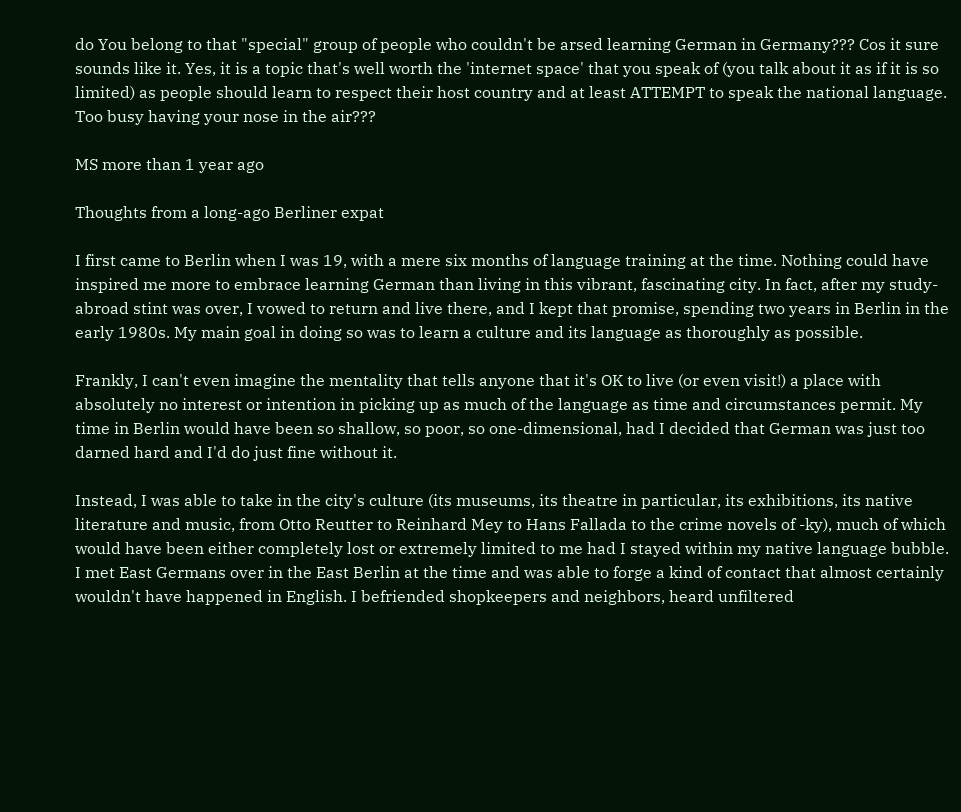do You belong to that "special" group of people who couldn't be arsed learning German in Germany??? Cos it sure sounds like it. Yes, it is a topic that's well worth the 'internet space' that you speak of (you talk about it as if it is so limited) as people should learn to respect their host country and at least ATTEMPT to speak the national language. Too busy having your nose in the air???

MS more than 1 year ago

Thoughts from a long-ago Berliner expat

I first came to Berlin when I was 19, with a mere six months of language training at the time. Nothing could have inspired me more to embrace learning German than living in this vibrant, fascinating city. In fact, after my study-abroad stint was over, I vowed to return and live there, and I kept that promise, spending two years in Berlin in the early 1980s. My main goal in doing so was to learn a culture and its language as thoroughly as possible.

Frankly, I can't even imagine the mentality that tells anyone that it's OK to live (or even visit!) a place with absolutely no interest or intention in picking up as much of the language as time and circumstances permit. My time in Berlin would have been so shallow, so poor, so one-dimensional, had I decided that German was just too darned hard and I'd do just fine without it.

Instead, I was able to take in the city's culture (its museums, its theatre in particular, its exhibitions, its native literature and music, from Otto Reutter to Reinhard Mey to Hans Fallada to the crime novels of -ky), much of which would have been either completely lost or extremely limited to me had I stayed within my native language bubble. I met East Germans over in the East Berlin at the time and was able to forge a kind of contact that almost certainly wouldn't have happened in English. I befriended shopkeepers and neighbors, heard unfiltered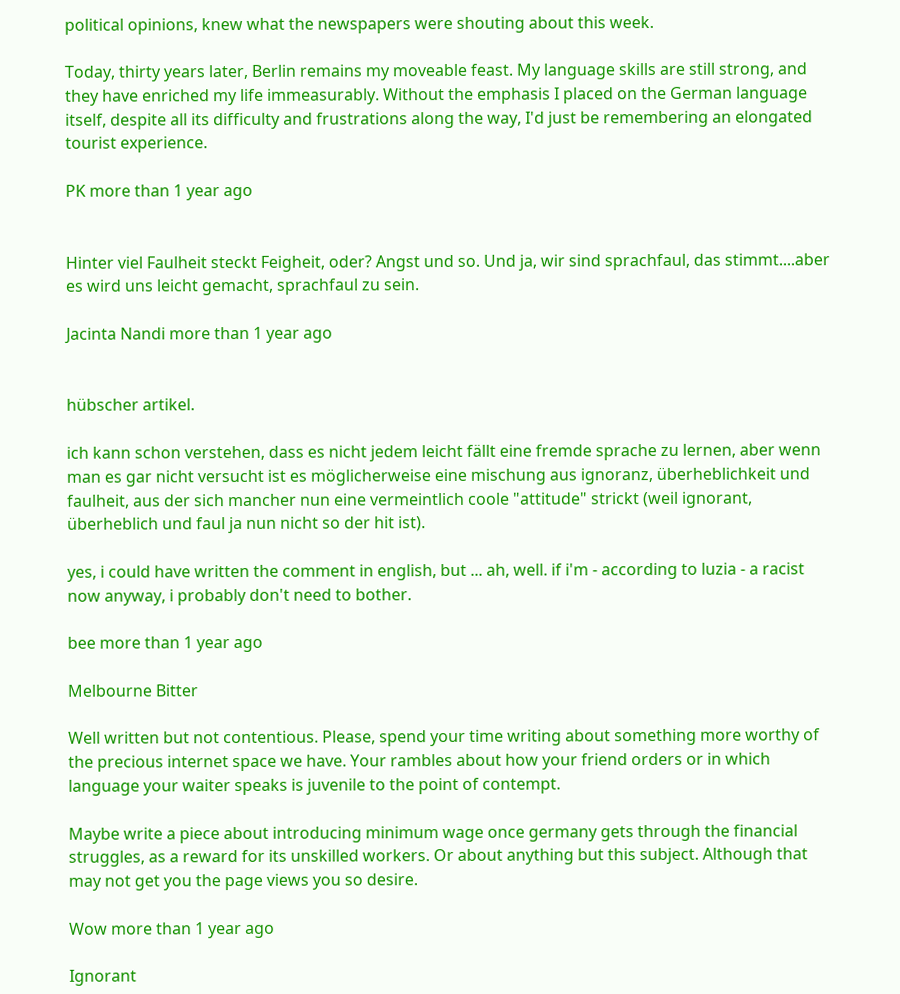political opinions, knew what the newspapers were shouting about this week.

Today, thirty years later, Berlin remains my moveable feast. My language skills are still strong, and they have enriched my life immeasurably. Without the emphasis I placed on the German language itself, despite all its difficulty and frustrations along the way, I'd just be remembering an elongated tourist experience.

PK more than 1 year ago


Hinter viel Faulheit steckt Feigheit, oder? Angst und so. Und ja, wir sind sprachfaul, das stimmt....aber es wird uns leicht gemacht, sprachfaul zu sein.

Jacinta Nandi more than 1 year ago


hübscher artikel.

ich kann schon verstehen, dass es nicht jedem leicht fällt eine fremde sprache zu lernen, aber wenn man es gar nicht versucht ist es möglicherweise eine mischung aus ignoranz, überheblichkeit und faulheit, aus der sich mancher nun eine vermeintlich coole "attitude" strickt (weil ignorant, überheblich und faul ja nun nicht so der hit ist).

yes, i could have written the comment in english, but ... ah, well. if i'm - according to luzia - a racist now anyway, i probably don't need to bother.

bee more than 1 year ago

Melbourne Bitter

Well written but not contentious. Please, spend your time writing about something more worthy of the precious internet space we have. Your rambles about how your friend orders or in which language your waiter speaks is juvenile to the point of contempt.

Maybe write a piece about introducing minimum wage once germany gets through the financial struggles, as a reward for its unskilled workers. Or about anything but this subject. Although that may not get you the page views you so desire.

Wow more than 1 year ago

Ignorant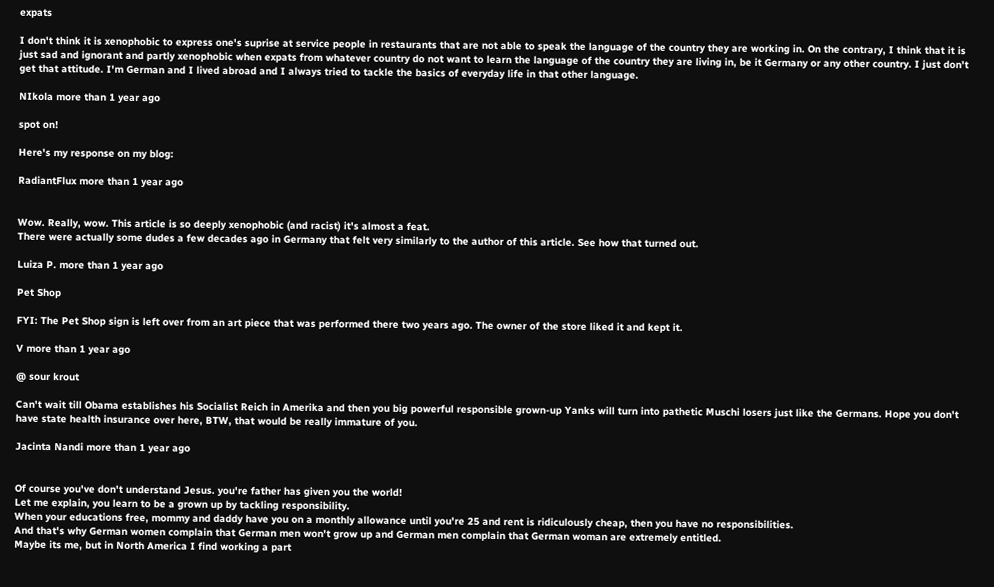expats

I don't think it is xenophobic to express one's suprise at service people in restaurants that are not able to speak the language of the country they are working in. On the contrary, I think that it is just sad and ignorant and partly xenophobic when expats from whatever country do not want to learn the language of the country they are living in, be it Germany or any other country. I just don't get that attitude. I'm German and I lived abroad and I always tried to tackle the basics of everyday life in that other language.

NIkola more than 1 year ago

spot on!

Here's my response on my blog:

RadiantFlux more than 1 year ago


Wow. Really, wow. This article is so deeply xenophobic (and racist) it's almost a feat.
There were actually some dudes a few decades ago in Germany that felt very similarly to the author of this article. See how that turned out.

Luiza P. more than 1 year ago

Pet Shop

FYI: The Pet Shop sign is left over from an art piece that was performed there two years ago. The owner of the store liked it and kept it.

V more than 1 year ago

@ sour krout

Can't wait till Obama establishes his Socialist Reich in Amerika and then you big powerful responsible grown-up Yanks will turn into pathetic Muschi losers just like the Germans. Hope you don't have state health insurance over here, BTW, that would be really immature of you.

Jacinta Nandi more than 1 year ago


Of course you've don't understand Jesus. you're father has given you the world!
Let me explain, you learn to be a grown up by tackling responsibility.
When your educations free, mommy and daddy have you on a monthly allowance until you're 25 and rent is ridiculously cheap, then you have no responsibilities.
And that's why German women complain that German men won't grow up and German men complain that German woman are extremely entitled.
Maybe its me, but in North America I find working a part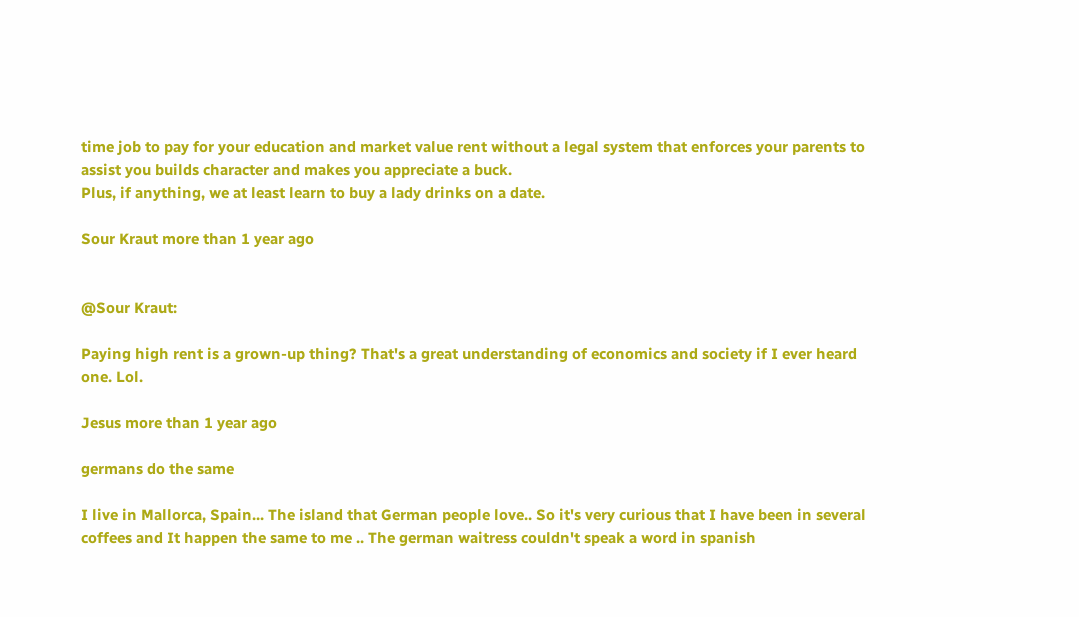time job to pay for your education and market value rent without a legal system that enforces your parents to assist you builds character and makes you appreciate a buck.
Plus, if anything, we at least learn to buy a lady drinks on a date.

Sour Kraut more than 1 year ago


@Sour Kraut:

Paying high rent is a grown-up thing? That's a great understanding of economics and society if I ever heard one. Lol.

Jesus more than 1 year ago

germans do the same

I live in Mallorca, Spain... The island that German people love.. So it's very curious that I have been in several coffees and It happen the same to me .. The german waitress couldn't speak a word in spanish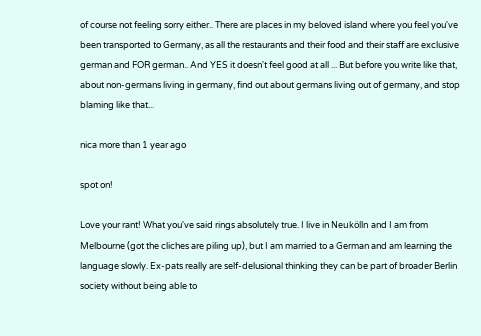of course not feeling sorry either.. There are places in my beloved island where you feel you've been transported to Germany, as all the restaurants and their food and their staff are exclusive german and FOR german.. And YES it doesn't feel good at all ... But before you write like that, about non-germans living in germany, find out about germans living out of germany, and stop blaming like that...

nica more than 1 year ago

spot on!

Love your rant! What you've said rings absolutely true. I live in Neukölln and I am from Melbourne (got the cliches are piling up), but I am married to a German and am learning the language slowly. Ex-pats really are self-delusional thinking they can be part of broader Berlin society without being able to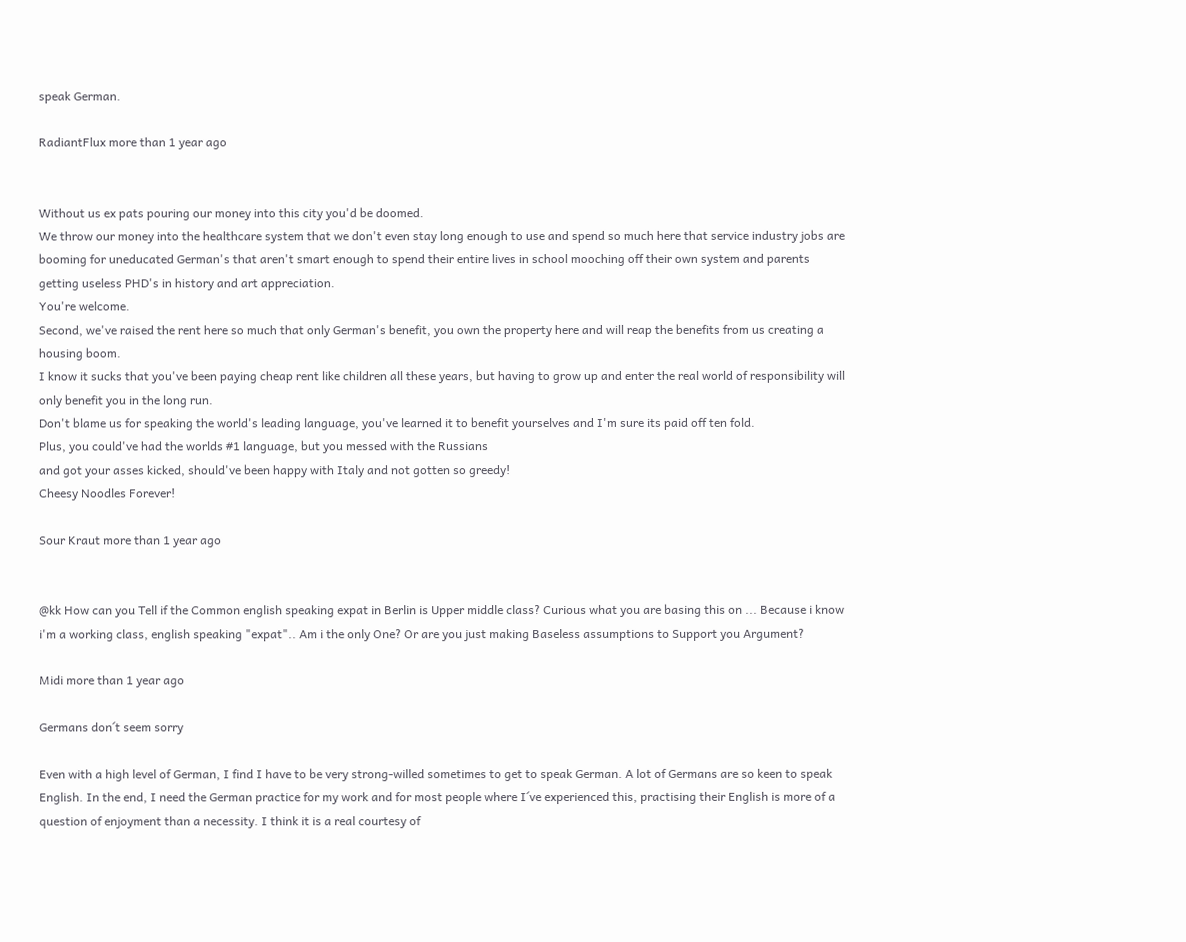speak German.

RadiantFlux more than 1 year ago


Without us ex pats pouring our money into this city you'd be doomed.
We throw our money into the healthcare system that we don't even stay long enough to use and spend so much here that service industry jobs are booming for uneducated German's that aren't smart enough to spend their entire lives in school mooching off their own system and parents getting useless PHD's in history and art appreciation.
You're welcome.
Second, we've raised the rent here so much that only German's benefit, you own the property here and will reap the benefits from us creating a housing boom.
I know it sucks that you've been paying cheap rent like children all these years, but having to grow up and enter the real world of responsibility will only benefit you in the long run.
Don't blame us for speaking the world's leading language, you've learned it to benefit yourselves and I'm sure its paid off ten fold.
Plus, you could've had the worlds #1 language, but you messed with the Russians
and got your asses kicked, should've been happy with Italy and not gotten so greedy!
Cheesy Noodles Forever!

Sour Kraut more than 1 year ago


@kk How can you Tell if the Common english speaking expat in Berlin is Upper middle class? Curious what you are basing this on ... Because i know i'm a working class, english speaking "expat".. Am i the only One? Or are you just making Baseless assumptions to Support you Argument?

Midi more than 1 year ago

Germans don´t seem sorry

Even with a high level of German, I find I have to be very strong-willed sometimes to get to speak German. A lot of Germans are so keen to speak English. In the end, I need the German practice for my work and for most people where I´ve experienced this, practising their English is more of a question of enjoyment than a necessity. I think it is a real courtesy of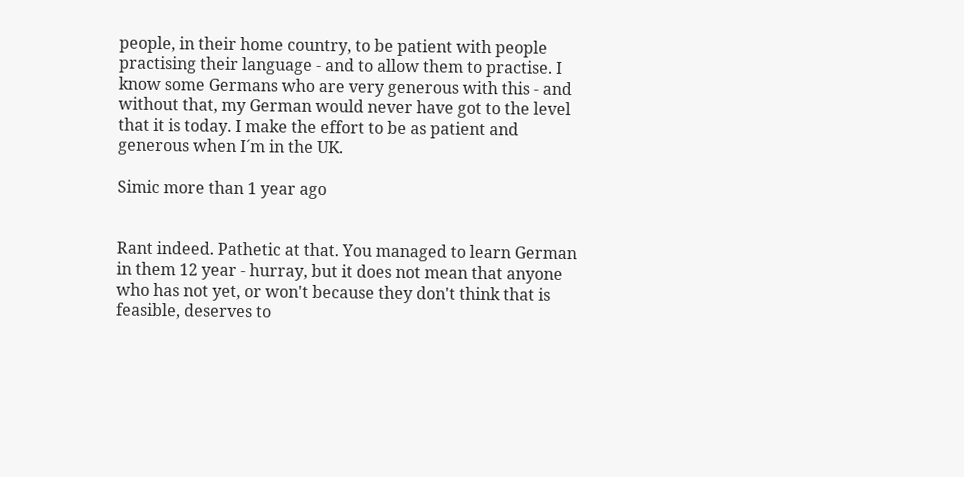people, in their home country, to be patient with people practising their language - and to allow them to practise. I know some Germans who are very generous with this - and without that, my German would never have got to the level that it is today. I make the effort to be as patient and generous when I´m in the UK.

Simic more than 1 year ago


Rant indeed. Pathetic at that. You managed to learn German in them 12 year - hurray, but it does not mean that anyone who has not yet, or won't because they don't think that is feasible, deserves to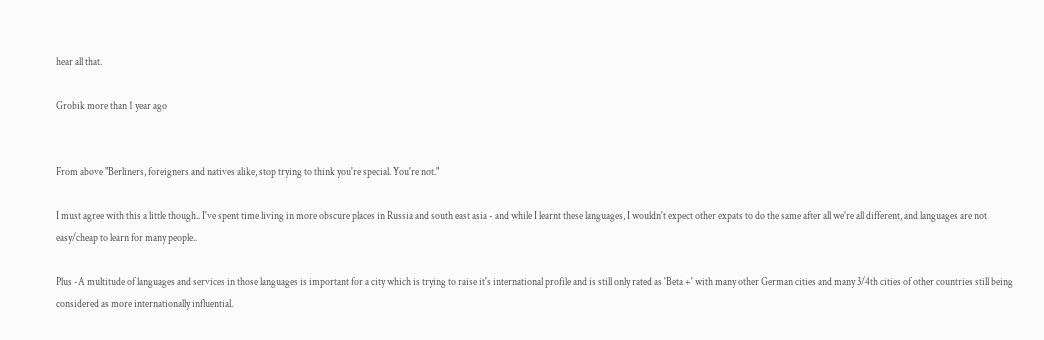hear all that.

Grobik more than 1 year ago


From above "Berliners, foreigners and natives alike, stop trying to think you're special. You're not."

I must agree with this a little though.. I've spent time living in more obscure places in Russia and south east asia - and while I learnt these languages, I wouldn't expect other expats to do the same after all we're all different, and languages are not easy/cheap to learn for many people..

Plus -A multitude of languages and services in those languages is important for a city which is trying to raise it's international profile and is still only rated as 'Beta +' with many other German cities and many 3/4th cities of other countries still being considered as more internationally influential.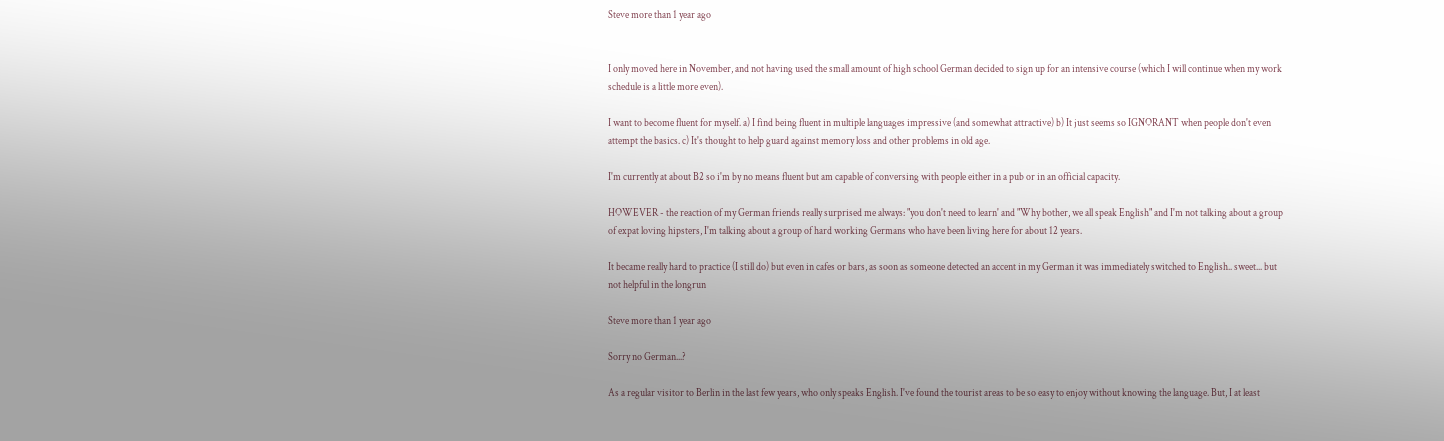Steve more than 1 year ago


I only moved here in November, and not having used the small amount of high school German decided to sign up for an intensive course (which I will continue when my work schedule is a little more even).

I want to become fluent for myself. a) I find being fluent in multiple languages impressive (and somewhat attractive) b) It just seems so IGNORANT when people don't even attempt the basics. c) It's thought to help guard against memory loss and other problems in old age.

I'm currently at about B2 so i'm by no means fluent but am capable of conversing with people either in a pub or in an official capacity.

HOWEVER - the reaction of my German friends really surprised me always: "you don't need to learn' and "Why bother, we all speak English" and I'm not talking about a group of expat loving hipsters, I'm talking about a group of hard working Germans who have been living here for about 12 years.

It became really hard to practice (I still do) but even in cafes or bars, as soon as someone detected an accent in my German it was immediately switched to English.. sweet... but not helpful in the longrun

Steve more than 1 year ago

Sorry no German...?

As a regular visitor to Berlin in the last few years, who only speaks English. I've found the tourist areas to be so easy to enjoy without knowing the language. But, I at least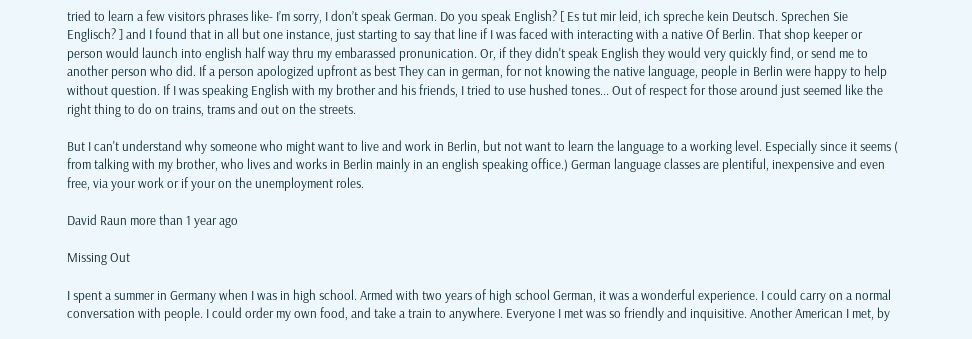tried to learn a few visitors phrases like- I’m sorry, I don’t speak German. Do you speak English? [ Es tut mir leid, ich spreche kein Deutsch. Sprechen Sie Englisch? ] and I found that in all but one instance, just starting to say that line if I was faced with interacting with a native Of Berlin. That shop keeper or person would launch into english half way thru my embarassed pronunication. Or, if they didn't speak English they would very quickly find, or send me to another person who did. If a person apologized upfront as best They can in german, for not knowing the native language, people in Berlin were happy to help without question. If I was speaking English with my brother and his friends, I tried to use hushed tones... Out of respect for those around just seemed like the right thing to do on trains, trams and out on the streets.

But I can't understand why someone who might want to live and work in Berlin, but not want to learn the language to a working level. Especially since it seems ( from talking with my brother, who lives and works in Berlin mainly in an english speaking office.) German language classes are plentiful, inexpensive and even free, via your work or if your on the unemployment roles.

David Raun more than 1 year ago

Missing Out

I spent a summer in Germany when I was in high school. Armed with two years of high school German, it was a wonderful experience. I could carry on a normal conversation with people. I could order my own food, and take a train to anywhere. Everyone I met was so friendly and inquisitive. Another American I met, by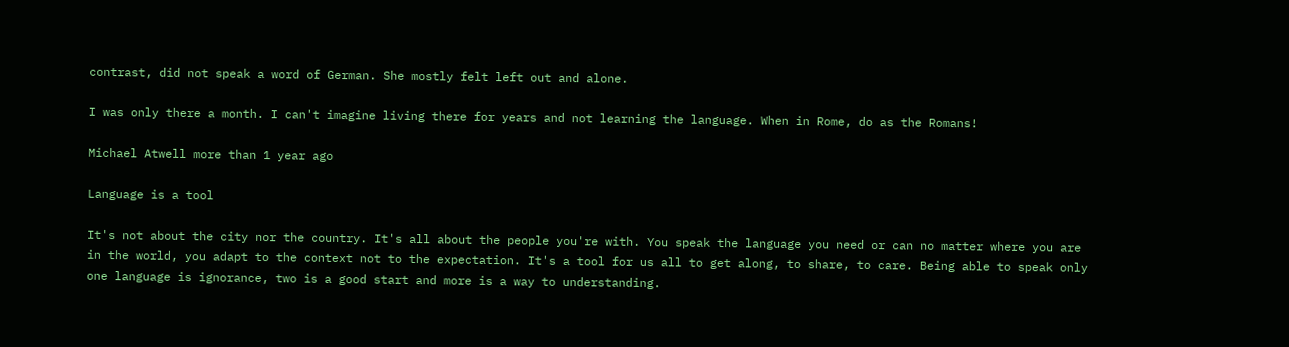contrast, did not speak a word of German. She mostly felt left out and alone.

I was only there a month. I can't imagine living there for years and not learning the language. When in Rome, do as the Romans!

Michael Atwell more than 1 year ago

Language is a tool

It's not about the city nor the country. It's all about the people you're with. You speak the language you need or can no matter where you are in the world, you adapt to the context not to the expectation. It's a tool for us all to get along, to share, to care. Being able to speak only one language is ignorance, two is a good start and more is a way to understanding.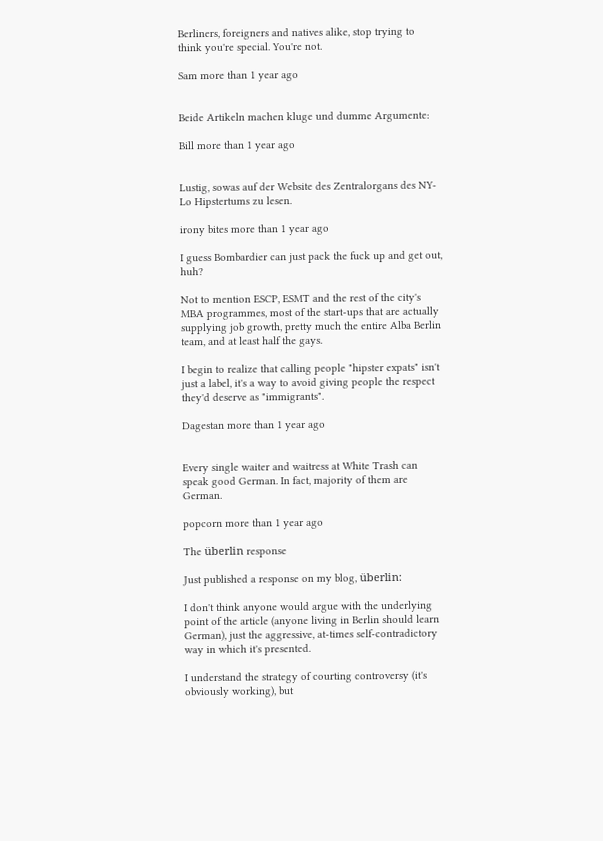Berliners, foreigners and natives alike, stop trying to think you're special. You're not.

Sam more than 1 year ago


Beide Artikeln machen kluge und dumme Argumente:

Bill more than 1 year ago


Lustig, sowas auf der Website des Zentralorgans des NY-Lo Hipstertums zu lesen.

irony bites more than 1 year ago

I guess Bombardier can just pack the fuck up and get out, huh?

Not to mention ESCP, ESMT and the rest of the city's MBA programmes, most of the start-ups that are actually supplying job growth, pretty much the entire Alba Berlin team, and at least half the gays.

I begin to realize that calling people "hipster expats" isn't just a label, it's a way to avoid giving people the respect they'd deserve as "immigrants".

Dagestan more than 1 year ago


Every single waiter and waitress at White Trash can speak good German. In fact, majority of them are German.

popcorn more than 1 year ago

The überlin response

Just published a response on my blog, überlin:

I don't think anyone would argue with the underlying point of the article (anyone living in Berlin should learn German), just the aggressive, at-times self-contradictory way in which it's presented.

I understand the strategy of courting controversy (it's obviously working), but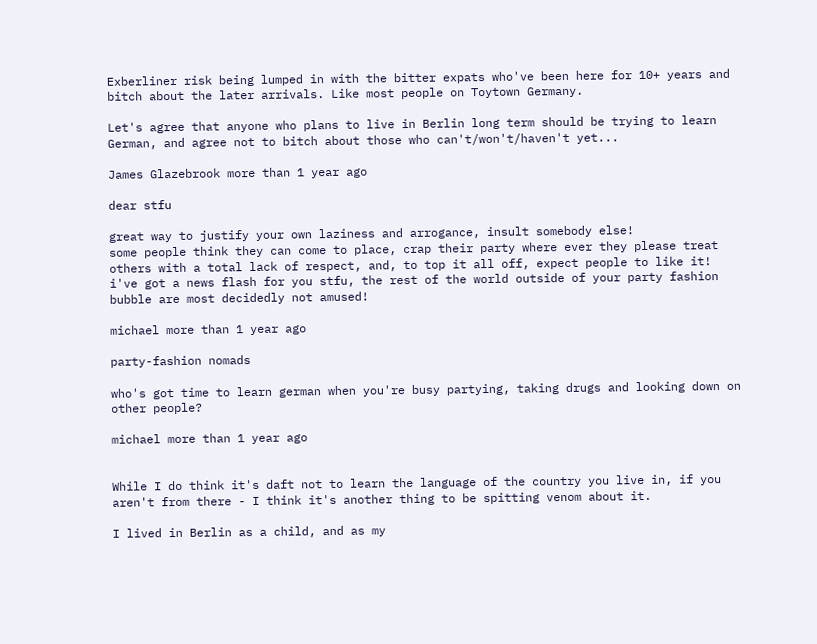Exberliner risk being lumped in with the bitter expats who've been here for 10+ years and bitch about the later arrivals. Like most people on Toytown Germany.

Let's agree that anyone who plans to live in Berlin long term should be trying to learn German, and agree not to bitch about those who can't/won't/haven't yet...

James Glazebrook more than 1 year ago

dear stfu

great way to justify your own laziness and arrogance, insult somebody else!
some people think they can come to place, crap their party where ever they please treat others with a total lack of respect, and, to top it all off, expect people to like it! i've got a news flash for you stfu, the rest of the world outside of your party fashion bubble are most decidedly not amused!

michael more than 1 year ago

party-fashion nomads

who's got time to learn german when you're busy partying, taking drugs and looking down on other people?

michael more than 1 year ago


While I do think it's daft not to learn the language of the country you live in, if you aren't from there - I think it's another thing to be spitting venom about it.

I lived in Berlin as a child, and as my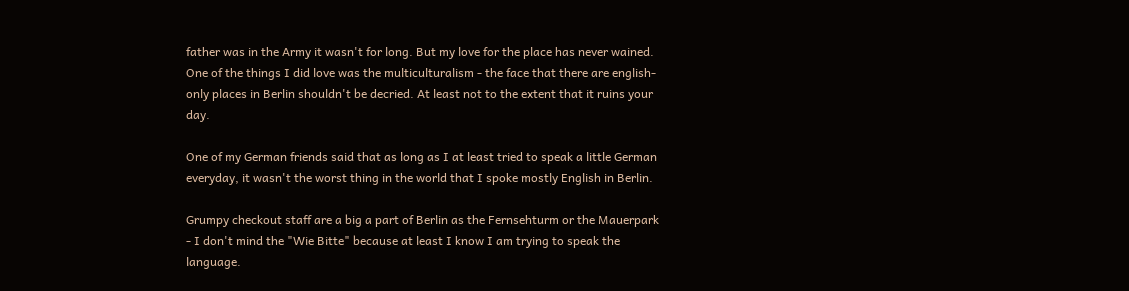father was in the Army it wasn't for long. But my love for the place has never wained. One of the things I did love was the multiculturalism - the face that there are english-only places in Berlin shouldn't be decried. At least not to the extent that it ruins your day.

One of my German friends said that as long as I at least tried to speak a little German everyday, it wasn't the worst thing in the world that I spoke mostly English in Berlin.

Grumpy checkout staff are a big a part of Berlin as the Fernsehturm or the Mauerpark - I don't mind the "Wie Bitte" because at least I know I am trying to speak the language.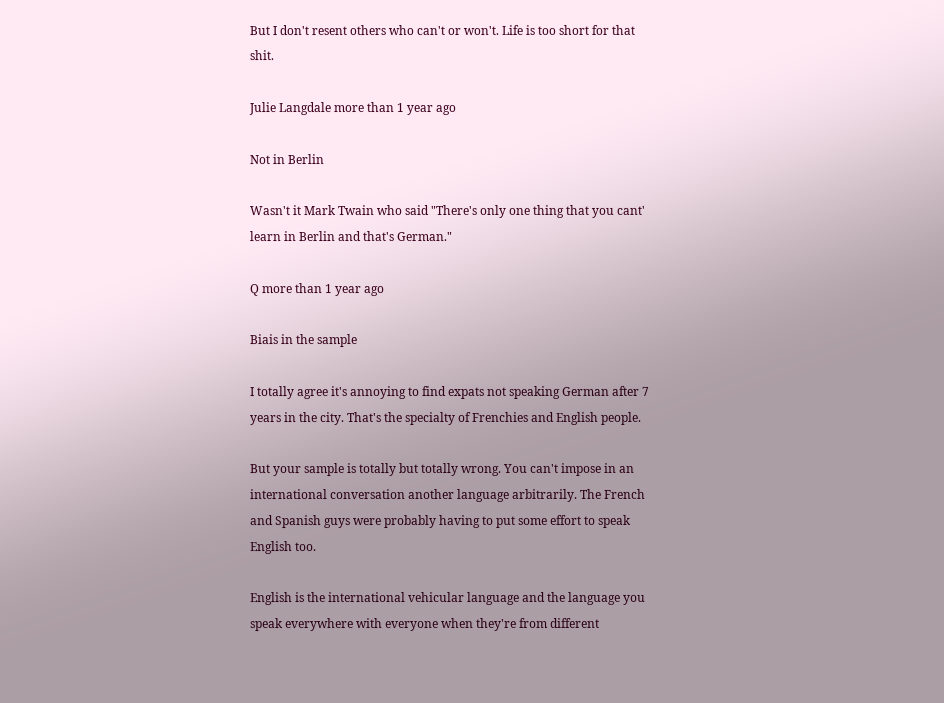But I don't resent others who can't or won't. Life is too short for that shit.

Julie Langdale more than 1 year ago

Not in Berlin

Wasn't it Mark Twain who said "There's only one thing that you cant' learn in Berlin and that's German."

Q more than 1 year ago

Biais in the sample

I totally agree it's annoying to find expats not speaking German after 7 years in the city. That's the specialty of Frenchies and English people.

But your sample is totally but totally wrong. You can't impose in an international conversation another language arbitrarily. The French and Spanish guys were probably having to put some effort to speak English too.

English is the international vehicular language and the language you speak everywhere with everyone when they're from different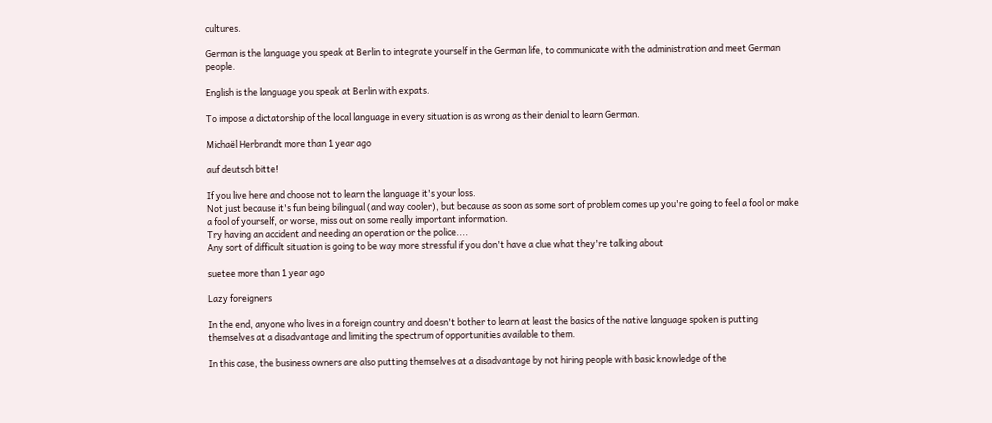cultures.

German is the language you speak at Berlin to integrate yourself in the German life, to communicate with the administration and meet German people.

English is the language you speak at Berlin with expats.

To impose a dictatorship of the local language in every situation is as wrong as their denial to learn German.

Michaël Herbrandt more than 1 year ago

auf deutsch bitte!

If you live here and choose not to learn the language it's your loss.
Not just because it's fun being bilingual (and way cooler), but because as soon as some sort of problem comes up you're going to feel a fool or make a fool of yourself, or worse, miss out on some really important information.
Try having an accident and needing an operation or the police....
Any sort of difficult situation is going to be way more stressful if you don't have a clue what they're talking about

suetee more than 1 year ago

Lazy foreigners

In the end, anyone who lives in a foreign country and doesn't bother to learn at least the basics of the native language spoken is putting themselves at a disadvantage and limiting the spectrum of opportunities available to them.

In this case, the business owners are also putting themselves at a disadvantage by not hiring people with basic knowledge of the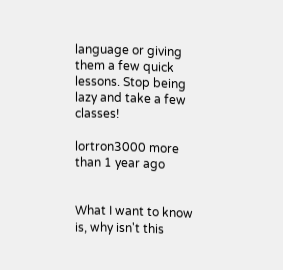language or giving them a few quick lessons. Stop being lazy and take a few classes!

lortron3000 more than 1 year ago


What I want to know is, why isn't this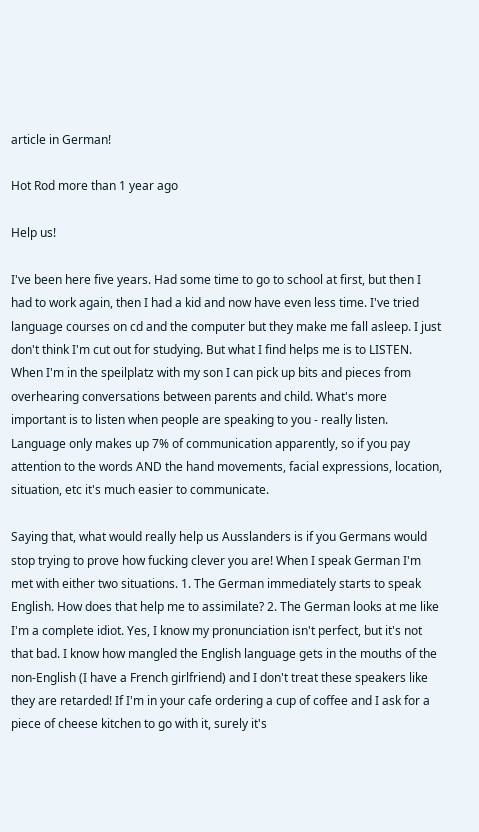article in German!

Hot Rod more than 1 year ago

Help us!

I've been here five years. Had some time to go to school at first, but then I had to work again, then I had a kid and now have even less time. I've tried language courses on cd and the computer but they make me fall asleep. I just don't think I'm cut out for studying. But what I find helps me is to LISTEN. When I'm in the speilplatz with my son I can pick up bits and pieces from overhearing conversations between parents and child. What's more important is to listen when people are speaking to you - really listen. Language only makes up 7% of communication apparently, so if you pay attention to the words AND the hand movements, facial expressions, location, situation, etc it's much easier to communicate.

Saying that, what would really help us Ausslanders is if you Germans would stop trying to prove how fucking clever you are! When I speak German I'm met with either two situations. 1. The German immediately starts to speak English. How does that help me to assimilate? 2. The German looks at me like I'm a complete idiot. Yes, I know my pronunciation isn't perfect, but it's not that bad. I know how mangled the English language gets in the mouths of the non-English (I have a French girlfriend) and I don't treat these speakers like they are retarded! If I'm in your cafe ordering a cup of coffee and I ask for a piece of cheese kitchen to go with it, surely it's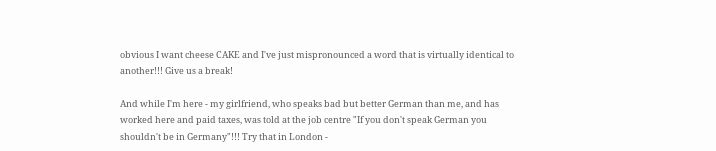obvious I want cheese CAKE and I've just mispronounced a word that is virtually identical to another!!! Give us a break!

And while I'm here - my girlfriend, who speaks bad but better German than me, and has worked here and paid taxes, was told at the job centre "If you don't speak German you shouldn't be in Germany"!!! Try that in London -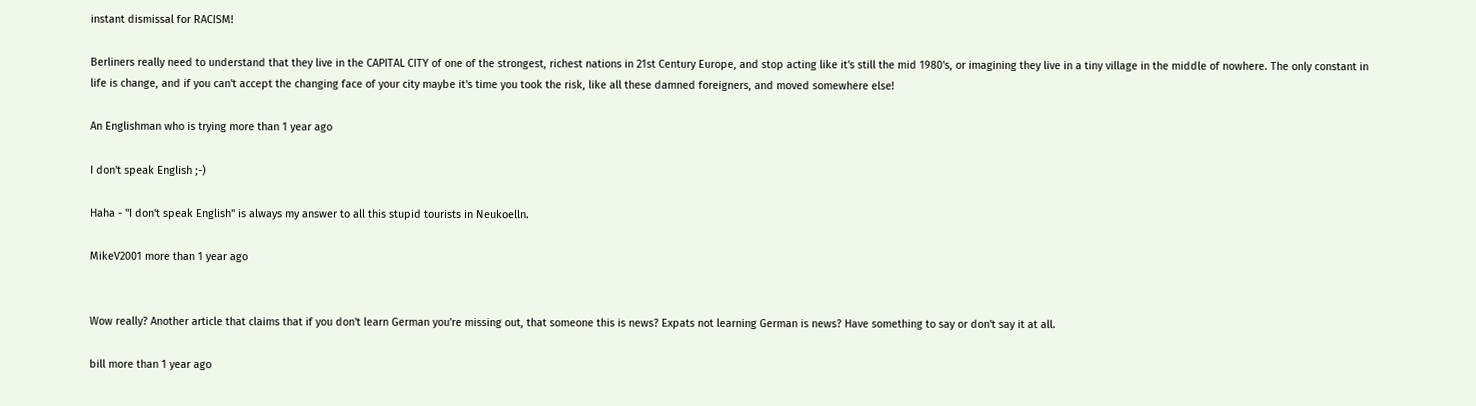instant dismissal for RACISM!

Berliners really need to understand that they live in the CAPITAL CITY of one of the strongest, richest nations in 21st Century Europe, and stop acting like it's still the mid 1980's, or imagining they live in a tiny village in the middle of nowhere. The only constant in life is change, and if you can't accept the changing face of your city maybe it's time you took the risk, like all these damned foreigners, and moved somewhere else!

An Englishman who is trying more than 1 year ago

I don't speak English ;-)

Haha - "I don't speak English" is always my answer to all this stupid tourists in Neukoelln.

MikeV2001 more than 1 year ago


Wow really? Another article that claims that if you don't learn German you're missing out, that someone this is news? Expats not learning German is news? Have something to say or don't say it at all.

bill more than 1 year ago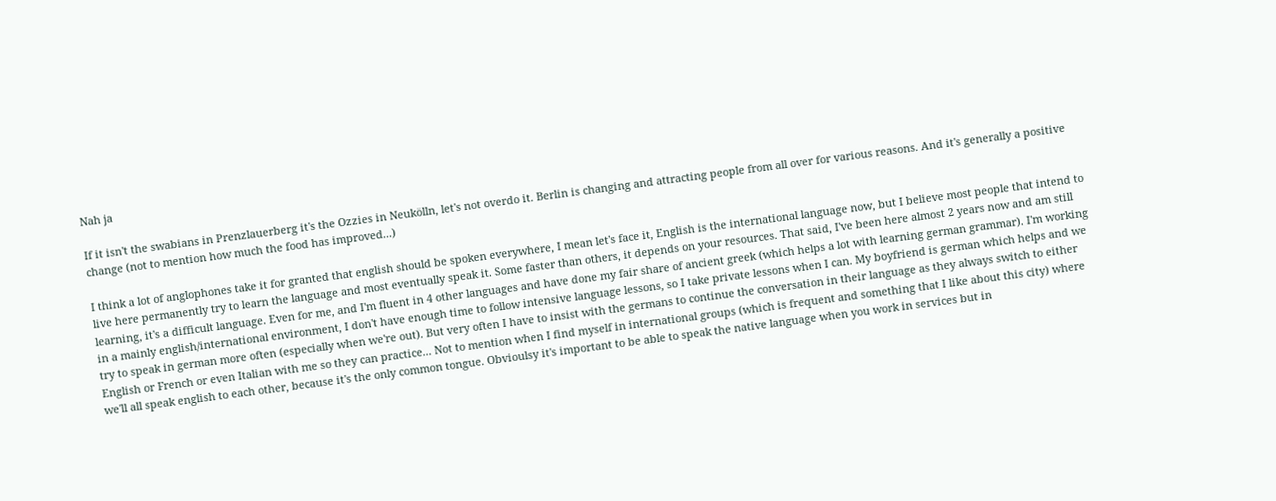Nah ja

If it isn't the swabians in Prenzlauerberg it's the Ozzies in Neukölln, let's not overdo it. Berlin is changing and attracting people from all over for various reasons. And it's generally a positive change (not to mention how much the food has improved...)

I think a lot of anglophones take it for granted that english should be spoken everywhere, I mean let's face it, English is the international language now, but I believe most people that intend to live here permanently try to learn the language and most eventually speak it. Some faster than others, it depends on your resources. That said, I've been here almost 2 years now and am still learning, it's a difficult language. Even for me, and I'm fluent in 4 other languages and have done my fair share of ancient greek (which helps a lot with learning german grammar). I'm working in a mainly english/international environment, I don't have enough time to follow intensive language lessons, so I take private lessons when I can. My boyfriend is german which helps and we try to speak in german more often (especially when we're out). But very often I have to insist with the germans to continue the conversation in their language as they always switch to either English or French or even Italian with me so they can practice... Not to mention when I find myself in international groups (which is frequent and something that I like about this city) where we'll all speak english to each other, because it's the only common tongue. Obvioulsy it's important to be able to speak the native language when you work in services but in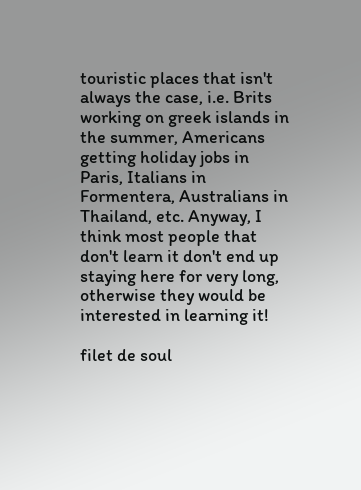touristic places that isn't always the case, i.e. Brits working on greek islands in the summer, Americans getting holiday jobs in Paris, Italians in Formentera, Australians in Thailand, etc. Anyway, I think most people that don't learn it don't end up staying here for very long, otherwise they would be interested in learning it!

filet de soul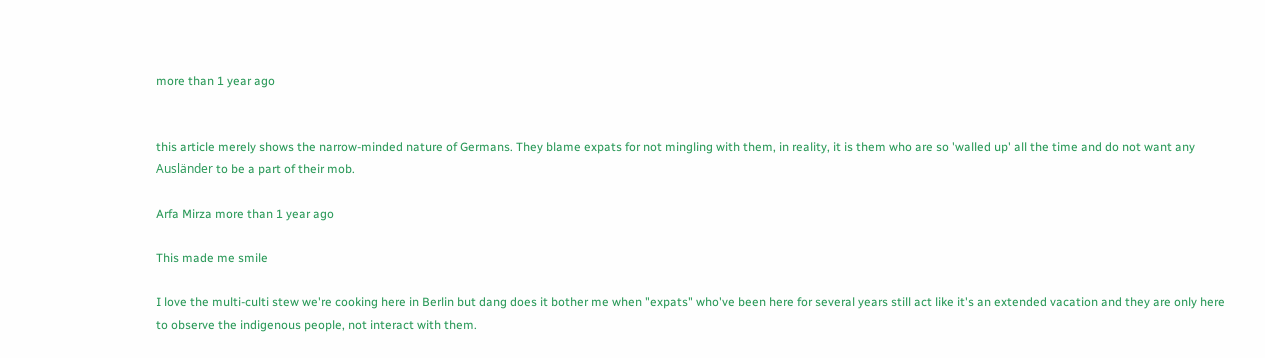more than 1 year ago


this article merely shows the narrow-minded nature of Germans. They blame expats for not mingling with them, in reality, it is them who are so 'walled up' all the time and do not want any Ausländer to be a part of their mob.

Arfa Mirza more than 1 year ago

This made me smile

I love the multi-culti stew we're cooking here in Berlin but dang does it bother me when "expats" who've been here for several years still act like it's an extended vacation and they are only here to observe the indigenous people, not interact with them.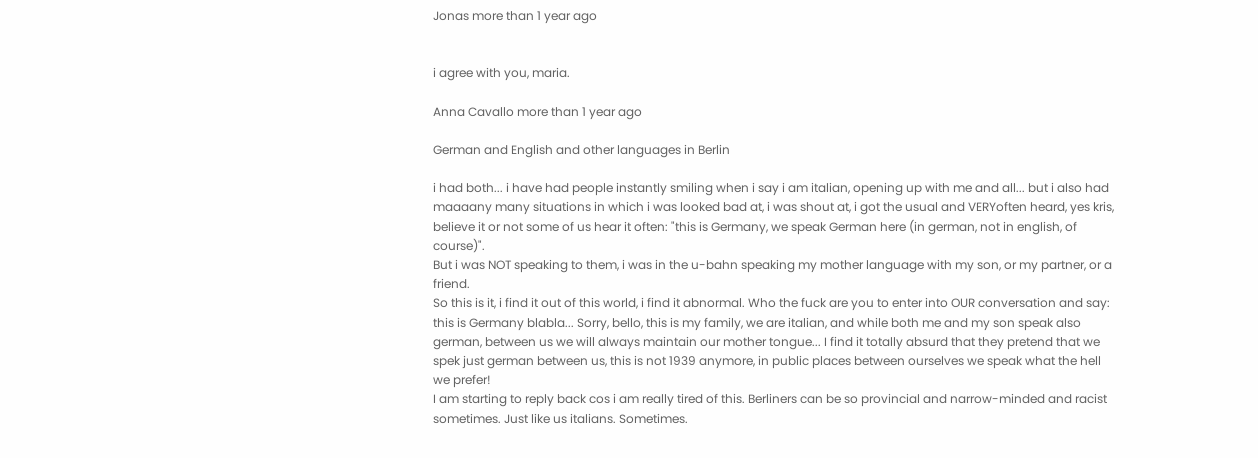Jonas more than 1 year ago


i agree with you, maria.

Anna Cavallo more than 1 year ago

German and English and other languages in Berlin

i had both... i have had people instantly smiling when i say i am italian, opening up with me and all... but i also had maaaany many situations in which i was looked bad at, i was shout at, i got the usual and VERYoften heard, yes kris, believe it or not some of us hear it often: "this is Germany, we speak German here (in german, not in english, of course)".
But i was NOT speaking to them, i was in the u-bahn speaking my mother language with my son, or my partner, or a friend.
So this is it, i find it out of this world, i find it abnormal. Who the fuck are you to enter into OUR conversation and say: this is Germany blabla... Sorry, bello, this is my family, we are italian, and while both me and my son speak also german, between us we will always maintain our mother tongue... I find it totally absurd that they pretend that we spek just german between us, this is not 1939 anymore, in public places between ourselves we speak what the hell we prefer!
I am starting to reply back cos i am really tired of this. Berliners can be so provincial and narrow-minded and racist sometimes. Just like us italians. Sometimes.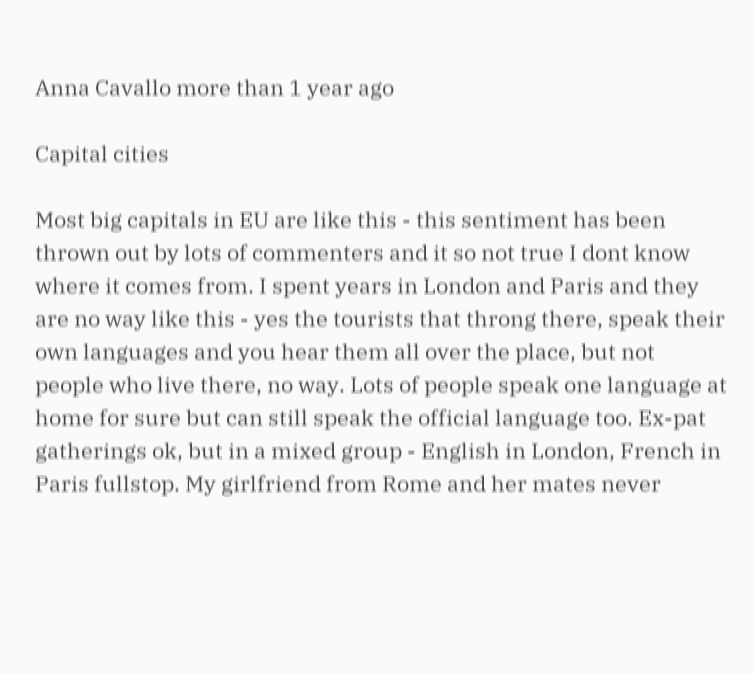Anna Cavallo more than 1 year ago

Capital cities

Most big capitals in EU are like this - this sentiment has been thrown out by lots of commenters and it so not true I dont know where it comes from. I spent years in London and Paris and they are no way like this - yes the tourists that throng there, speak their own languages and you hear them all over the place, but not people who live there, no way. Lots of people speak one language at home for sure but can still speak the official language too. Ex-pat gatherings ok, but in a mixed group - English in London, French in Paris fullstop. My girlfriend from Rome and her mates never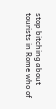stop bitching about tourists in Rome who of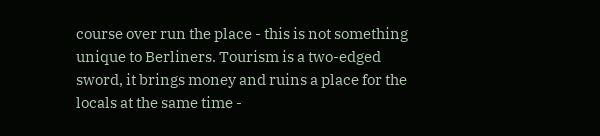course over run the place - this is not something unique to Berliners. Tourism is a two-edged sword, it brings money and ruins a place for the locals at the same time -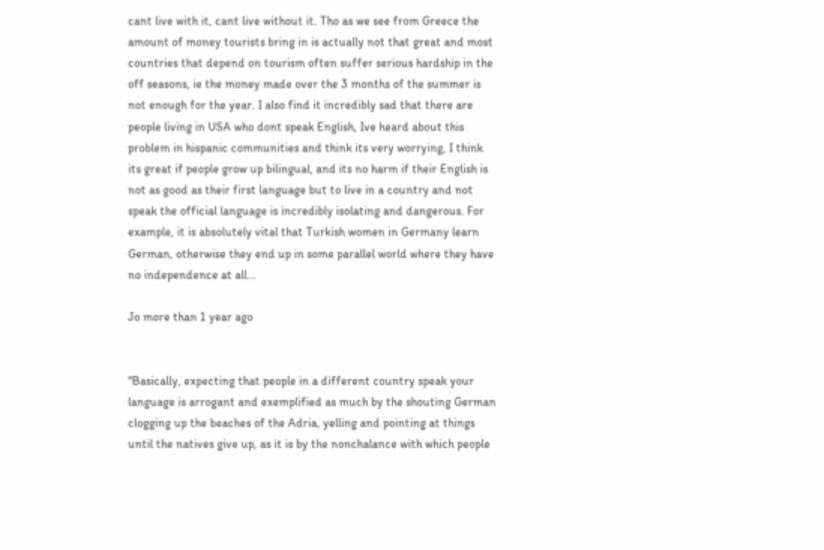cant live with it, cant live without it. Tho as we see from Greece the amount of money tourists bring in is actually not that great and most countries that depend on tourism often suffer serious hardship in the off seasons, ie the money made over the 3 months of the summer is not enough for the year. I also find it incredibly sad that there are people living in USA who dont speak English, Ive heard about this problem in hispanic communities and think its very worrying, I think its great if people grow up bilingual, and its no harm if their English is not as good as their first language but to live in a country and not speak the official language is incredibly isolating and dangerous. For example, it is absolutely vital that Turkish women in Germany learn German, otherwise they end up in some parallel world where they have no independence at all...

Jo more than 1 year ago


"Basically, expecting that people in a different country speak your language is arrogant and exemplified as much by the shouting German clogging up the beaches of the Adria, yelling and pointing at things until the natives give up, as it is by the nonchalance with which people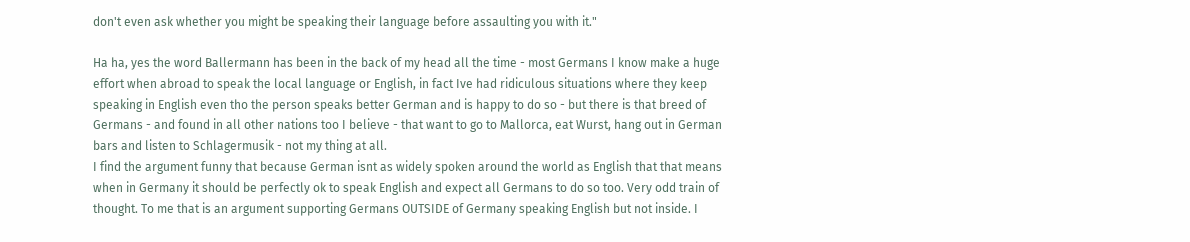don't even ask whether you might be speaking their language before assaulting you with it."

Ha ha, yes the word Ballermann has been in the back of my head all the time - most Germans I know make a huge effort when abroad to speak the local language or English, in fact Ive had ridiculous situations where they keep speaking in English even tho the person speaks better German and is happy to do so - but there is that breed of Germans - and found in all other nations too I believe - that want to go to Mallorca, eat Wurst, hang out in German bars and listen to Schlagermusik - not my thing at all.
I find the argument funny that because German isnt as widely spoken around the world as English that that means when in Germany it should be perfectly ok to speak English and expect all Germans to do so too. Very odd train of thought. To me that is an argument supporting Germans OUTSIDE of Germany speaking English but not inside. I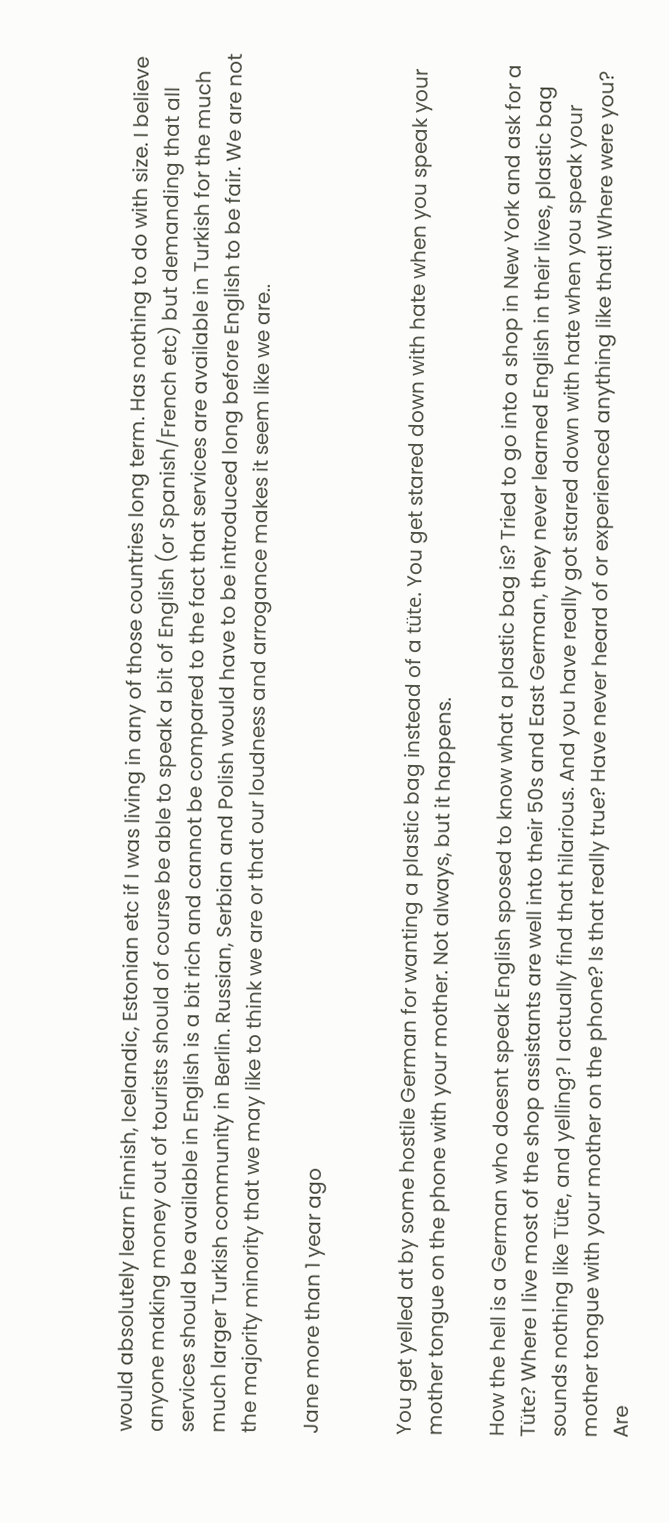would absolutely learn Finnish, Icelandic, Estonian etc if I was living in any of those countries long term. Has nothing to do with size. I believe anyone making money out of tourists should of course be able to speak a bit of English (or Spanish/French etc) but demanding that all services should be available in English is a bit rich and cannot be compared to the fact that services are available in Turkish for the much much larger Turkish community in Berlin. Russian, Serbian and Polish would have to be introduced long before English to be fair. We are not the majority minority that we may like to think we are or that our loudness and arrogance makes it seem like we are..

Jane more than 1 year ago


You get yelled at by some hostile German for wanting a plastic bag instead of a tüte. You get stared down with hate when you speak your mother tongue on the phone with your mother. Not always, but it happens.

How the hell is a German who doesnt speak English sposed to know what a plastic bag is? Tried to go into a shop in New York and ask for a Tüte? Where I live most of the shop assistants are well into their 50s and East German, they never learned English in their lives, plastic bag sounds nothing like Tüte, and yelling? I actually find that hilarious. And you have really got stared down with hate when you speak your mother tongue with your mother on the phone? Is that really true? Have never heard of or experienced anything like that! Where were you? Are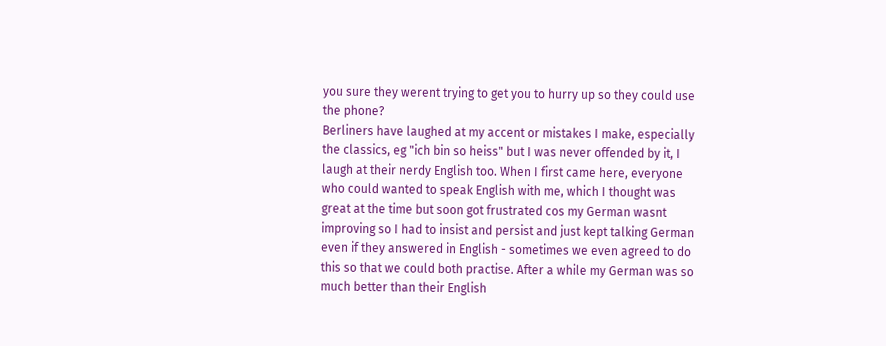you sure they werent trying to get you to hurry up so they could use the phone?
Berliners have laughed at my accent or mistakes I make, especially the classics, eg "ich bin so heiss" but I was never offended by it, I laugh at their nerdy English too. When I first came here, everyone who could wanted to speak English with me, which I thought was great at the time but soon got frustrated cos my German wasnt improving so I had to insist and persist and just kept talking German even if they answered in English - sometimes we even agreed to do this so that we could both practise. After a while my German was so much better than their English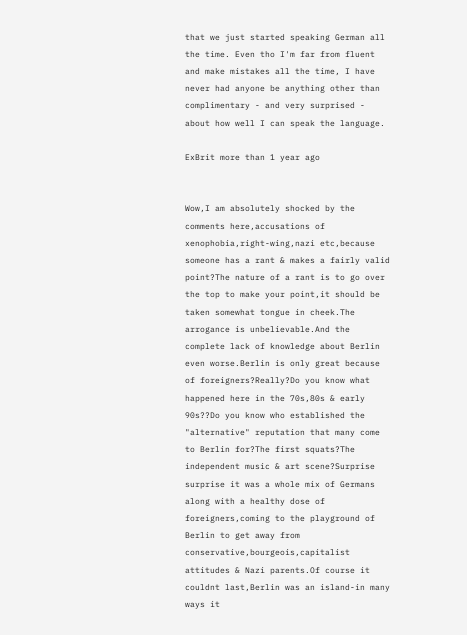that we just started speaking German all the time. Even tho I'm far from fluent and make mistakes all the time, I have never had anyone be anything other than complimentary - and very surprised - about how well I can speak the language.

ExBrit more than 1 year ago


Wow,I am absolutely shocked by the comments here,accusations of xenophobia,right-wing,nazi etc,because someone has a rant & makes a fairly valid point?The nature of a rant is to go over the top to make your point,it should be taken somewhat tongue in cheek.The arrogance is unbelievable.And the complete lack of knowledge about Berlin even worse.Berlin is only great because of foreigners?Really?Do you know what happened here in the 70s,80s & early 90s??Do you know who established the "alternative" reputation that many come to Berlin for?The first squats?The independent music & art scene?Surprise surprise it was a whole mix of Germans along with a healthy dose of foreigners,coming to the playground of Berlin to get away from conservative,bourgeois,capitalist attitudes & Nazi parents.Of course it couldnt last,Berlin was an island-in many ways it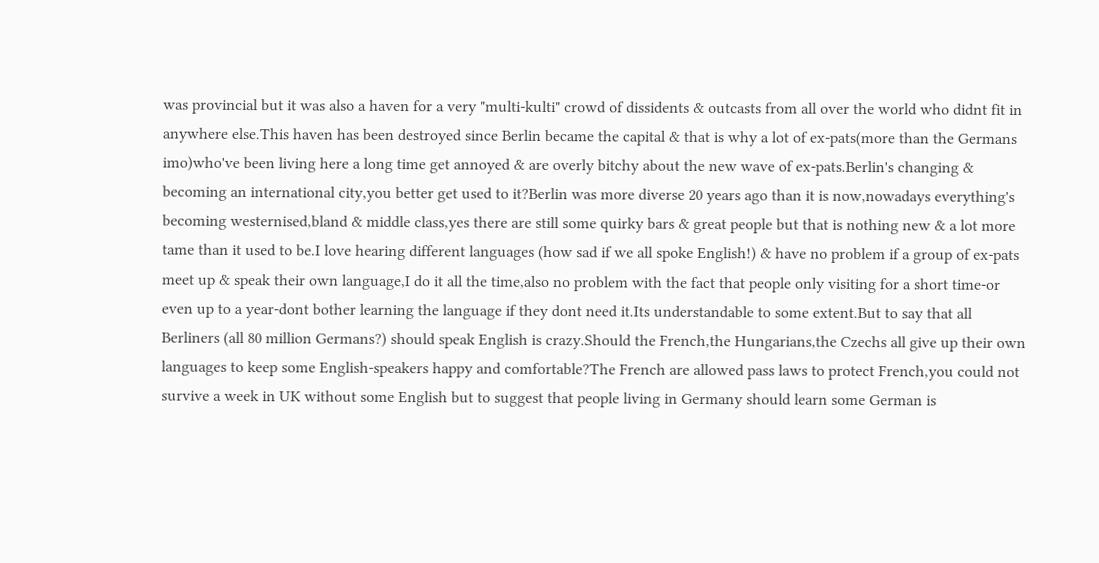was provincial but it was also a haven for a very "multi-kulti" crowd of dissidents & outcasts from all over the world who didnt fit in anywhere else.This haven has been destroyed since Berlin became the capital & that is why a lot of ex-pats(more than the Germans imo)who've been living here a long time get annoyed & are overly bitchy about the new wave of ex-pats.Berlin's changing & becoming an international city,you better get used to it?Berlin was more diverse 20 years ago than it is now,nowadays everything's becoming westernised,bland & middle class,yes there are still some quirky bars & great people but that is nothing new & a lot more tame than it used to be.I love hearing different languages (how sad if we all spoke English!) & have no problem if a group of ex-pats meet up & speak their own language,I do it all the time,also no problem with the fact that people only visiting for a short time-or even up to a year-dont bother learning the language if they dont need it.Its understandable to some extent.But to say that all Berliners (all 80 million Germans?) should speak English is crazy.Should the French,the Hungarians,the Czechs all give up their own languages to keep some English-speakers happy and comfortable?The French are allowed pass laws to protect French,you could not survive a week in UK without some English but to suggest that people living in Germany should learn some German is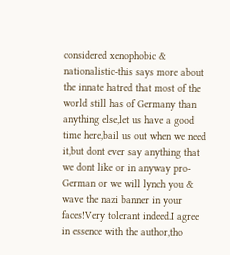considered xenophobic & nationalistic-this says more about the innate hatred that most of the world still has of Germany than anything else,let us have a good time here,bail us out when we need it,but dont ever say anything that we dont like or in anyway pro-German or we will lynch you & wave the nazi banner in your faces!Very tolerant indeed.I agree in essence with the author,tho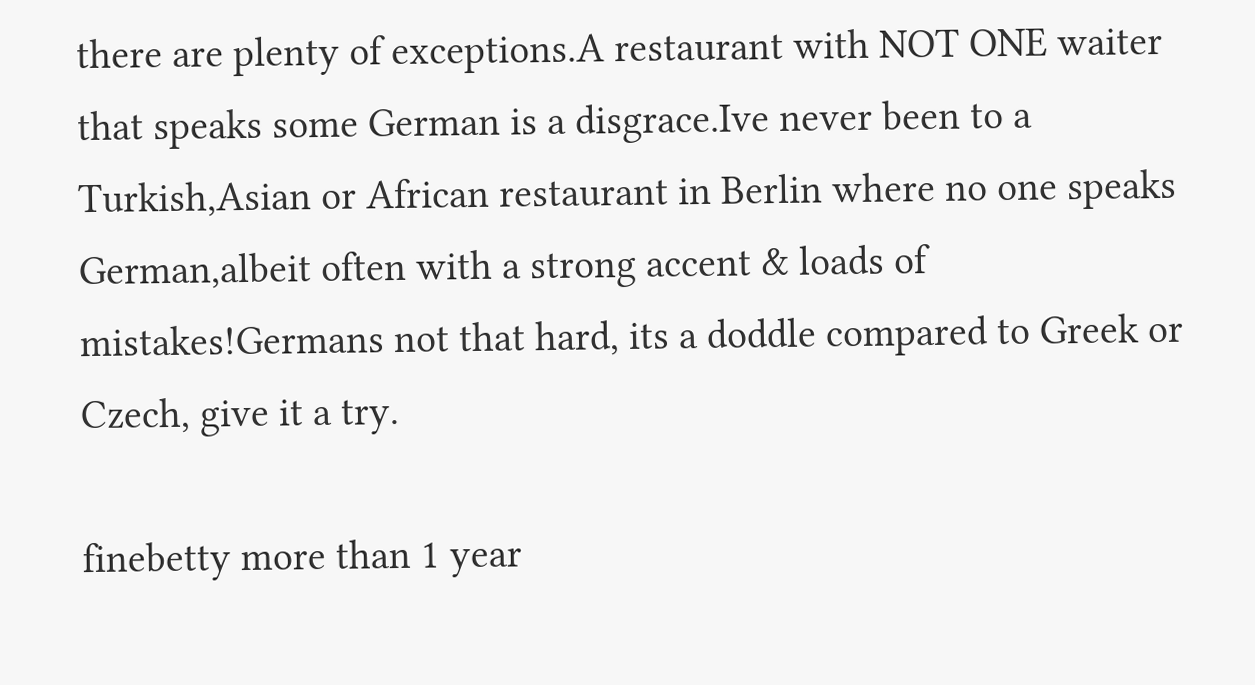there are plenty of exceptions.A restaurant with NOT ONE waiter that speaks some German is a disgrace.Ive never been to a Turkish,Asian or African restaurant in Berlin where no one speaks German,albeit often with a strong accent & loads of mistakes!Germans not that hard, its a doddle compared to Greek or Czech, give it a try.

finebetty more than 1 year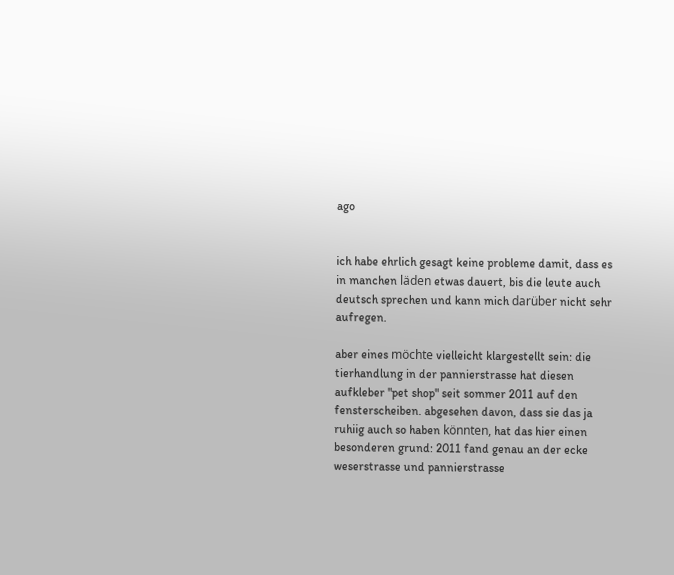ago


ich habe ehrlich gesagt keine probleme damit, dass es in manchen läden etwas dauert, bis die leute auch deutsch sprechen und kann mich darüber nicht sehr aufregen.

aber eines möchte vielleicht klargestellt sein: die tierhandlung in der pannierstrasse hat diesen aufkleber "pet shop" seit sommer 2011 auf den fensterscheiben. abgesehen davon, dass sie das ja ruhiig auch so haben könnten, hat das hier einen besonderen grund: 2011 fand genau an der ecke weserstrasse und pannierstrasse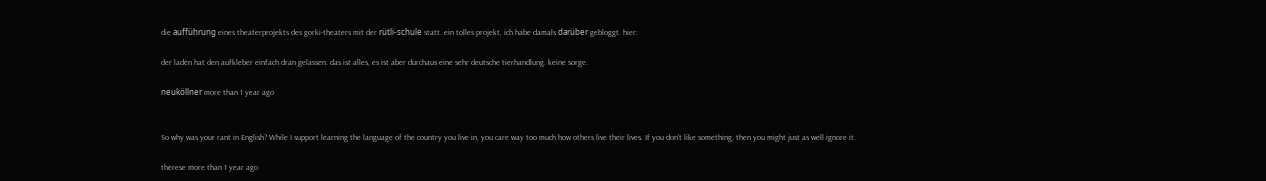die aufführung eines theaterprojekts des gorki-theaters mit der rütli-schule statt. ein tolles projekt, ich habe damals darüber gebloggt. hier:

der laden hat den aufkleber einfach dran gelassen. das ist alles, es ist aber durchaus eine sehr deutsche tierhandlung. keine sorge.

neuköllner more than 1 year ago


So why was your rant in English? While I support learning the language of the country you live in, you care way too much how others live their lives. If you don't like something, then you might just as well ignore it.

therese more than 1 year ago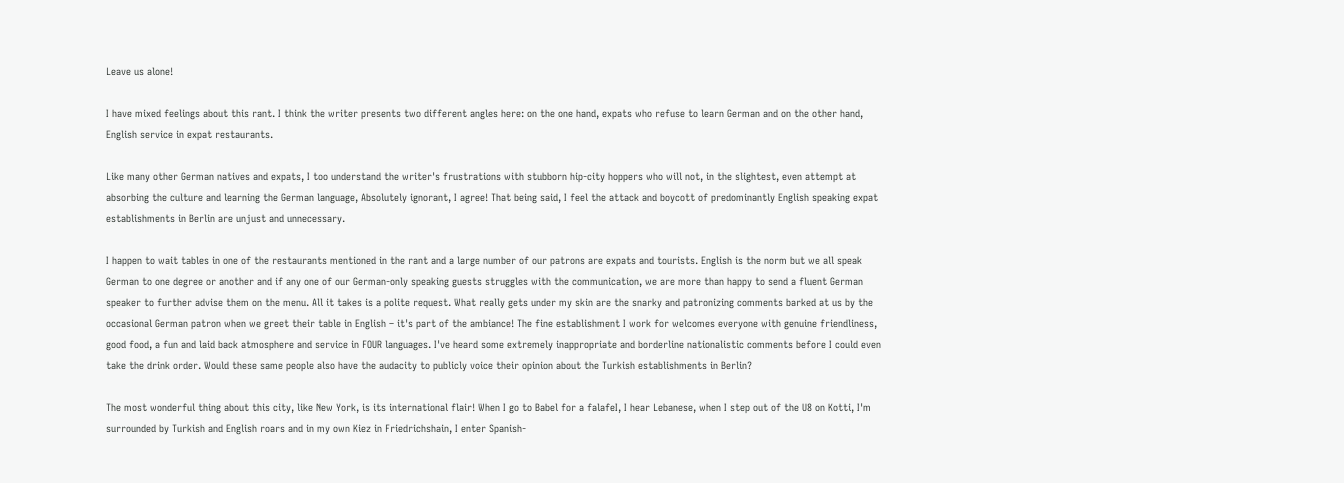Leave us alone!

I have mixed feelings about this rant. I think the writer presents two different angles here: on the one hand, expats who refuse to learn German and on the other hand, English service in expat restaurants.

Like many other German natives and expats, I too understand the writer's frustrations with stubborn hip-city hoppers who will not, in the slightest, even attempt at absorbing the culture and learning the German language, Absolutely ignorant, I agree! That being said, I feel the attack and boycott of predominantly English speaking expat establishments in Berlin are unjust and unnecessary.

I happen to wait tables in one of the restaurants mentioned in the rant and a large number of our patrons are expats and tourists. English is the norm but we all speak German to one degree or another and if any one of our German-only speaking guests struggles with the communication, we are more than happy to send a fluent German speaker to further advise them on the menu. All it takes is a polite request. What really gets under my skin are the snarky and patronizing comments barked at us by the occasional German patron when we greet their table in English – it's part of the ambiance! The fine establishment I work for welcomes everyone with genuine friendliness, good food, a fun and laid back atmosphere and service in FOUR languages. I've heard some extremely inappropriate and borderline nationalistic comments before I could even take the drink order. Would these same people also have the audacity to publicly voice their opinion about the Turkish establishments in Berlin?

The most wonderful thing about this city, like New York, is its international flair! When I go to Babel for a falafeI, I hear Lebanese, when I step out of the U8 on Kotti, I'm surrounded by Turkish and English roars and in my own Kiez in Friedrichshain, I enter Spanish-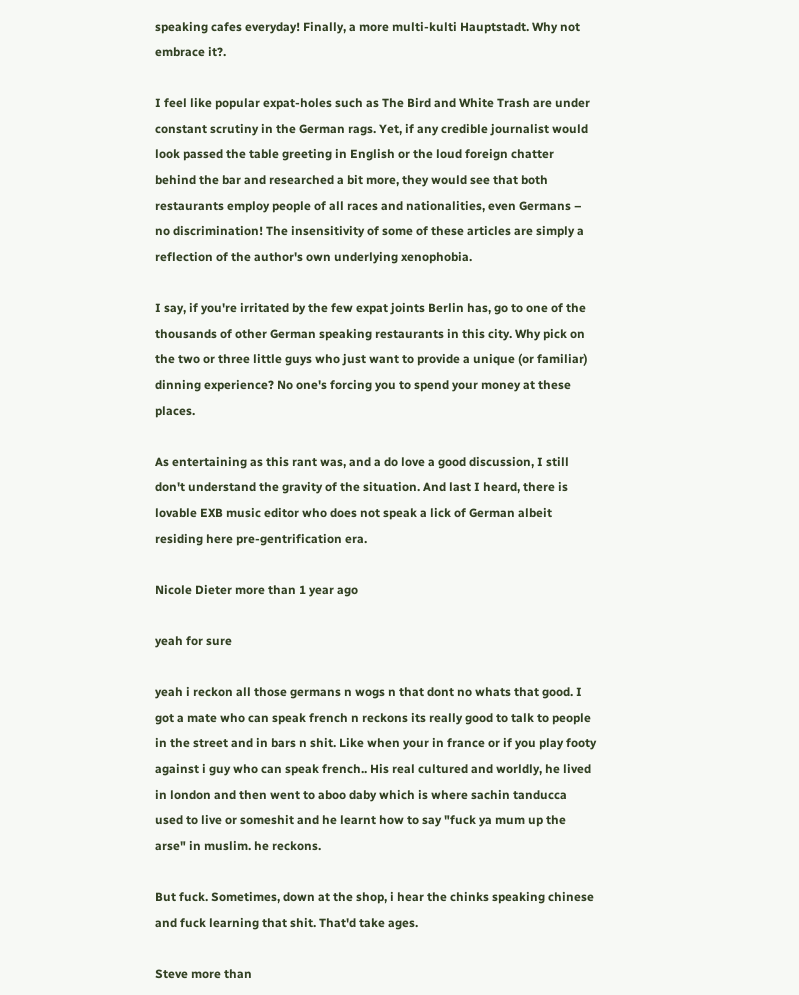speaking cafes everyday! Finally, a more multi-kulti Hauptstadt. Why not embrace it?.

I feel like popular expat-holes such as The Bird and White Trash are under constant scrutiny in the German rags. Yet, if any credible journalist would look passed the table greeting in English or the loud foreign chatter behind the bar and researched a bit more, they would see that both restaurants employ people of all races and nationalities, even Germans – no discrimination! The insensitivity of some of these articles are simply a reflection of the author's own underlying xenophobia.

I say, if you're irritated by the few expat joints Berlin has, go to one of the thousands of other German speaking restaurants in this city. Why pick on the two or three little guys who just want to provide a unique (or familiar) dinning experience? No one's forcing you to spend your money at these places.

As entertaining as this rant was, and a do love a good discussion, I still don't understand the gravity of the situation. And last I heard, there is lovable EXB music editor who does not speak a lick of German albeit residing here pre-gentrification era.

Nicole Dieter more than 1 year ago

yeah for sure

yeah i reckon all those germans n wogs n that dont no whats that good. I got a mate who can speak french n reckons its really good to talk to people in the street and in bars n shit. Like when your in france or if you play footy against i guy who can speak french.. His real cultured and worldly, he lived in london and then went to aboo daby which is where sachin tanducca used to live or someshit and he learnt how to say "fuck ya mum up the arse" in muslim. he reckons.

But fuck. Sometimes, down at the shop, i hear the chinks speaking chinese and fuck learning that shit. That'd take ages.

Steve more than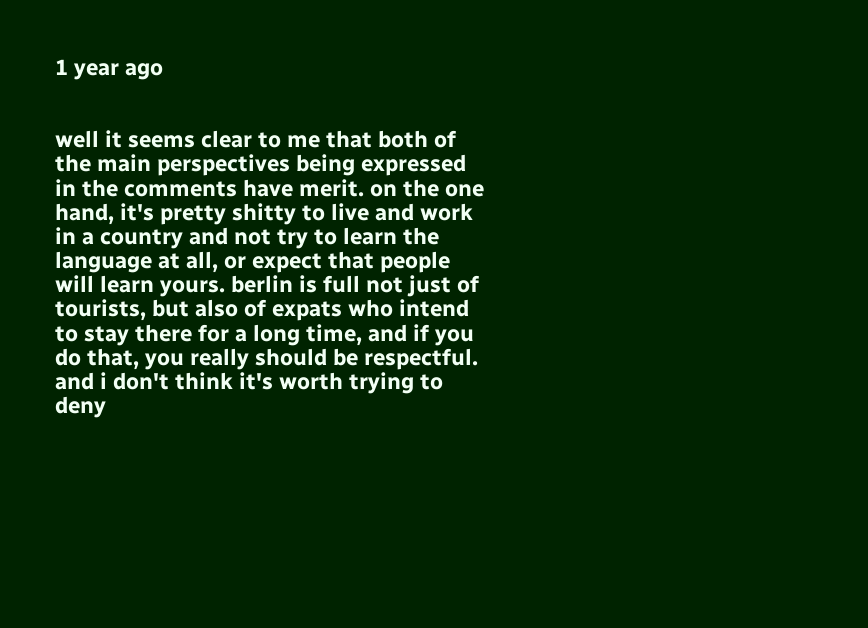1 year ago


well it seems clear to me that both of the main perspectives being expressed in the comments have merit. on the one hand, it's pretty shitty to live and work in a country and not try to learn the language at all, or expect that people will learn yours. berlin is full not just of tourists, but also of expats who intend to stay there for a long time, and if you do that, you really should be respectful. and i don't think it's worth trying to deny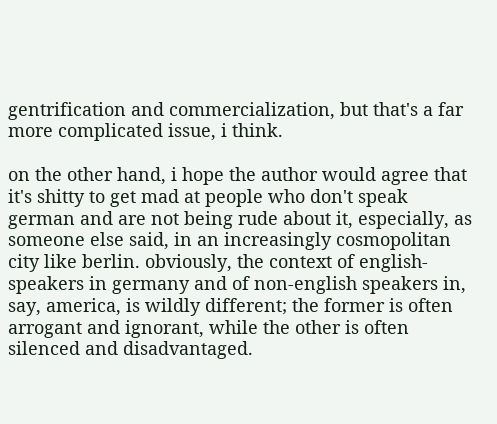gentrification and commercialization, but that's a far more complicated issue, i think.

on the other hand, i hope the author would agree that it's shitty to get mad at people who don't speak german and are not being rude about it, especially, as someone else said, in an increasingly cosmopolitan city like berlin. obviously, the context of english-speakers in germany and of non-english speakers in, say, america, is wildly different; the former is often arrogant and ignorant, while the other is often silenced and disadvantaged.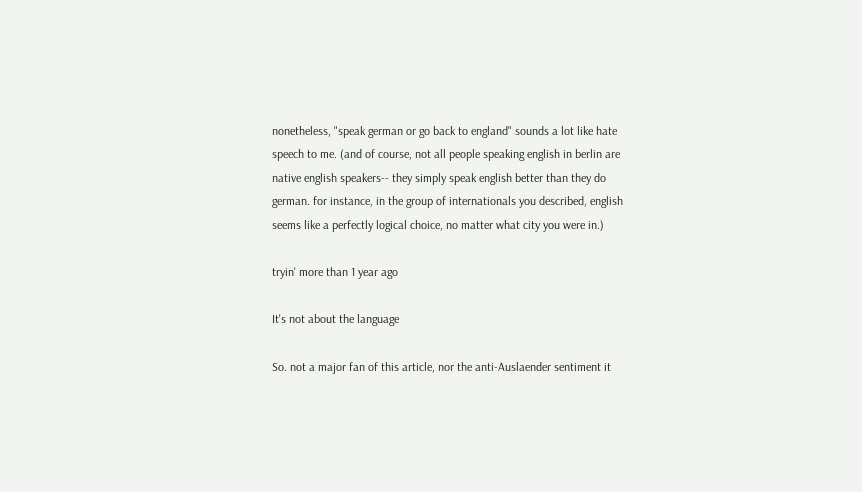nonetheless, "speak german or go back to england" sounds a lot like hate speech to me. (and of course, not all people speaking english in berlin are native english speakers-- they simply speak english better than they do german. for instance, in the group of internationals you described, english seems like a perfectly logical choice, no matter what city you were in.)

tryin' more than 1 year ago

It's not about the language

So. not a major fan of this article, nor the anti-Auslaender sentiment it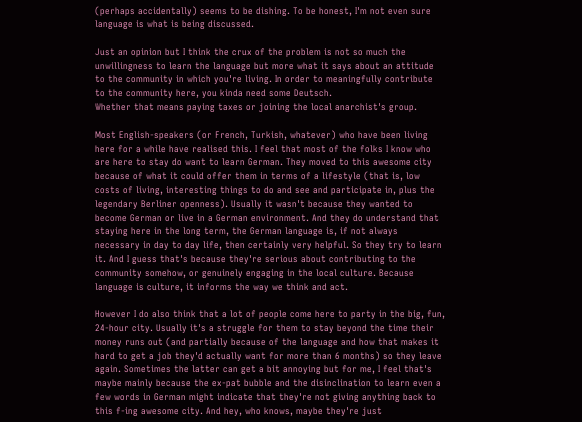(perhaps accidentally) seems to be dishing. To be honest, I'm not even sure language is what is being discussed.

Just an opinion but I think the crux of the problem is not so much the unwillingness to learn the language but more what it says about an attitude to the community in which you're living. In order to meaningfully contribute to the community here, you kinda need some Deutsch.
Whether that means paying taxes or joining the local anarchist's group.

Most English-speakers (or French, Turkish, whatever) who have been living here for a while have realised this. I feel that most of the folks I know who are here to stay do want to learn German. They moved to this awesome city because of what it could offer them in terms of a lifestyle (that is, low costs of living, interesting things to do and see and participate in, plus the legendary Berliner openness). Usually it wasn't because they wanted to become German or live in a German environment. And they do understand that staying here in the long term, the German language is, if not always necessary in day to day life, then certainly very helpful. So they try to learn it. And I guess that's because they're serious about contributing to the community somehow, or genuinely engaging in the local culture. Because language is culture, it informs the way we think and act.

However I do also think that a lot of people come here to party in the big, fun, 24-hour city. Usually it's a struggle for them to stay beyond the time their money runs out (and partially because of the language and how that makes it hard to get a job they'd actually want for more than 6 months) so they leave again. Sometimes the latter can get a bit annoying but for me, I feel that's maybe mainly because the ex-pat bubble and the disinclination to learn even a few words in German might indicate that they're not giving anything back to this f-ing awesome city. And hey, who knows, maybe they're just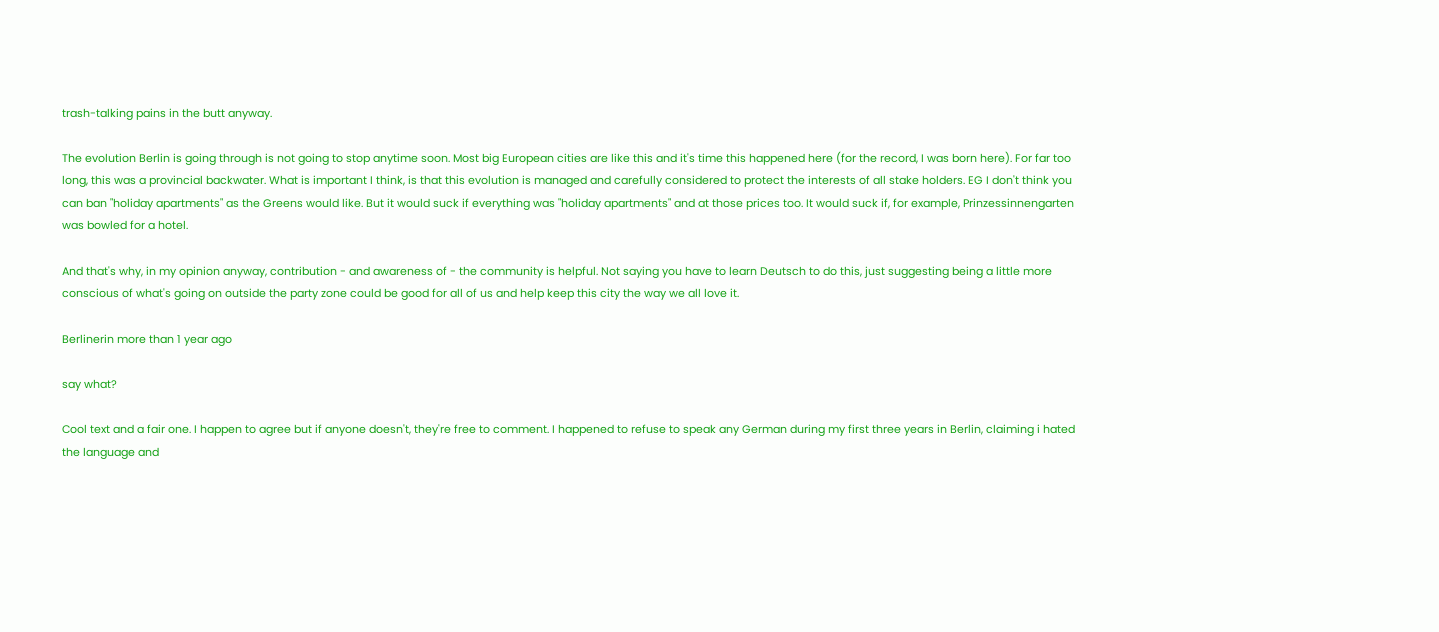trash-talking pains in the butt anyway.

The evolution Berlin is going through is not going to stop anytime soon. Most big European cities are like this and it's time this happened here (for the record, I was born here). For far too long, this was a provincial backwater. What is important I think, is that this evolution is managed and carefully considered to protect the interests of all stake holders. EG I don't think you can ban "holiday apartments" as the Greens would like. But it would suck if everything was "holiday apartments" and at those prices too. It would suck if, for example, Prinzessinnengarten was bowled for a hotel.

And that's why, in my opinion anyway, contribution - and awareness of - the community is helpful. Not saying you have to learn Deutsch to do this, just suggesting being a little more conscious of what's going on outside the party zone could be good for all of us and help keep this city the way we all love it.

Berlinerin more than 1 year ago

say what?

Cool text and a fair one. I happen to agree but if anyone doesn't, they're free to comment. I happened to refuse to speak any German during my first three years in Berlin, claiming i hated the language and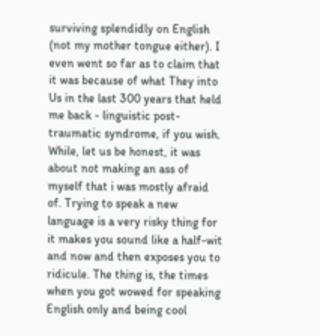surviving splendidly on English (not my mother tongue either). I even went so far as to claim that it was because of what They into Us in the last 300 years that held me back - linguistic post-traumatic syndrome, if you wish. While, let us be honest, it was about not making an ass of myself that i was mostly afraid of. Trying to speak a new language is a very risky thing for it makes you sound like a half-wit and now and then exposes you to ridicule. The thing is, the times when you got wowed for speaking English only and being cool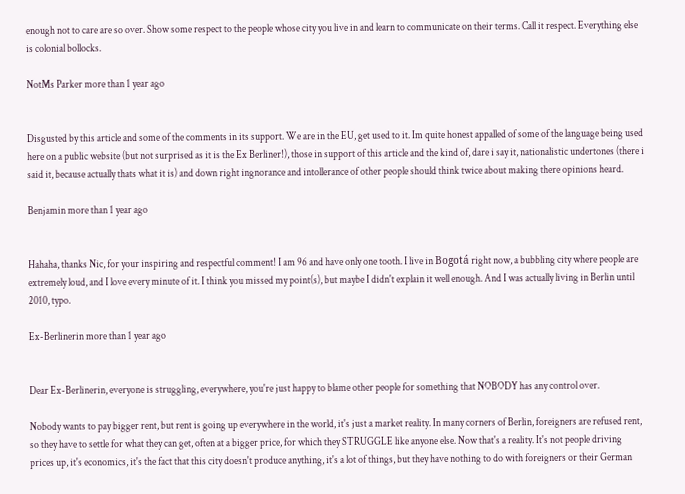enough not to care are so over. Show some respect to the people whose city you live in and learn to communicate on their terms. Call it respect. Everything else is colonial bollocks.

NotMs Parker more than 1 year ago


Disgusted by this article and some of the comments in its support. We are in the EU, get used to it. Im quite honest appalled of some of the language being used here on a public website (but not surprised as it is the Ex Berliner!), those in support of this article and the kind of, dare i say it, nationalistic undertones (there i said it, because actually thats what it is) and down right ingnorance and intollerance of other people should think twice about making there opinions heard.

Benjamin more than 1 year ago


Hahaha, thanks Nic, for your inspiring and respectful comment! I am 96 and have only one tooth. I live in Bogotá right now, a bubbling city where people are extremely loud, and I love every minute of it. I think you missed my point(s), but maybe I didn't explain it well enough. And I was actually living in Berlin until 2010, typo.

Ex-Berlinerin more than 1 year ago


Dear Ex-Berlinerin, everyone is struggling, everywhere, you're just happy to blame other people for something that NOBODY has any control over.

Nobody wants to pay bigger rent, but rent is going up everywhere in the world, it's just a market reality. In many corners of Berlin, foreigners are refused rent, so they have to settle for what they can get, often at a bigger price, for which they STRUGGLE like anyone else. Now that's a reality. It's not people driving prices up, it's economics, it's the fact that this city doesn't produce anything, it's a lot of things, but they have nothing to do with foreigners or their German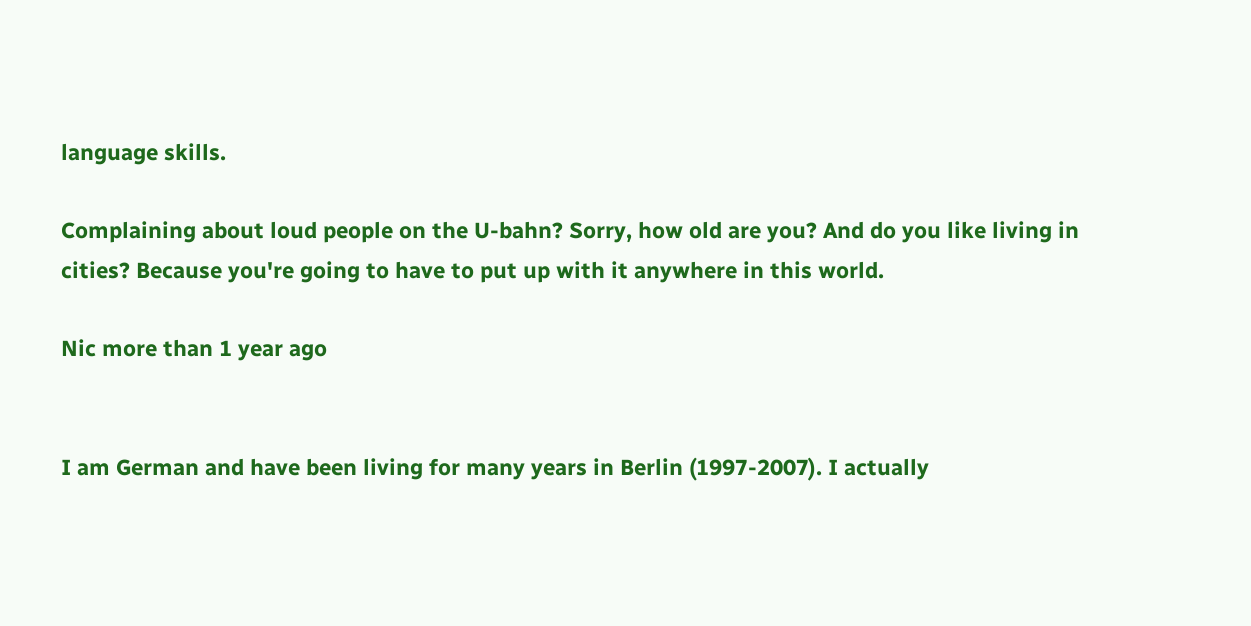language skills.

Complaining about loud people on the U-bahn? Sorry, how old are you? And do you like living in cities? Because you're going to have to put up with it anywhere in this world.

Nic more than 1 year ago


I am German and have been living for many years in Berlin (1997-2007). I actually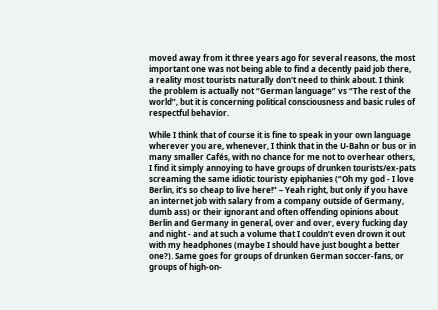moved away from it three years ago for several reasons, the most important one was not being able to find a decently paid job there, a reality most tourists naturally don't need to think about. I think the problem is actually not “German language” vs “The rest of the world”, but it is concerning political consciousness and basic rules of respectful behavior.

While I think that of course it is fine to speak in your own language wherever you are, whenever, I think that in the U-Bahn or bus or in many smaller Cafés, with no chance for me not to overhear others, I find it simply annoying to have groups of drunken tourists/ex-pats screaming the same idiotic touristy epiphanies (“Oh my god - I love Berlin, it’s so cheap to live here!” – Yeah right, but only if you have an internet job with salary from a company outside of Germany, dumb ass) or their ignorant and often offending opinions about Berlin and Germany in general, over and over, every fucking day and night - and at such a volume that I couldn’t even drown it out with my headphones (maybe I should have just bought a better one?). Same goes for groups of drunken German soccer-fans, or groups of high-on-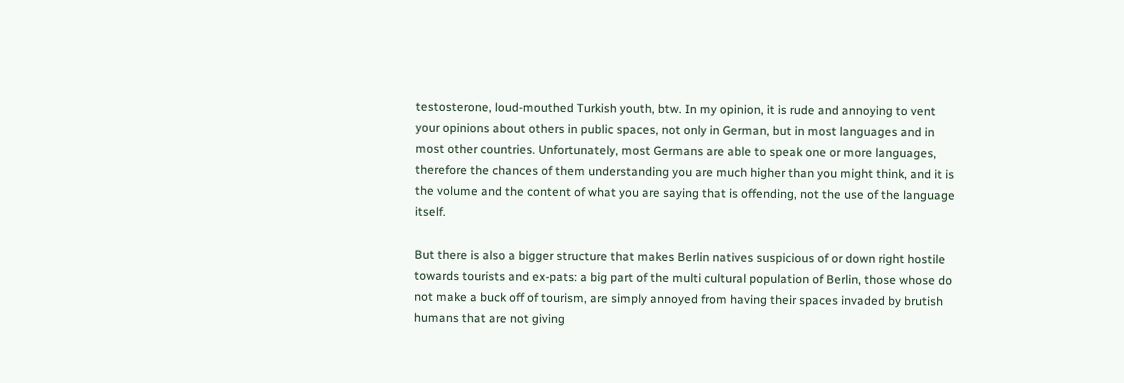testosterone, loud-mouthed Turkish youth, btw. In my opinion, it is rude and annoying to vent your opinions about others in public spaces, not only in German, but in most languages and in most other countries. Unfortunately, most Germans are able to speak one or more languages, therefore the chances of them understanding you are much higher than you might think, and it is the volume and the content of what you are saying that is offending, not the use of the language itself.

But there is also a bigger structure that makes Berlin natives suspicious of or down right hostile towards tourists and ex-pats: a big part of the multi cultural population of Berlin, those whose do not make a buck off of tourism, are simply annoyed from having their spaces invaded by brutish humans that are not giving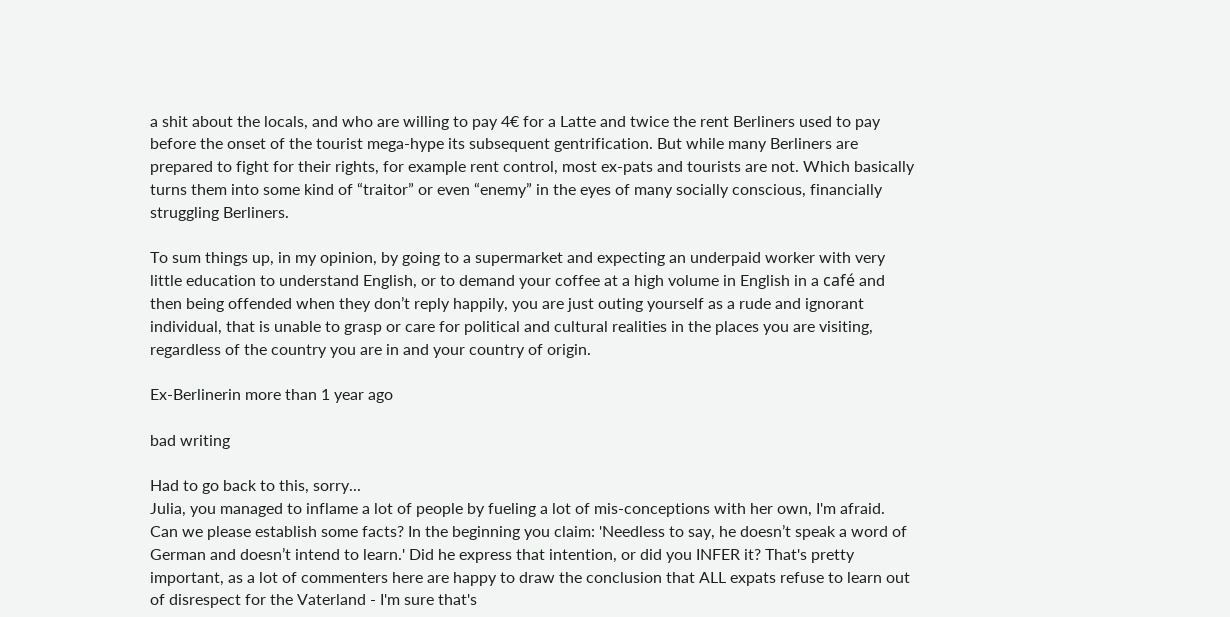a shit about the locals, and who are willing to pay 4€ for a Latte and twice the rent Berliners used to pay before the onset of the tourist mega-hype its subsequent gentrification. But while many Berliners are prepared to fight for their rights, for example rent control, most ex-pats and tourists are not. Which basically turns them into some kind of “traitor” or even “enemy” in the eyes of many socially conscious, financially struggling Berliners.

To sum things up, in my opinion, by going to a supermarket and expecting an underpaid worker with very little education to understand English, or to demand your coffee at a high volume in English in a café and then being offended when they don’t reply happily, you are just outing yourself as a rude and ignorant individual, that is unable to grasp or care for political and cultural realities in the places you are visiting, regardless of the country you are in and your country of origin.

Ex-Berlinerin more than 1 year ago

bad writing

Had to go back to this, sorry...
Julia, you managed to inflame a lot of people by fueling a lot of mis-conceptions with her own, I'm afraid.
Can we please establish some facts? In the beginning you claim: 'Needless to say, he doesn’t speak a word of German and doesn’t intend to learn.' Did he express that intention, or did you INFER it? That's pretty important, as a lot of commenters here are happy to draw the conclusion that ALL expats refuse to learn out of disrespect for the Vaterland - I'm sure that's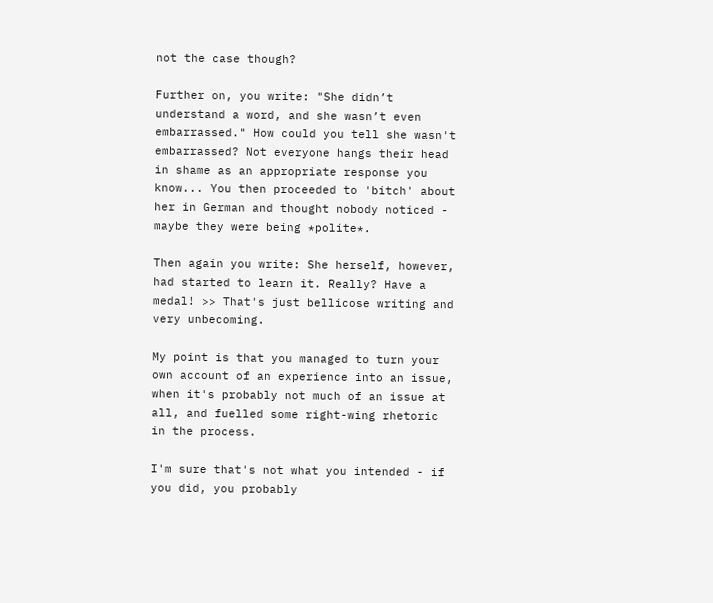not the case though?

Further on, you write: "She didn’t understand a word, and she wasn’t even embarrassed." How could you tell she wasn't embarrassed? Not everyone hangs their head in shame as an appropriate response you know... You then proceeded to 'bitch' about her in German and thought nobody noticed - maybe they were being *polite*.

Then again you write: She herself, however, had started to learn it. Really? Have a medal! >> That's just bellicose writing and very unbecoming.

My point is that you managed to turn your own account of an experience into an issue, when it's probably not much of an issue at all, and fuelled some right-wing rhetoric in the process.

I'm sure that's not what you intended - if you did, you probably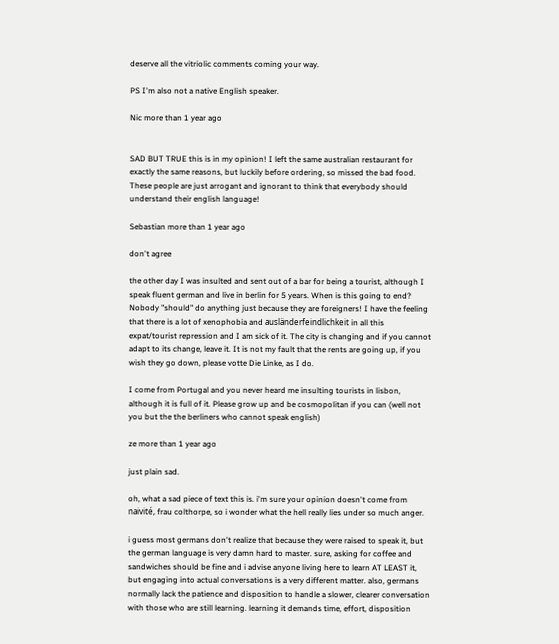deserve all the vitriolic comments coming your way.

PS I'm also not a native English speaker.

Nic more than 1 year ago


SAD BUT TRUE this is in my opinion! I left the same australian restaurant for exactly the same reasons, but luckily before ordering, so missed the bad food. These people are just arrogant and ignorant to think that everybody should understand their english language!

Sebastian more than 1 year ago

don't agree

the other day I was insulted and sent out of a bar for being a tourist, although I speak fluent german and live in berlin for 5 years. When is this going to end? Nobody "should" do anything just because they are foreigners! I have the feeling that there is a lot of xenophobia and ausländerfeindlichkeit in all this expat/tourist repression and I am sick of it. The city is changing and if you cannot adapt to its change, leave it. It is not my fault that the rents are going up, if you wish they go down, please votte Die Linke, as I do.

I come from Portugal and you never heard me insulting tourists in lisbon, although it is full of it. Please grow up and be cosmopolitan if you can (well not you but the the berliners who cannot speak english)

ze more than 1 year ago

just plain sad.

oh, what a sad piece of text this is. i'm sure your opinion doesn't come from naivité, frau colthorpe, so i wonder what the hell really lies under so much anger.

i guess most germans don't realize that because they were raised to speak it, but the german language is very damn hard to master. sure, asking for coffee and sandwiches should be fine and i advise anyone living here to learn AT LEAST it, but engaging into actual conversations is a very different matter. also, germans normally lack the patience and disposition to handle a slower, clearer conversation with those who are still learning. learning it demands time, effort, disposition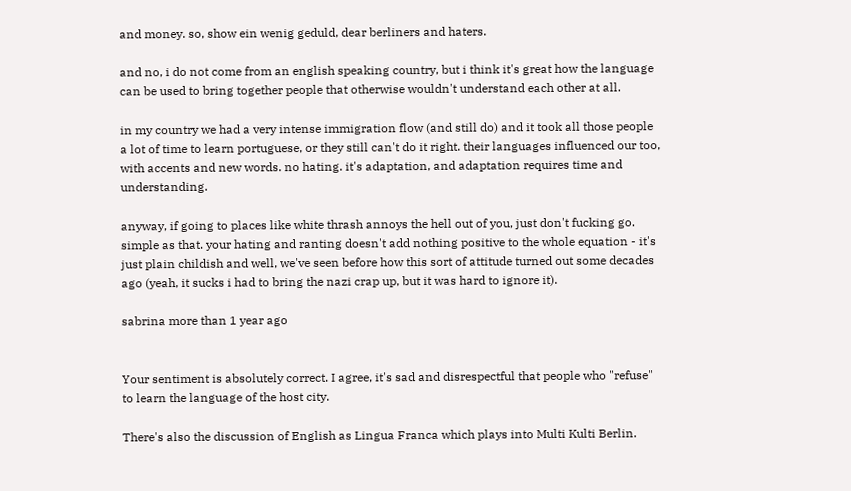and money. so, show ein wenig geduld, dear berliners and haters.

and no, i do not come from an english speaking country, but i think it's great how the language can be used to bring together people that otherwise wouldn't understand each other at all.

in my country we had a very intense immigration flow (and still do) and it took all those people a lot of time to learn portuguese, or they still can't do it right. their languages influenced our too, with accents and new words. no hating. it's adaptation, and adaptation requires time and understanding.

anyway, if going to places like white thrash annoys the hell out of you, just don't fucking go. simple as that. your hating and ranting doesn't add nothing positive to the whole equation - it's just plain childish and well, we've seen before how this sort of attitude turned out some decades ago (yeah, it sucks i had to bring the nazi crap up, but it was hard to ignore it).

sabrina more than 1 year ago


Your sentiment is absolutely correct. I agree, it's sad and disrespectful that people who "refuse" to learn the language of the host city.

There's also the discussion of English as Lingua Franca which plays into Multi Kulti Berlin.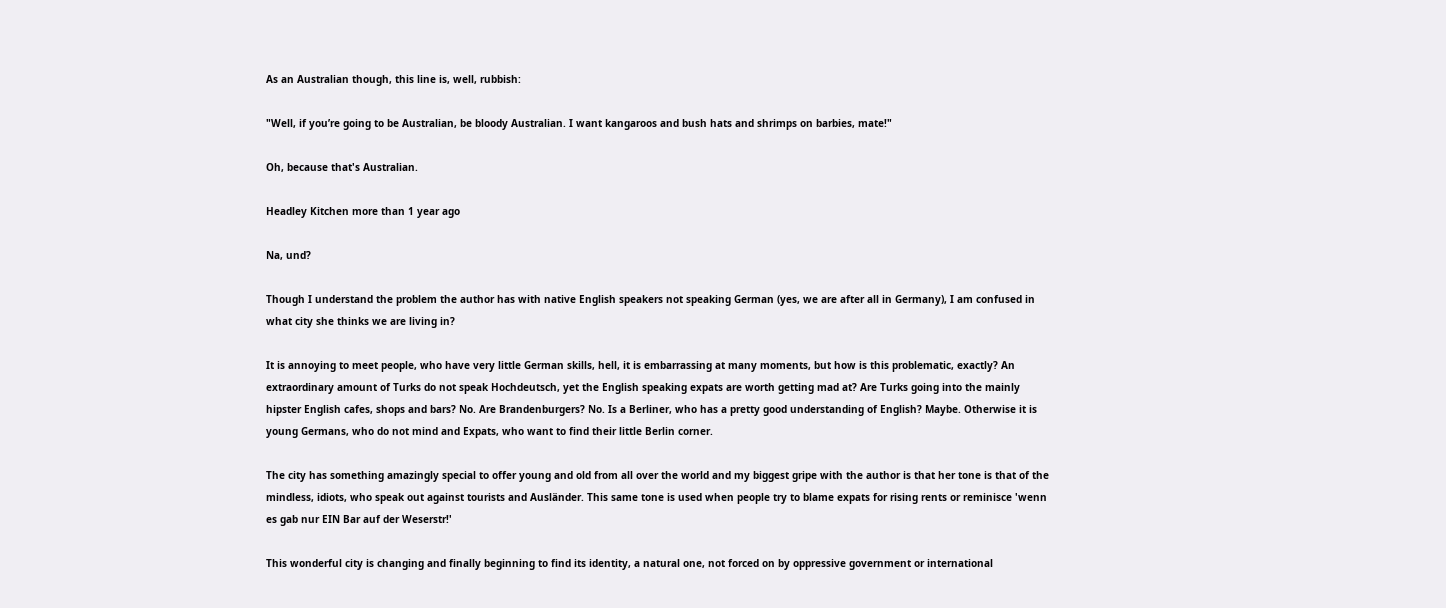As an Australian though, this line is, well, rubbish:

"Well, if you’re going to be Australian, be bloody Australian. I want kangaroos and bush hats and shrimps on barbies, mate!"

Oh, because that's Australian.

Headley Kitchen more than 1 year ago

Na, und?

Though I understand the problem the author has with native English speakers not speaking German (yes, we are after all in Germany), I am confused in what city she thinks we are living in?

It is annoying to meet people, who have very little German skills, hell, it is embarrassing at many moments, but how is this problematic, exactly? An extraordinary amount of Turks do not speak Hochdeutsch, yet the English speaking expats are worth getting mad at? Are Turks going into the mainly hipster English cafes, shops and bars? No. Are Brandenburgers? No. Is a Berliner, who has a pretty good understanding of English? Maybe. Otherwise it is young Germans, who do not mind and Expats, who want to find their little Berlin corner.

The city has something amazingly special to offer young and old from all over the world and my biggest gripe with the author is that her tone is that of the mindless, idiots, who speak out against tourists and Ausländer. This same tone is used when people try to blame expats for rising rents or reminisce 'wenn es gab nur EIN Bar auf der Weserstr!'

This wonderful city is changing and finally beginning to find its identity, a natural one, not forced on by oppressive government or international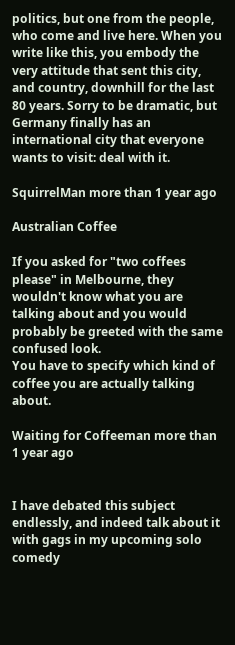politics, but one from the people, who come and live here. When you write like this, you embody the very attitude that sent this city, and country, downhill for the last 80 years. Sorry to be dramatic, but Germany finally has an international city that everyone wants to visit: deal with it.

SquirrelMan more than 1 year ago

Australian Coffee

If you asked for "two coffees please" in Melbourne, they wouldn't know what you are talking about and you would probably be greeted with the same confused look.
You have to specify which kind of coffee you are actually talking about.

Waiting for Coffeeman more than 1 year ago


I have debated this subject endlessly, and indeed talk about it with gags in my upcoming solo comedy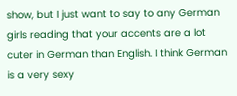show, but I just want to say to any German girls reading that your accents are a lot cuter in German than English. I think German is a very sexy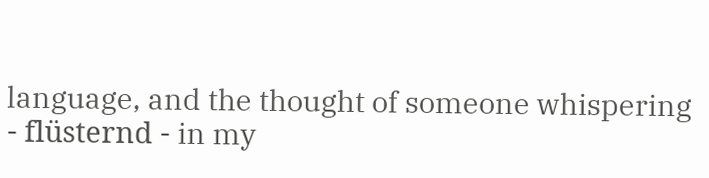language, and the thought of someone whispering - flüsternd - in my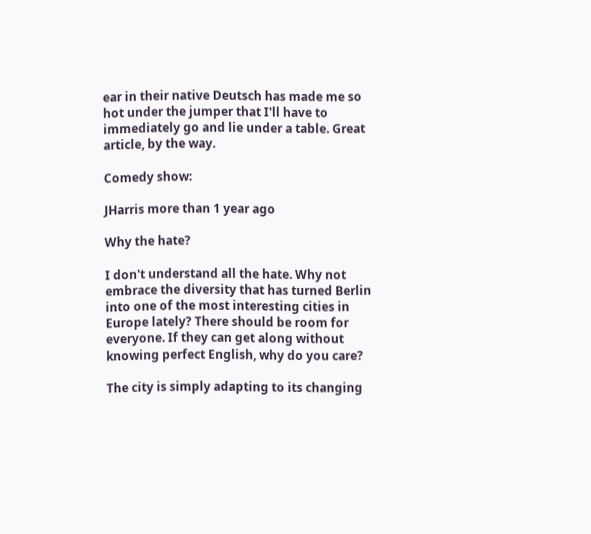ear in their native Deutsch has made me so hot under the jumper that I'll have to immediately go and lie under a table. Great article, by the way.

Comedy show:

JHarris more than 1 year ago

Why the hate?

I don't understand all the hate. Why not embrace the diversity that has turned Berlin into one of the most interesting cities in Europe lately? There should be room for everyone. If they can get along without knowing perfect English, why do you care?

The city is simply adapting to its changing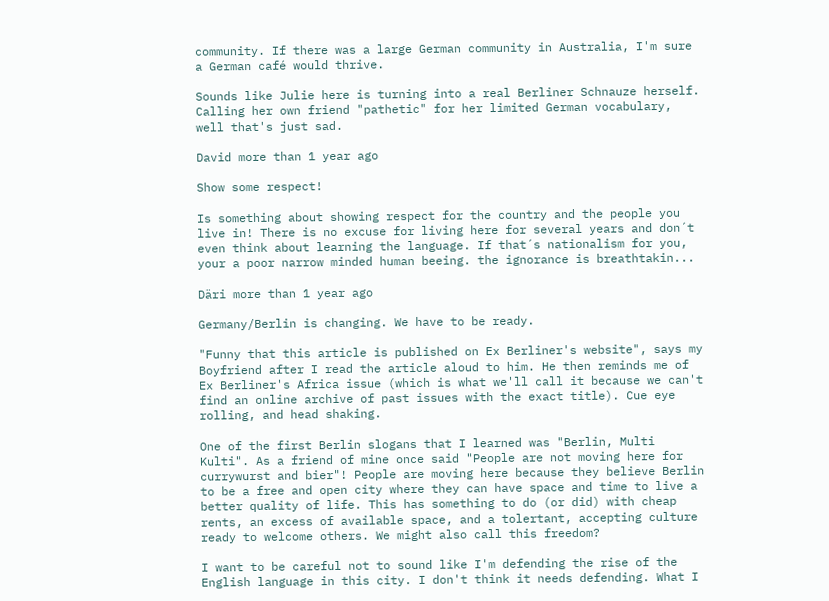community. If there was a large German community in Australia, I'm sure a German café would thrive.

Sounds like Julie here is turning into a real Berliner Schnauze herself. Calling her own friend "pathetic" for her limited German vocabulary, well that's just sad.

David more than 1 year ago

Show some respect!

Is something about showing respect for the country and the people you live in! There is no excuse for living here for several years and don´t even think about learning the language. If that´s nationalism for you, your a poor narrow minded human beeing. the ignorance is breathtakin...

Däri more than 1 year ago

Germany/Berlin is changing. We have to be ready.

"Funny that this article is published on Ex Berliner's website", says my Boyfriend after I read the article aloud to him. He then reminds me of Ex Berliner's Africa issue (which is what we'll call it because we can't find an online archive of past issues with the exact title). Cue eye rolling, and head shaking.

One of the first Berlin slogans that I learned was "Berlin, Multi Kulti". As a friend of mine once said "People are not moving here for currywurst and bier"! People are moving here because they believe Berlin to be a free and open city where they can have space and time to live a better quality of life. This has something to do (or did) with cheap rents, an excess of available space, and a tolertant, accepting culture ready to welcome others. We might also call this freedom?

I want to be careful not to sound like I'm defending the rise of the English language in this city. I don't think it needs defending. What I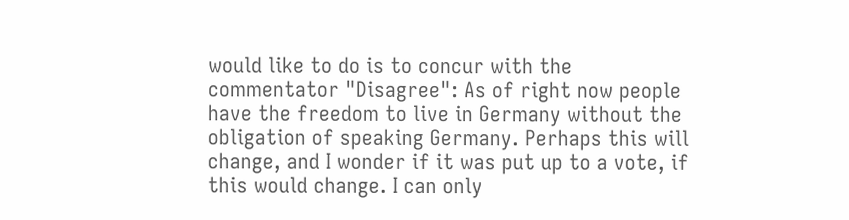would like to do is to concur with the commentator "Disagree": As of right now people have the freedom to live in Germany without the obligation of speaking Germany. Perhaps this will change, and I wonder if it was put up to a vote, if this would change. I can only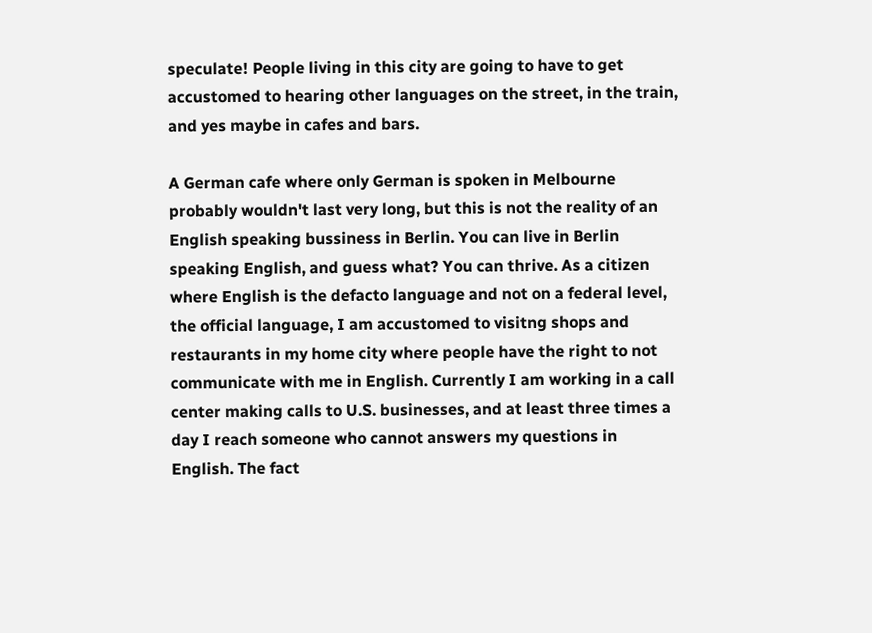speculate! People living in this city are going to have to get accustomed to hearing other languages on the street, in the train, and yes maybe in cafes and bars.

A German cafe where only German is spoken in Melbourne probably wouldn't last very long, but this is not the reality of an English speaking bussiness in Berlin. You can live in Berlin speaking English, and guess what? You can thrive. As a citizen where English is the defacto language and not on a federal level, the official language, I am accustomed to visitng shops and restaurants in my home city where people have the right to not communicate with me in English. Currently I am working in a call center making calls to U.S. businesses, and at least three times a day I reach someone who cannot answers my questions in English. The fact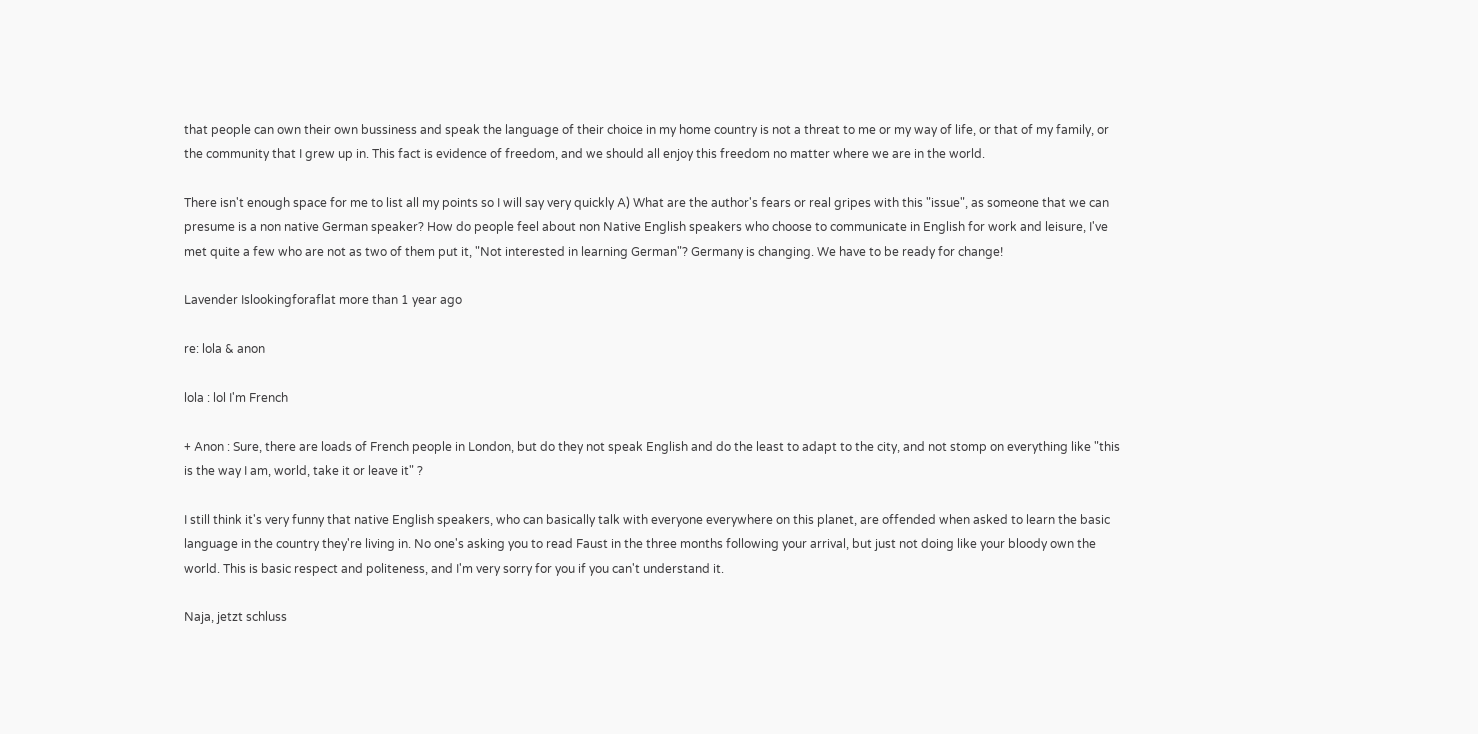that people can own their own bussiness and speak the language of their choice in my home country is not a threat to me or my way of life, or that of my family, or the community that I grew up in. This fact is evidence of freedom, and we should all enjoy this freedom no matter where we are in the world.

There isn't enough space for me to list all my points so I will say very quickly A) What are the author's fears or real gripes with this "issue", as someone that we can presume is a non native German speaker? How do people feel about non Native English speakers who choose to communicate in English for work and leisure, I've met quite a few who are not as two of them put it, "Not interested in learning German"? Germany is changing. We have to be ready for change!

Lavender Islookingforaflat more than 1 year ago

re: lola & anon

lola : lol I'm French

+ Anon : Sure, there are loads of French people in London, but do they not speak English and do the least to adapt to the city, and not stomp on everything like "this is the way I am, world, take it or leave it" ?

I still think it's very funny that native English speakers, who can basically talk with everyone everywhere on this planet, are offended when asked to learn the basic language in the country they're living in. No one's asking you to read Faust in the three months following your arrival, but just not doing like your bloody own the world. This is basic respect and politeness, and I'm very sorry for you if you can't understand it.

Naja, jetzt schluss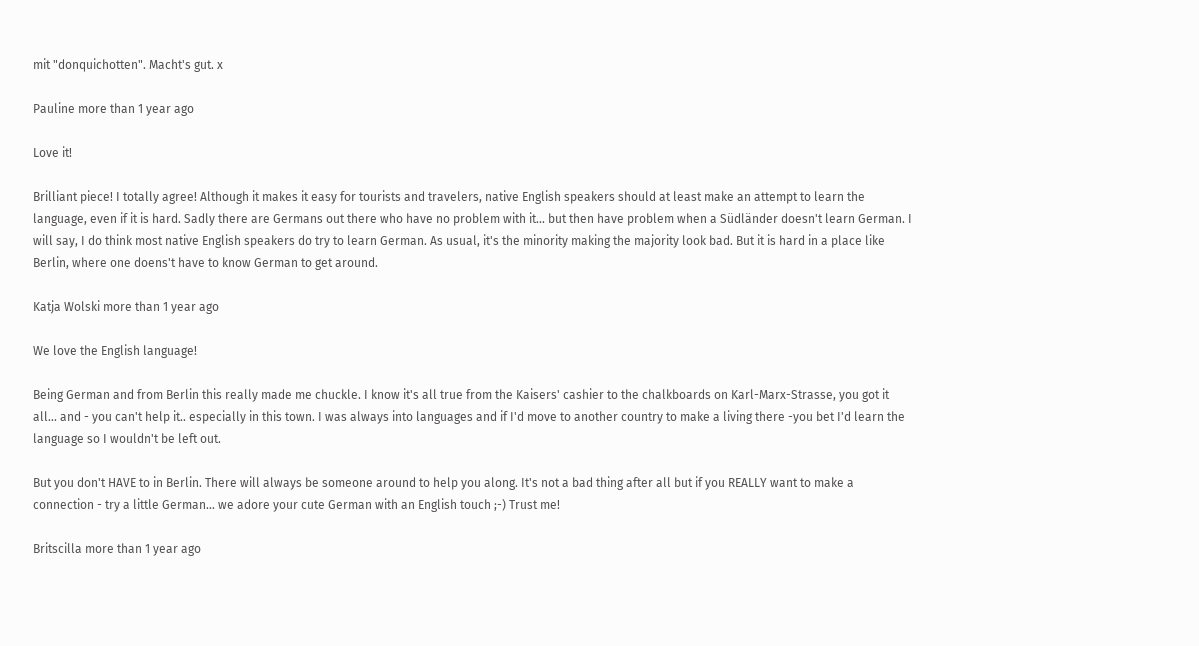mit "donquichotten". Macht's gut. x

Pauline more than 1 year ago

Love it!

Brilliant piece! I totally agree! Although it makes it easy for tourists and travelers, native English speakers should at least make an attempt to learn the language, even if it is hard. Sadly there are Germans out there who have no problem with it... but then have problem when a Südländer doesn't learn German. I will say, I do think most native English speakers do try to learn German. As usual, it's the minority making the majority look bad. But it is hard in a place like Berlin, where one doens't have to know German to get around.

Katja Wolski more than 1 year ago

We love the English language!

Being German and from Berlin this really made me chuckle. I know it's all true from the Kaisers' cashier to the chalkboards on Karl-Marx-Strasse, you got it all... and - you can't help it.. especially in this town. I was always into languages and if I'd move to another country to make a living there -you bet I'd learn the language so I wouldn't be left out.

But you don't HAVE to in Berlin. There will always be someone around to help you along. It's not a bad thing after all but if you REALLY want to make a connection - try a little German... we adore your cute German with an English touch ;-) Trust me!

Britscilla more than 1 year ago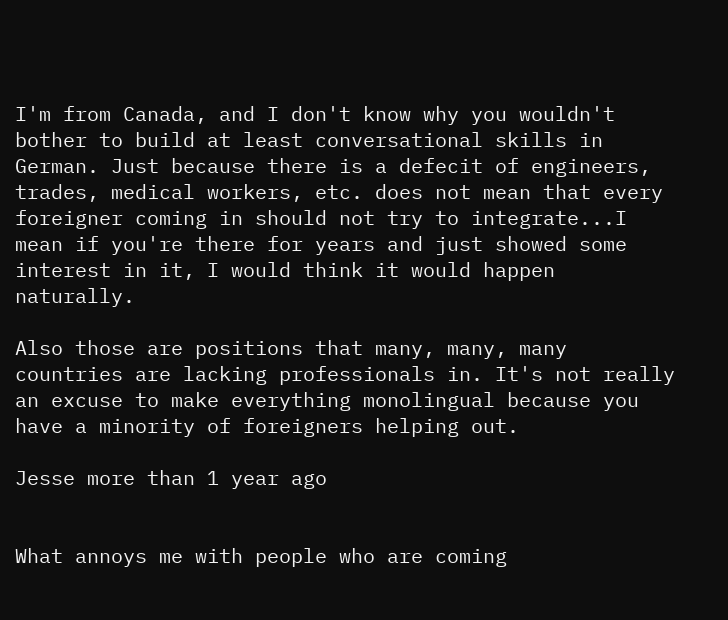I'm from Canada, and I don't know why you wouldn't bother to build at least conversational skills in German. Just because there is a defecit of engineers, trades, medical workers, etc. does not mean that every foreigner coming in should not try to integrate...I mean if you're there for years and just showed some interest in it, I would think it would happen naturally.

Also those are positions that many, many, many countries are lacking professionals in. It's not really an excuse to make everything monolingual because you have a minority of foreigners helping out.

Jesse more than 1 year ago


What annoys me with people who are coming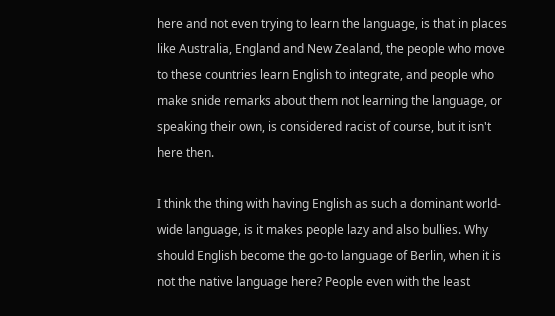here and not even trying to learn the language, is that in places like Australia, England and New Zealand, the people who move to these countries learn English to integrate, and people who make snide remarks about them not learning the language, or speaking their own, is considered racist of course, but it isn't here then.

I think the thing with having English as such a dominant world-wide language, is it makes people lazy and also bullies. Why should English become the go-to language of Berlin, when it is not the native language here? People even with the least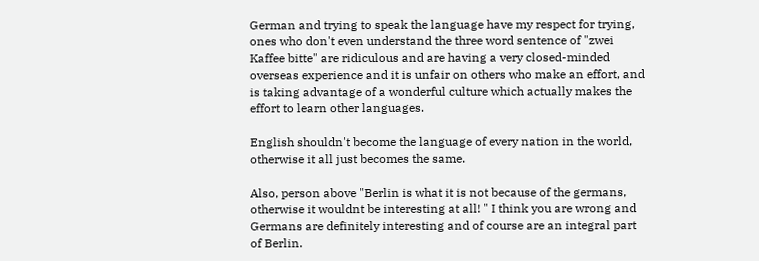German and trying to speak the language have my respect for trying, ones who don't even understand the three word sentence of "zwei Kaffee bitte" are ridiculous and are having a very closed-minded overseas experience and it is unfair on others who make an effort, and is taking advantage of a wonderful culture which actually makes the effort to learn other languages.

English shouldn't become the language of every nation in the world, otherwise it all just becomes the same.

Also, person above "Berlin is what it is not because of the germans, otherwise it wouldnt be interesting at all! " I think you are wrong and Germans are definitely interesting and of course are an integral part of Berlin.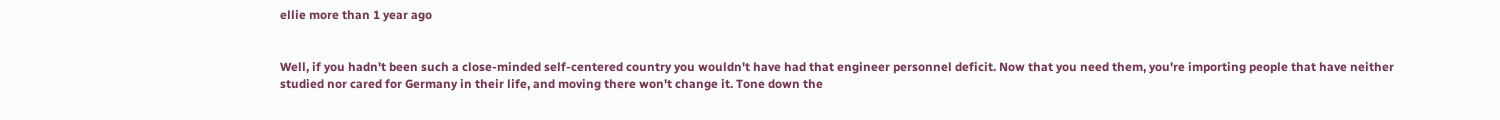ellie more than 1 year ago


Well, if you hadn't been such a close-minded self-centered country you wouldn't have had that engineer personnel deficit. Now that you need them, you're importing people that have neither studied nor cared for Germany in their life, and moving there won't change it. Tone down the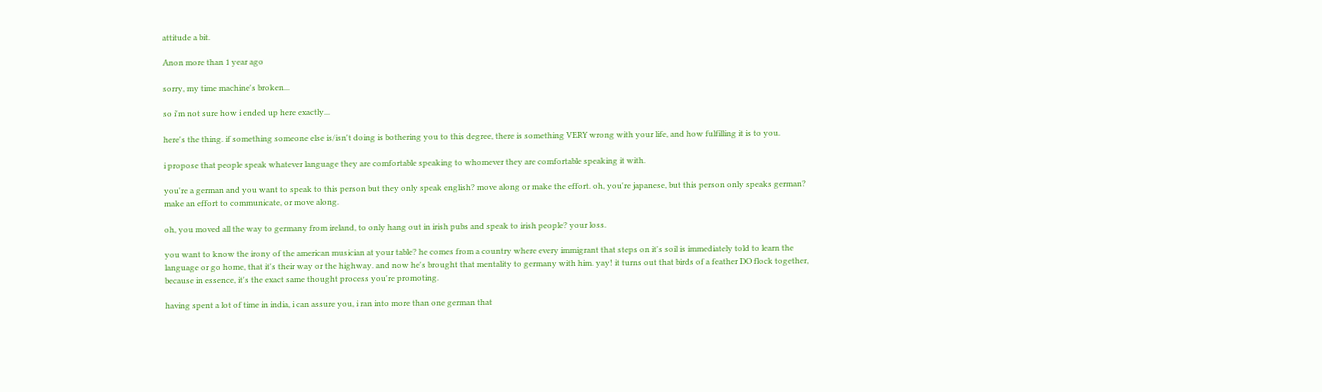attitude a bit.

Anon more than 1 year ago

sorry, my time machine's broken...

so i'm not sure how i ended up here exactly...

here's the thing. if something someone else is/isn't doing is bothering you to this degree, there is something VERY wrong with your life, and how fulfilling it is to you.

i propose that people speak whatever language they are comfortable speaking to whomever they are comfortable speaking it with.

you're a german and you want to speak to this person but they only speak english? move along or make the effort. oh, you're japanese, but this person only speaks german? make an effort to communicate, or move along.

oh, you moved all the way to germany from ireland, to only hang out in irish pubs and speak to irish people? your loss.

you want to know the irony of the american musician at your table? he comes from a country where every immigrant that steps on it's soil is immediately told to learn the language or go home, that it's their way or the highway. and now he's brought that mentality to germany with him. yay! it turns out that birds of a feather DO flock together, because in essence, it's the exact same thought process you're promoting.

having spent a lot of time in india, i can assure you, i ran into more than one german that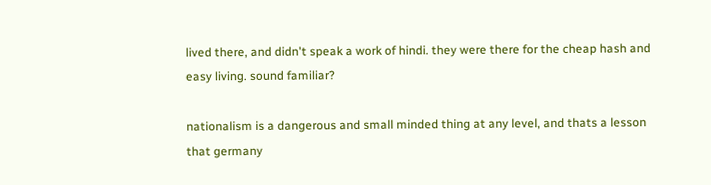lived there, and didn't speak a work of hindi. they were there for the cheap hash and easy living. sound familiar?

nationalism is a dangerous and small minded thing at any level, and thats a lesson that germany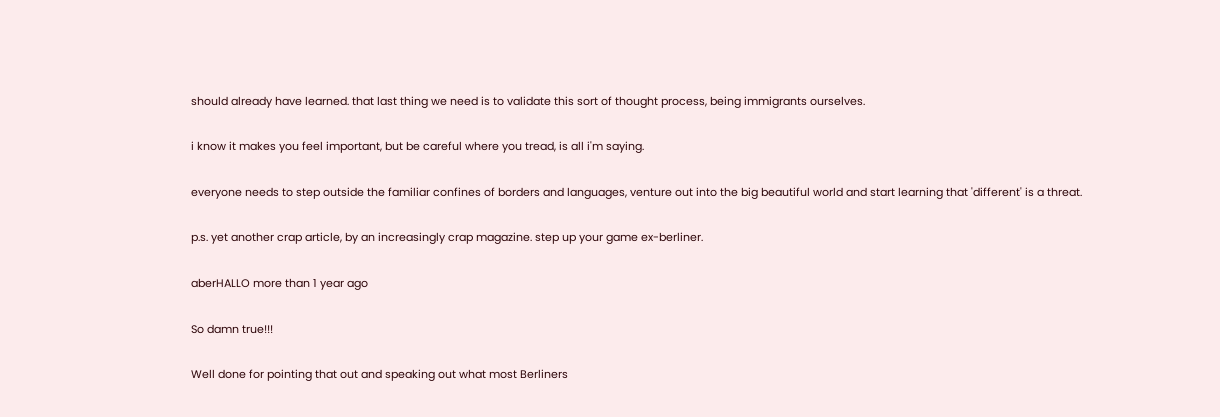should already have learned. that last thing we need is to validate this sort of thought process, being immigrants ourselves.

i know it makes you feel important, but be careful where you tread, is all i'm saying.

everyone needs to step outside the familiar confines of borders and languages, venture out into the big beautiful world and start learning that 'different' is a threat.

p.s. yet another crap article, by an increasingly crap magazine. step up your game ex-berliner.

aberHALLO more than 1 year ago

So damn true!!!

Well done for pointing that out and speaking out what most Berliners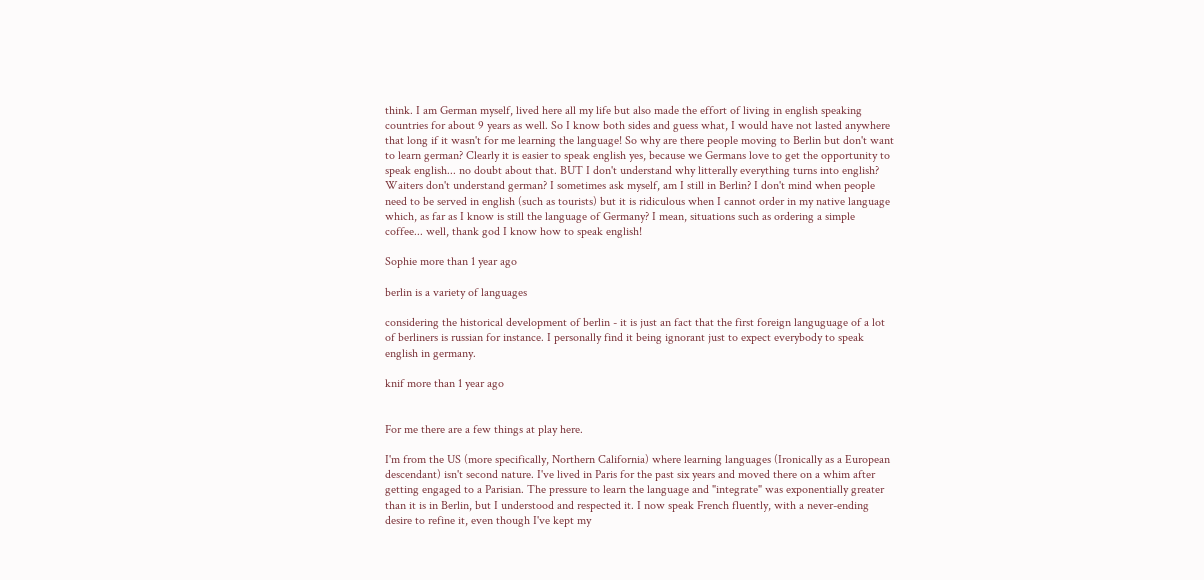think. I am German myself, lived here all my life but also made the effort of living in english speaking countries for about 9 years as well. So I know both sides and guess what, I would have not lasted anywhere that long if it wasn't for me learning the language! So why are there people moving to Berlin but don't want to learn german? Clearly it is easier to speak english yes, because we Germans love to get the opportunity to speak english... no doubt about that. BUT I don't understand why litterally everything turns into english? Waiters don't understand german? I sometimes ask myself, am I still in Berlin? I don't mind when people need to be served in english (such as tourists) but it is ridiculous when I cannot order in my native language which, as far as I know is still the language of Germany? I mean, situations such as ordering a simple coffee... well, thank god I know how to speak english!

Sophie more than 1 year ago

berlin is a variety of languages

considering the historical development of berlin - it is just an fact that the first foreign languguage of a lot of berliners is russian for instance. I personally find it being ignorant just to expect everybody to speak english in germany.

knif more than 1 year ago


For me there are a few things at play here.

I'm from the US (more specifically, Northern California) where learning languages (Ironically as a European descendant) isn't second nature. I've lived in Paris for the past six years and moved there on a whim after getting engaged to a Parisian. The pressure to learn the language and "integrate" was exponentially greater than it is in Berlin, but I understood and respected it. I now speak French fluently, with a never-ending desire to refine it, even though I've kept my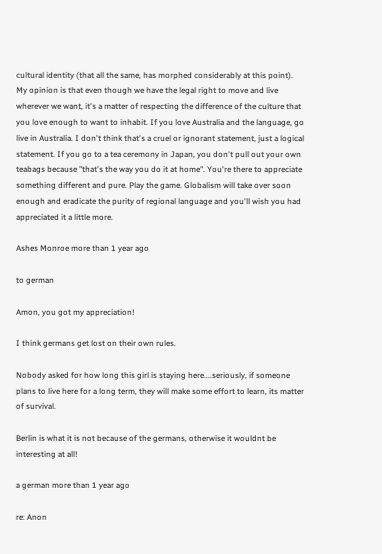cultural identity (that all the same, has morphed considerably at this point).
My opinion is that even though we have the legal right to move and live wherever we want, it's a matter of respecting the difference of the culture that you love enough to want to inhabit. If you love Australia and the language, go live in Australia. I don't think that's a cruel or ignorant statement, just a logical statement. If you go to a tea ceremony in Japan, you don't pull out your own teabags because "that's the way you do it at home". You're there to appreciate something different and pure. Play the game. Globalism will take over soon enough and eradicate the purity of regional language and you'll wish you had appreciated it a little more.

Ashes Monroe more than 1 year ago

to german

Amon, you got my appreciation!

I think germans get lost on their own rules.

Nobody asked for how long this girl is staying here....seriously, if someone plans to live here for a long term, they will make some effort to learn, its matter of survival.

Berlin is what it is not because of the germans, otherwise it wouldnt be interesting at all!

a german more than 1 year ago

re: Anon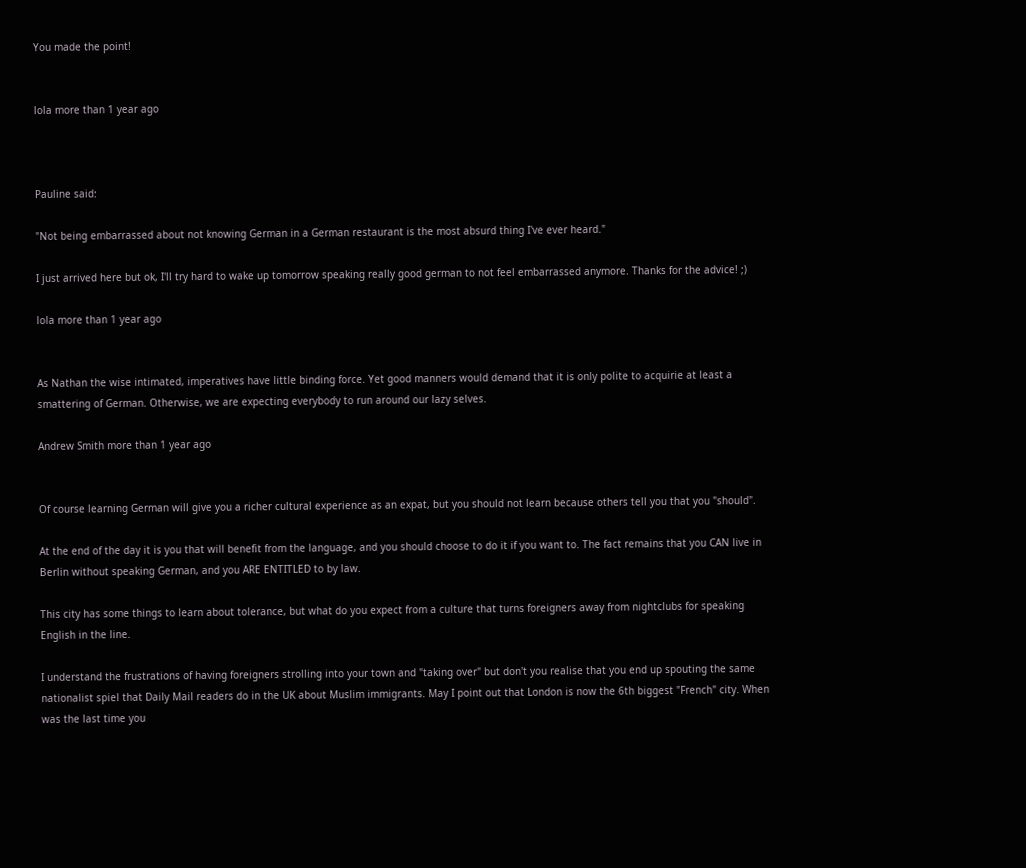You made the point!


lola more than 1 year ago



Pauline said:

"Not being embarrassed about not knowing German in a German restaurant is the most absurd thing I've ever heard."

I just arrived here but ok, I'll try hard to wake up tomorrow speaking really good german to not feel embarrassed anymore. Thanks for the advice! ;)

lola more than 1 year ago


As Nathan the wise intimated, imperatives have little binding force. Yet good manners would demand that it is only polite to acquirie at least a smattering of German. Otherwise, we are expecting everybody to run around our lazy selves.

Andrew Smith more than 1 year ago


Of course learning German will give you a richer cultural experience as an expat, but you should not learn because others tell you that you "should".

At the end of the day it is you that will benefit from the language, and you should choose to do it if you want to. The fact remains that you CAN live in Berlin without speaking German, and you ARE ENTITLED to by law.

This city has some things to learn about tolerance, but what do you expect from a culture that turns foreigners away from nightclubs for speaking English in the line.

I understand the frustrations of having foreigners strolling into your town and "taking over" but don't you realise that you end up spouting the same nationalist spiel that Daily Mail readers do in the UK about Muslim immigrants. May I point out that London is now the 6th biggest "French" city. When was the last time you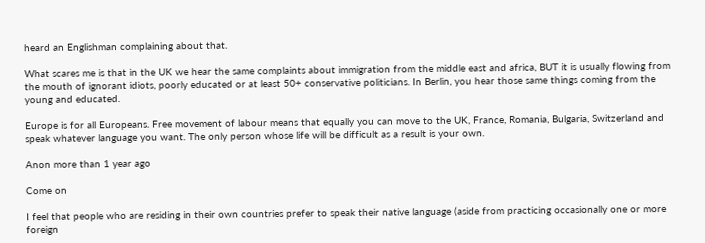heard an Englishman complaining about that.

What scares me is that in the UK we hear the same complaints about immigration from the middle east and africa, BUT it is usually flowing from the mouth of ignorant idiots, poorly educated or at least 50+ conservative politicians. In Berlin, you hear those same things coming from the young and educated.

Europe is for all Europeans. Free movement of labour means that equally you can move to the UK, France, Romania, Bulgaria, Switzerland and speak whatever language you want. The only person whose life will be difficult as a result is your own.

Anon more than 1 year ago

Come on

I feel that people who are residing in their own countries prefer to speak their native language (aside from practicing occasionally one or more foreign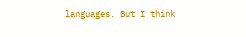languages. But I think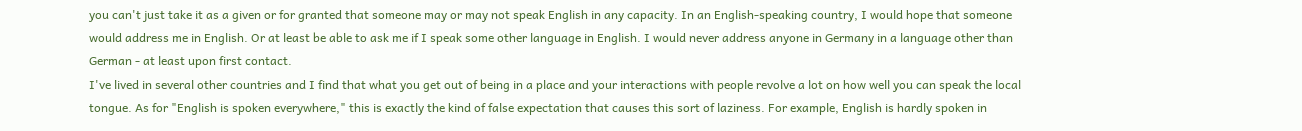you can't just take it as a given or for granted that someone may or may not speak English in any capacity. In an English-speaking country, I would hope that someone would address me in English. Or at least be able to ask me if I speak some other language in English. I would never address anyone in Germany in a language other than German - at least upon first contact.
I've lived in several other countries and I find that what you get out of being in a place and your interactions with people revolve a lot on how well you can speak the local tongue. As for "English is spoken everywhere," this is exactly the kind of false expectation that causes this sort of laziness. For example, English is hardly spoken in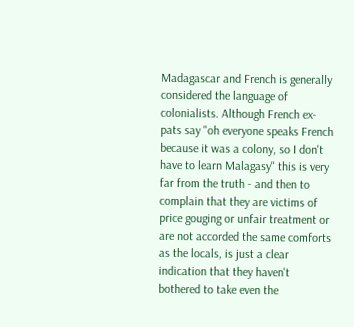Madagascar and French is generally considered the language of colonialists. Although French ex-pats say "oh everyone speaks French because it was a colony, so I don't have to learn Malagasy" this is very far from the truth - and then to complain that they are victims of price gouging or unfair treatment or are not accorded the same comforts as the locals, is just a clear indication that they haven't bothered to take even the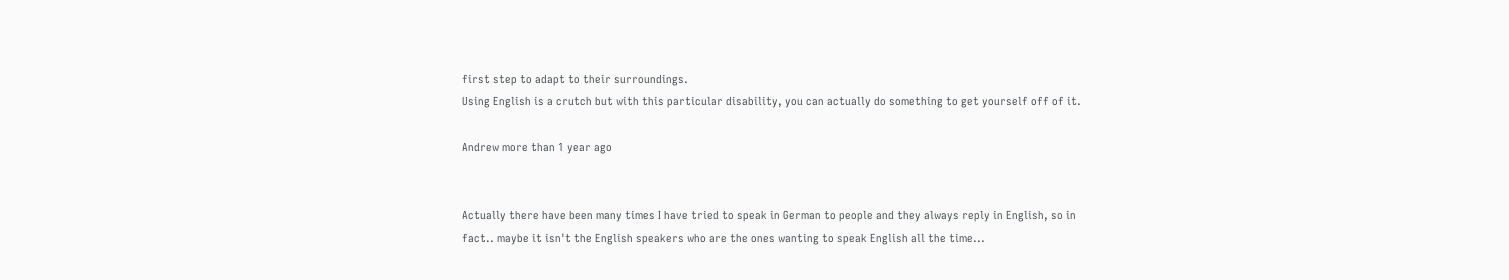first step to adapt to their surroundings.
Using English is a crutch but with this particular disability, you can actually do something to get yourself off of it.

Andrew more than 1 year ago


Actually there have been many times I have tried to speak in German to people and they always reply in English, so in fact.. maybe it isn't the English speakers who are the ones wanting to speak English all the time...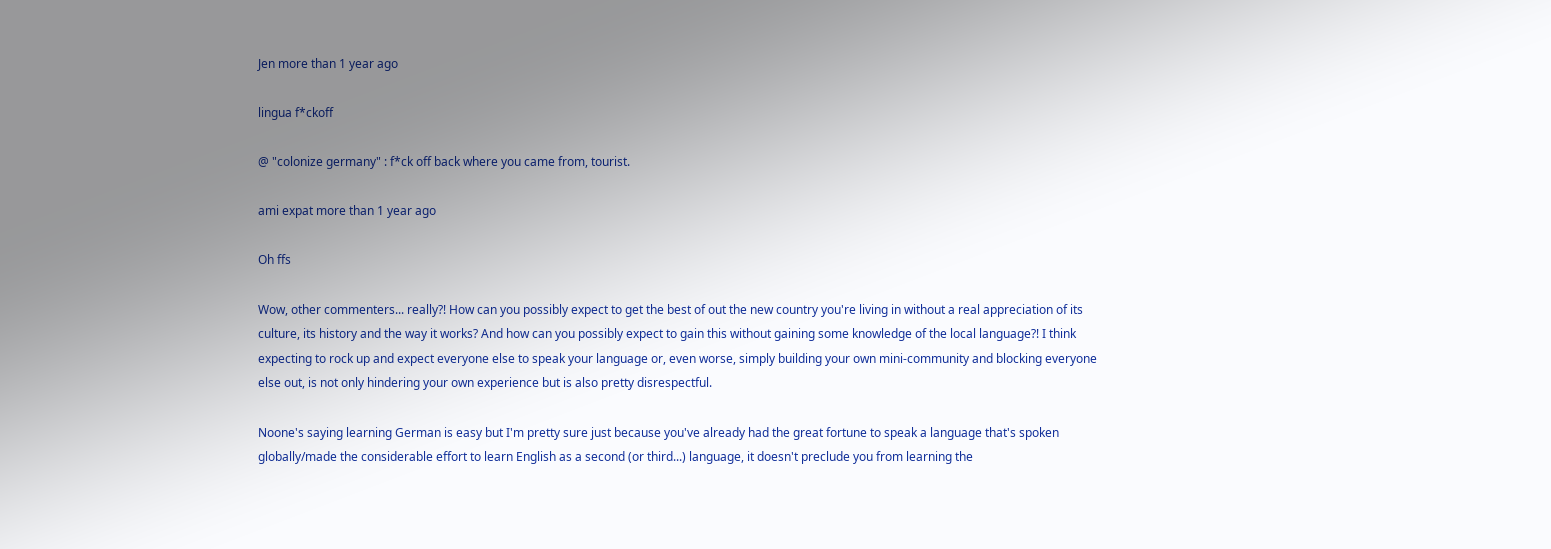Jen more than 1 year ago

lingua f*ckoff

@ "colonize germany" : f*ck off back where you came from, tourist.

ami expat more than 1 year ago

Oh ffs

Wow, other commenters... really?! How can you possibly expect to get the best of out the new country you're living in without a real appreciation of its culture, its history and the way it works? And how can you possibly expect to gain this without gaining some knowledge of the local language?! I think expecting to rock up and expect everyone else to speak your language or, even worse, simply building your own mini-community and blocking everyone else out, is not only hindering your own experience but is also pretty disrespectful.

Noone's saying learning German is easy but I'm pretty sure just because you've already had the great fortune to speak a language that's spoken globally/made the considerable effort to learn English as a second (or third...) language, it doesn't preclude you from learning the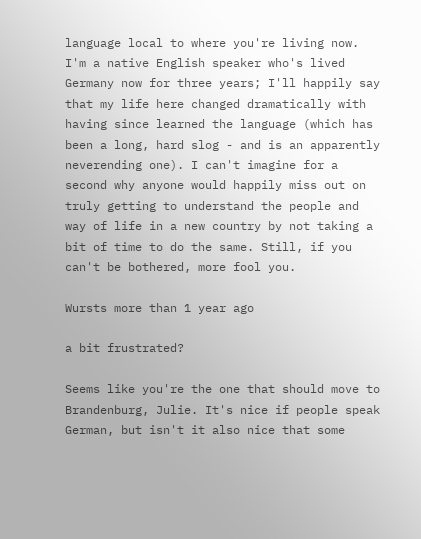language local to where you're living now. I'm a native English speaker who's lived Germany now for three years; I'll happily say that my life here changed dramatically with having since learned the language (which has been a long, hard slog - and is an apparently neverending one). I can't imagine for a second why anyone would happily miss out on truly getting to understand the people and way of life in a new country by not taking a bit of time to do the same. Still, if you can't be bothered, more fool you.

Wursts more than 1 year ago

a bit frustrated?

Seems like you're the one that should move to Brandenburg, Julie. It's nice if people speak German, but isn't it also nice that some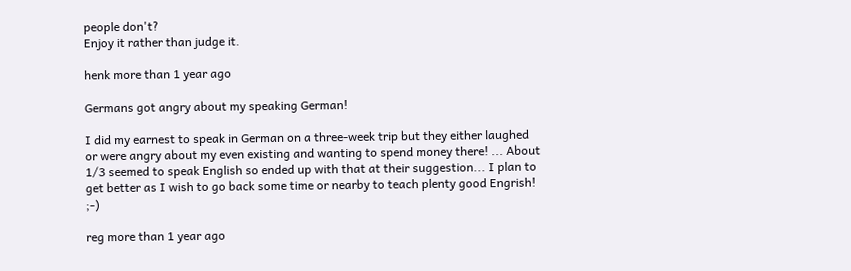people don't?
Enjoy it rather than judge it.

henk more than 1 year ago

Germans got angry about my speaking German!

I did my earnest to speak in German on a three-week trip but they either laughed or were angry about my even existing and wanting to spend money there! ... About 1/3 seemed to speak English so ended up with that at their suggestion... I plan to get better as I wish to go back some time or nearby to teach plenty good Engrish! ;-)

reg more than 1 year ago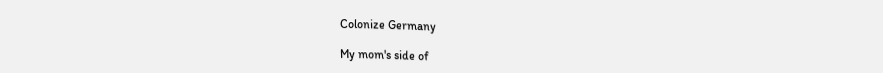Colonize Germany

My mom's side of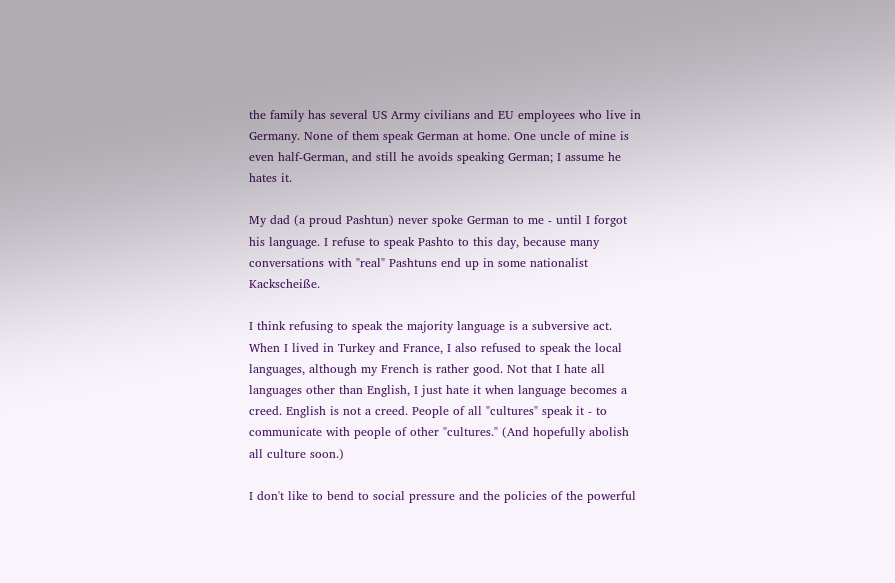the family has several US Army civilians and EU employees who live in Germany. None of them speak German at home. One uncle of mine is even half-German, and still he avoids speaking German; I assume he hates it.

My dad (a proud Pashtun) never spoke German to me - until I forgot his language. I refuse to speak Pashto to this day, because many conversations with "real" Pashtuns end up in some nationalist Kackscheiße.

I think refusing to speak the majority language is a subversive act. When I lived in Turkey and France, I also refused to speak the local languages, although my French is rather good. Not that I hate all languages other than English, I just hate it when language becomes a creed. English is not a creed. People of all "cultures" speak it - to communicate with people of other "cultures." (And hopefully abolish all culture soon.)

I don't like to bend to social pressure and the policies of the powerful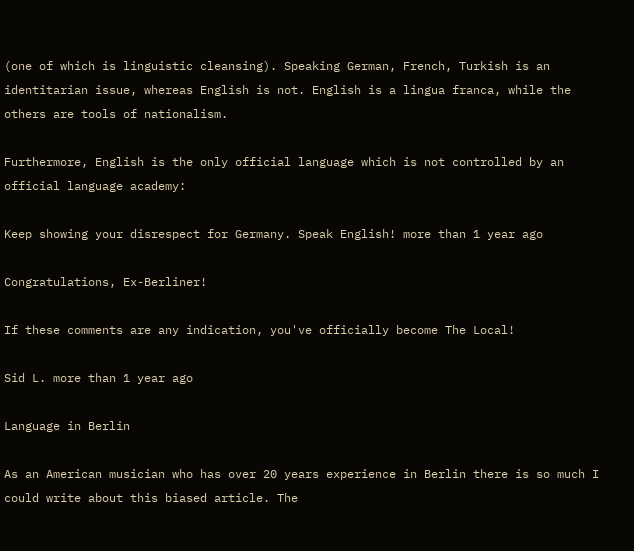(one of which is linguistic cleansing). Speaking German, French, Turkish is an identitarian issue, whereas English is not. English is a lingua franca, while the others are tools of nationalism.

Furthermore, English is the only official language which is not controlled by an official language academy:

Keep showing your disrespect for Germany. Speak English! more than 1 year ago

Congratulations, Ex-Berliner!

If these comments are any indication, you've officially become The Local!

Sid L. more than 1 year ago

Language in Berlin

As an American musician who has over 20 years experience in Berlin there is so much I could write about this biased article. The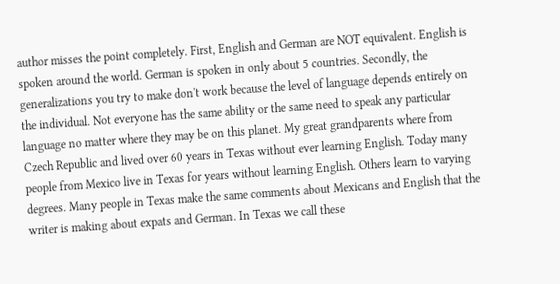author misses the point completely. First, English and German are NOT equivalent. English is spoken around the world. German is spoken in only about 5 countries. Secondly, the generalizations you try to make don't work because the level of language depends entirely on the individual. Not everyone has the same ability or the same need to speak any particular language no matter where they may be on this planet. My great grandparents where from Czech Republic and lived over 60 years in Texas without ever learning English. Today many people from Mexico live in Texas for years without learning English. Others learn to varying degrees. Many people in Texas make the same comments about Mexicans and English that the writer is making about expats and German. In Texas we call these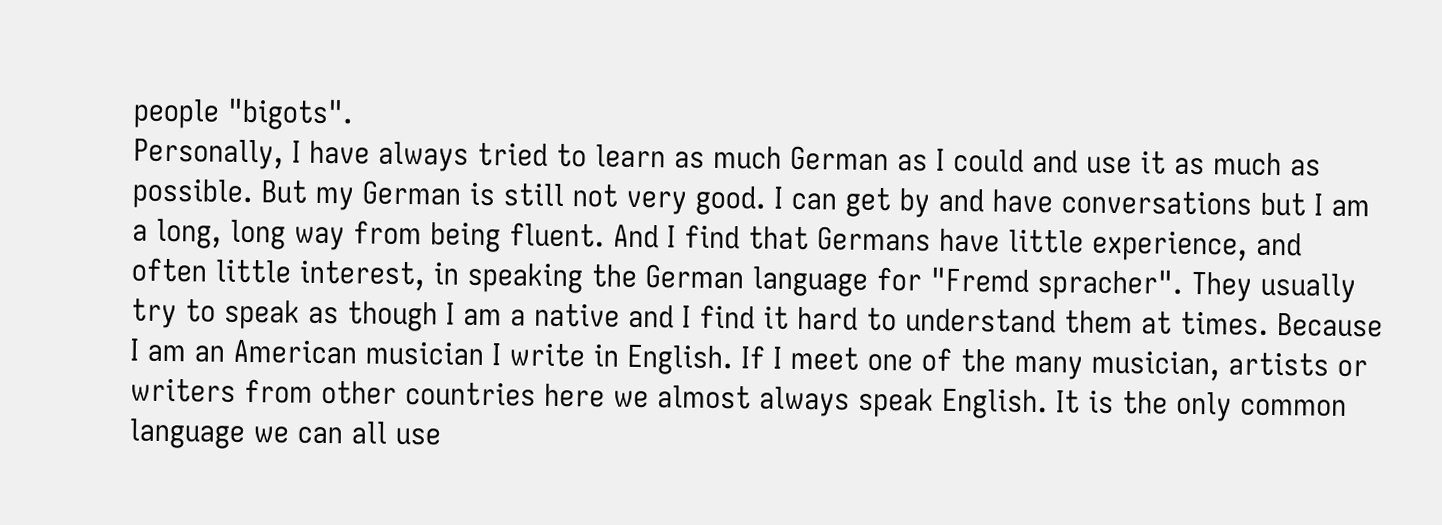people "bigots".
Personally, I have always tried to learn as much German as I could and use it as much as possible. But my German is still not very good. I can get by and have conversations but I am a long, long way from being fluent. And I find that Germans have little experience, and often little interest, in speaking the German language for "Fremd spracher". They usually try to speak as though I am a native and I find it hard to understand them at times. Because I am an American musician I write in English. If I meet one of the many musician, artists or writers from other countries here we almost always speak English. It is the only common language we can all use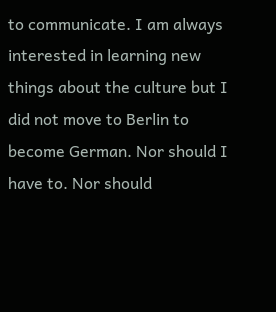to communicate. I am always interested in learning new things about the culture but I did not move to Berlin to become German. Nor should I have to. Nor should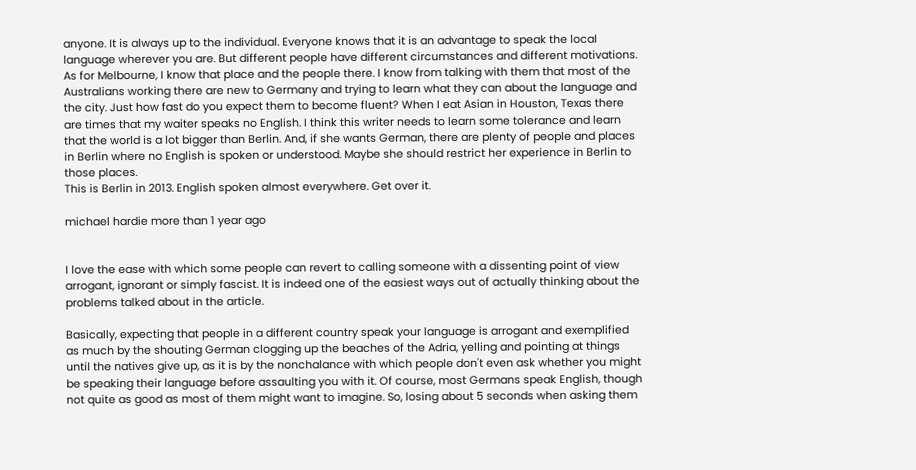anyone. It is always up to the individual. Everyone knows that it is an advantage to speak the local language wherever you are. But different people have different circumstances and different motivations.
As for Melbourne, I know that place and the people there. I know from talking with them that most of the Australians working there are new to Germany and trying to learn what they can about the language and the city. Just how fast do you expect them to become fluent? When I eat Asian in Houston, Texas there are times that my waiter speaks no English. I think this writer needs to learn some tolerance and learn that the world is a lot bigger than Berlin. And, if she wants German, there are plenty of people and places in Berlin where no English is spoken or understood. Maybe she should restrict her experience in Berlin to those places.
This is Berlin in 2013. English spoken almost everywhere. Get over it.

michael hardie more than 1 year ago


I love the ease with which some people can revert to calling someone with a dissenting point of view arrogant, ignorant or simply fascist. It is indeed one of the easiest ways out of actually thinking about the problems talked about in the article.

Basically, expecting that people in a different country speak your language is arrogant and exemplified as much by the shouting German clogging up the beaches of the Adria, yelling and pointing at things until the natives give up, as it is by the nonchalance with which people don't even ask whether you might be speaking their language before assaulting you with it. Of course, most Germans speak English, though not quite as good as most of them might want to imagine. So, losing about 5 seconds when asking them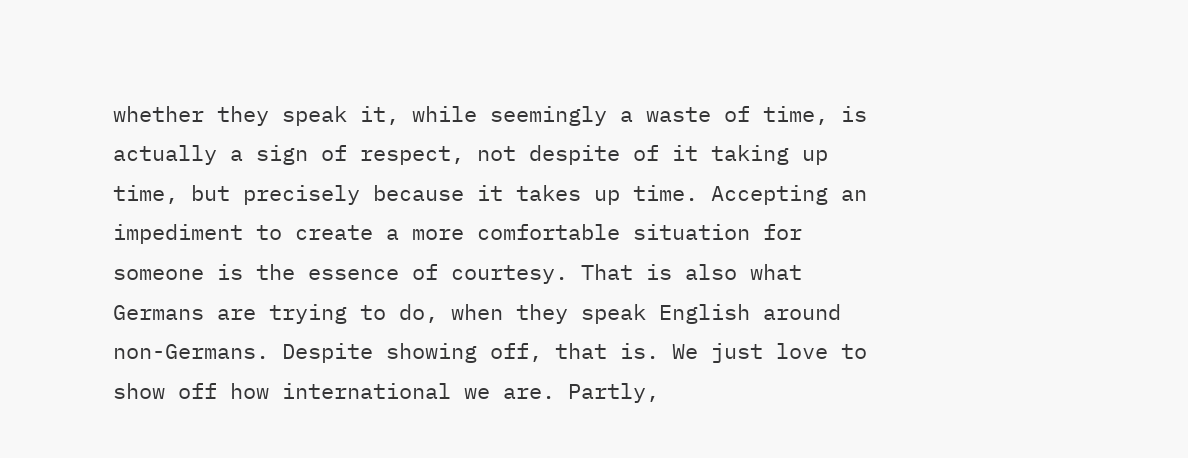whether they speak it, while seemingly a waste of time, is actually a sign of respect, not despite of it taking up time, but precisely because it takes up time. Accepting an impediment to create a more comfortable situation for someone is the essence of courtesy. That is also what Germans are trying to do, when they speak English around non-Germans. Despite showing off, that is. We just love to show off how international we are. Partly,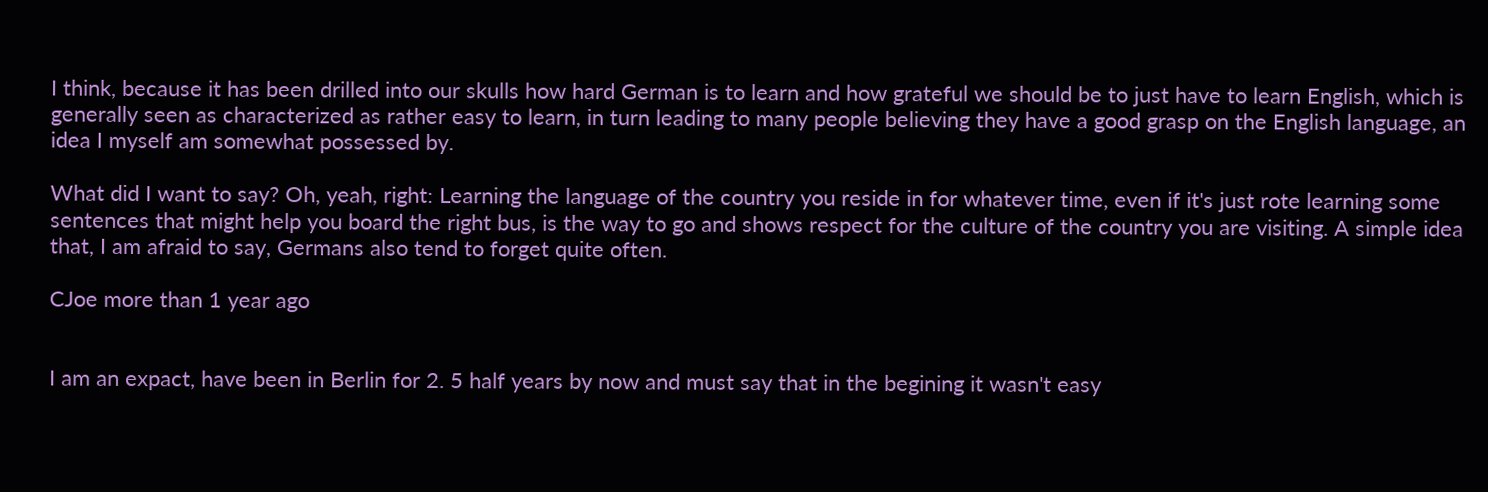I think, because it has been drilled into our skulls how hard German is to learn and how grateful we should be to just have to learn English, which is generally seen as characterized as rather easy to learn, in turn leading to many people believing they have a good grasp on the English language, an idea I myself am somewhat possessed by.

What did I want to say? Oh, yeah, right: Learning the language of the country you reside in for whatever time, even if it's just rote learning some sentences that might help you board the right bus, is the way to go and shows respect for the culture of the country you are visiting. A simple idea that, I am afraid to say, Germans also tend to forget quite often.

CJoe more than 1 year ago


I am an expact, have been in Berlin for 2. 5 half years by now and must say that in the begining it wasn't easy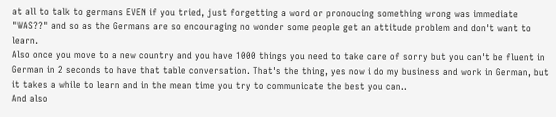at all to talk to germans EVEN if you tried, just forgetting a word or pronoucing something wrong was immediate "WAS??" and so as the Germans are so encouraging no wonder some people get an attitude problem and don't want to learn.
Also once you move to a new country and you have 1000 things you need to take care of sorry but you can't be fluent in German in 2 seconds to have that table conversation. That's the thing, yes now i do my business and work in German, but it takes a while to learn and in the mean time you try to communicate the best you can..
And also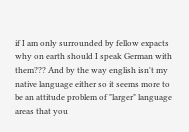if I am only surrounded by fellow expacts why on earth should I speak German with them??? And by the way english isn't my native language either so it seems more to be an attitude problem of "larger" language areas that you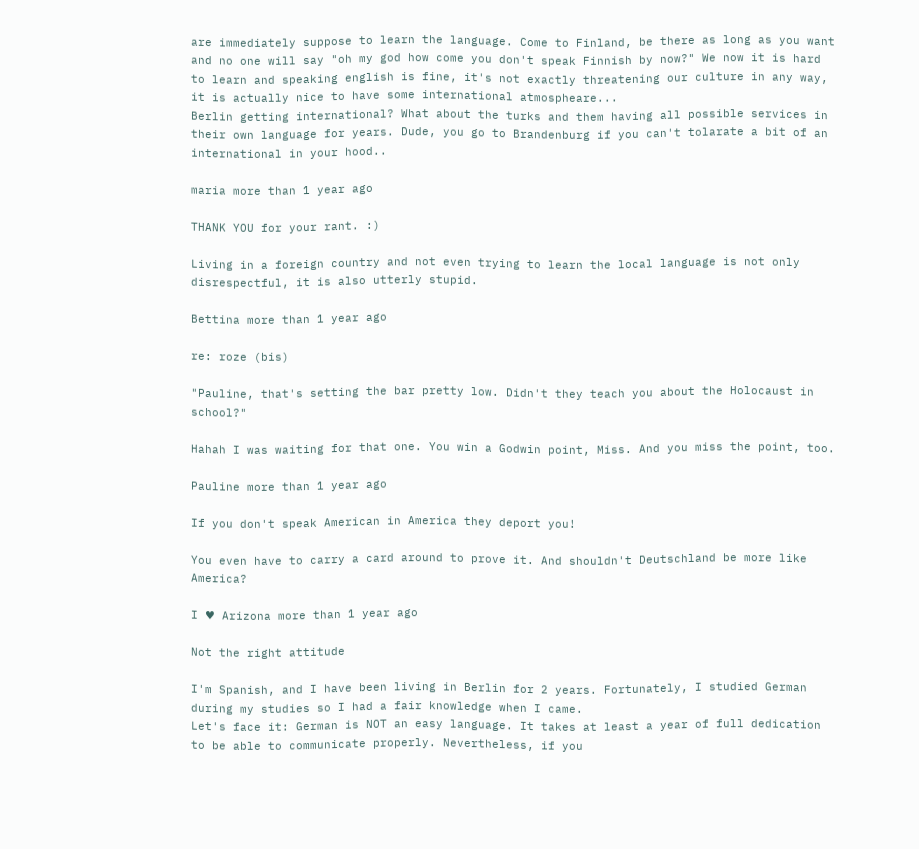are immediately suppose to learn the language. Come to Finland, be there as long as you want and no one will say "oh my god how come you don't speak Finnish by now?" We now it is hard to learn and speaking english is fine, it's not exactly threatening our culture in any way, it is actually nice to have some international atmospheare...
Berlin getting international? What about the turks and them having all possible services in their own language for years. Dude, you go to Brandenburg if you can't tolarate a bit of an international in your hood..

maria more than 1 year ago

THANK YOU for your rant. :)

Living in a foreign country and not even trying to learn the local language is not only disrespectful, it is also utterly stupid.

Bettina more than 1 year ago

re: roze (bis)

"Pauline, that's setting the bar pretty low. Didn't they teach you about the Holocaust in school?"

Hahah I was waiting for that one. You win a Godwin point, Miss. And you miss the point, too.

Pauline more than 1 year ago

If you don't speak American in America they deport you!

You even have to carry a card around to prove it. And shouldn't Deutschland be more like America?

I ♥ Arizona more than 1 year ago

Not the right attitude

I'm Spanish, and I have been living in Berlin for 2 years. Fortunately, I studied German during my studies so I had a fair knowledge when I came.
Let's face it: German is NOT an easy language. It takes at least a year of full dedication to be able to communicate properly. Nevertheless, if you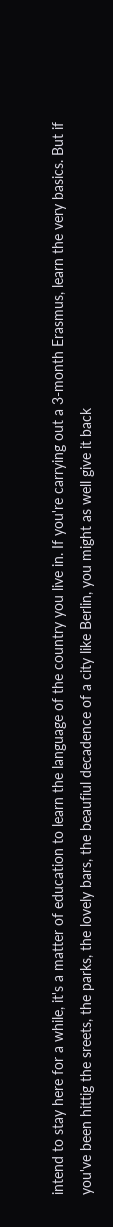intend to stay here for a while, it's a matter of education to learn the language of the country you live in. If you're carrying out a 3-month Erasmus, learn the very basics. But if you've been hittig the sreets, the parks, the lovely bars, the beaufiul decadence of a city like Berlin, you might as well give it back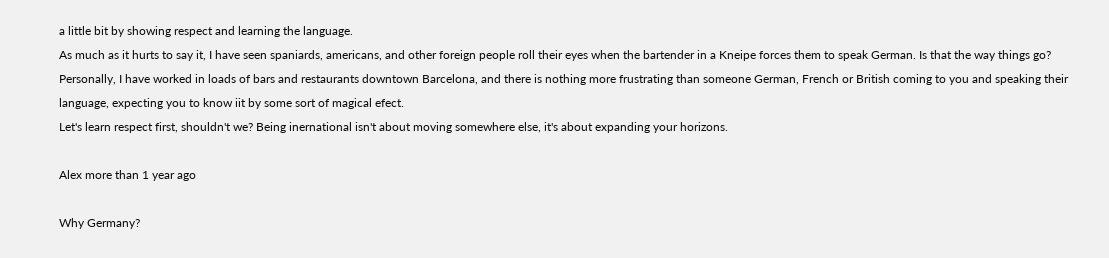a little bit by showing respect and learning the language.
As much as it hurts to say it, I have seen spaniards, americans, and other foreign people roll their eyes when the bartender in a Kneipe forces them to speak German. Is that the way things go?
Personally, I have worked in loads of bars and restaurants downtown Barcelona, and there is nothing more frustrating than someone German, French or British coming to you and speaking their language, expecting you to know iit by some sort of magical efect.
Let's learn respect first, shouldn't we? Being inernational isn't about moving somewhere else, it's about expanding your horizons.

Alex more than 1 year ago

Why Germany?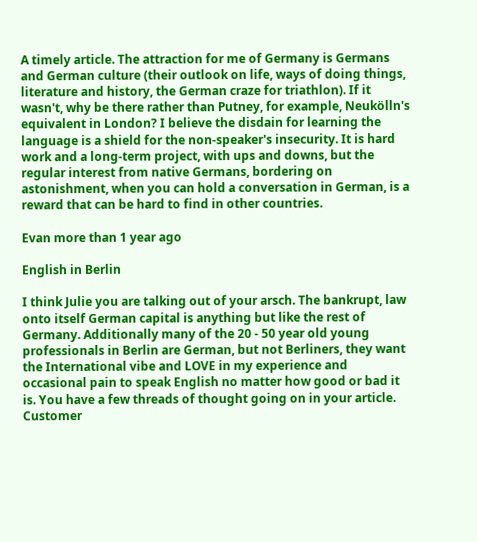A timely article. The attraction for me of Germany is Germans and German culture (their outlook on life, ways of doing things, literature and history, the German craze for triathlon). If it wasn't, why be there rather than Putney, for example, Neukölln's equivalent in London? I believe the disdain for learning the language is a shield for the non-speaker's insecurity. It is hard work and a long-term project, with ups and downs, but the regular interest from native Germans, bordering on astonishment, when you can hold a conversation in German, is a reward that can be hard to find in other countries.

Evan more than 1 year ago

English in Berlin

I think Julie you are talking out of your arsch. The bankrupt, law onto itself German capital is anything but like the rest of Germany. Additionally many of the 20 - 50 year old young professionals in Berlin are German, but not Berliners, they want the International vibe and LOVE in my experience and occasional pain to speak English no matter how good or bad it is. You have a few threads of thought going on in your article. Customer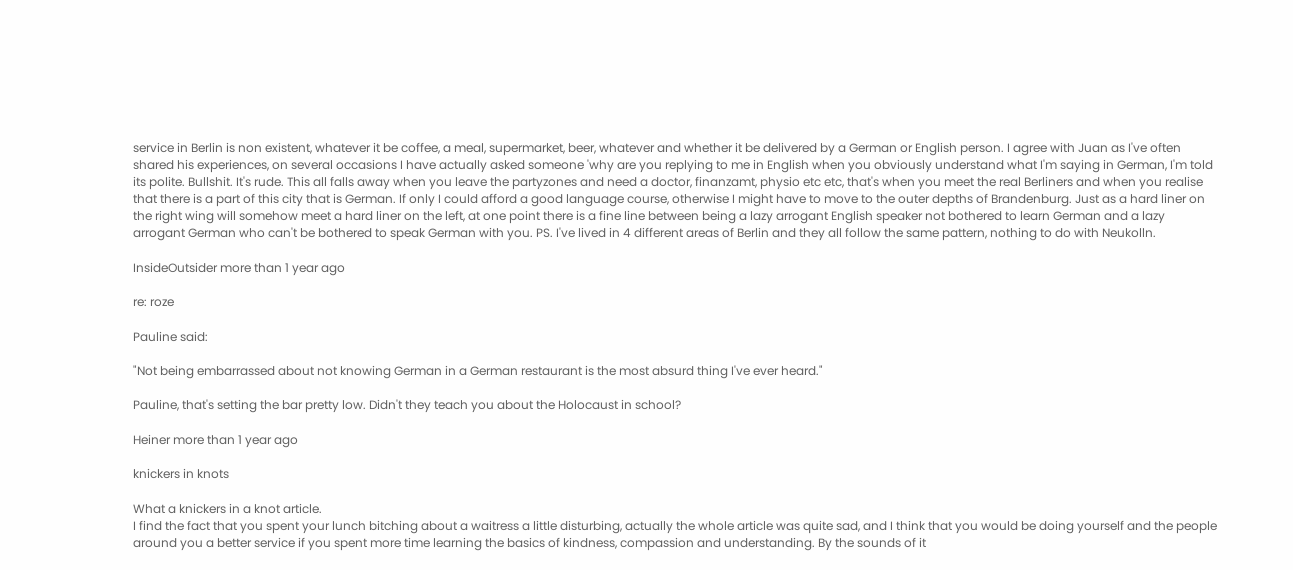service in Berlin is non existent, whatever it be coffee, a meal, supermarket, beer, whatever and whether it be delivered by a German or English person. I agree with Juan as I've often shared his experiences, on several occasions I have actually asked someone 'why are you replying to me in English when you obviously understand what I'm saying in German, I'm told its polite. Bullshit. It's rude. This all falls away when you leave the partyzones and need a doctor, finanzamt, physio etc etc, that's when you meet the real Berliners and when you realise that there is a part of this city that is German. If only I could afford a good language course, otherwise I might have to move to the outer depths of Brandenburg. Just as a hard liner on the right wing will somehow meet a hard liner on the left, at one point there is a fine line between being a lazy arrogant English speaker not bothered to learn German and a lazy arrogant German who can't be bothered to speak German with you. PS. I've lived in 4 different areas of Berlin and they all follow the same pattern, nothing to do with Neukolln.

InsideOutsider more than 1 year ago

re: roze

Pauline said:

"Not being embarrassed about not knowing German in a German restaurant is the most absurd thing I've ever heard."

Pauline, that's setting the bar pretty low. Didn't they teach you about the Holocaust in school?

Heiner more than 1 year ago

knickers in knots

What a knickers in a knot article.
I find the fact that you spent your lunch bitching about a waitress a little disturbing, actually the whole article was quite sad, and I think that you would be doing yourself and the people around you a better service if you spent more time learning the basics of kindness, compassion and understanding. By the sounds of it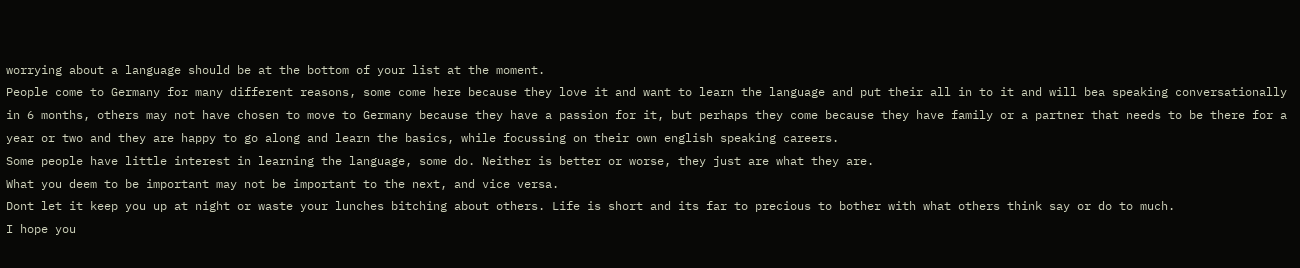worrying about a language should be at the bottom of your list at the moment.
People come to Germany for many different reasons, some come here because they love it and want to learn the language and put their all in to it and will bea speaking conversationally in 6 months, others may not have chosen to move to Germany because they have a passion for it, but perhaps they come because they have family or a partner that needs to be there for a year or two and they are happy to go along and learn the basics, while focussing on their own english speaking careers.
Some people have little interest in learning the language, some do. Neither is better or worse, they just are what they are.
What you deem to be important may not be important to the next, and vice versa.
Dont let it keep you up at night or waste your lunches bitching about others. Life is short and its far to precious to bother with what others think say or do to much.
I hope you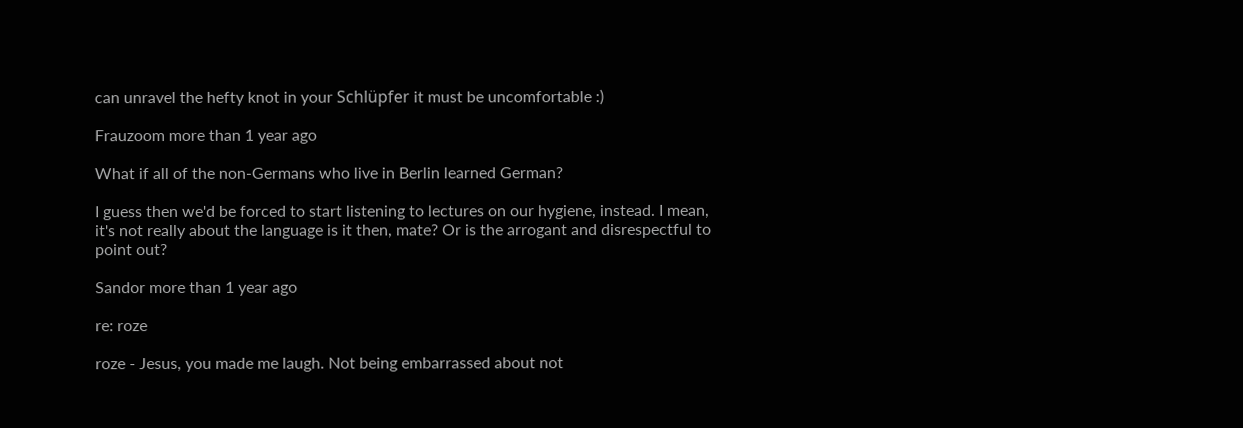can unravel the hefty knot in your Schlüpfer it must be uncomfortable :)

Frauzoom more than 1 year ago

What if all of the non-Germans who live in Berlin learned German?

I guess then we'd be forced to start listening to lectures on our hygiene, instead. I mean, it's not really about the language is it then, mate? Or is the arrogant and disrespectful to point out?

Sandor more than 1 year ago

re: roze

roze - Jesus, you made me laugh. Not being embarrassed about not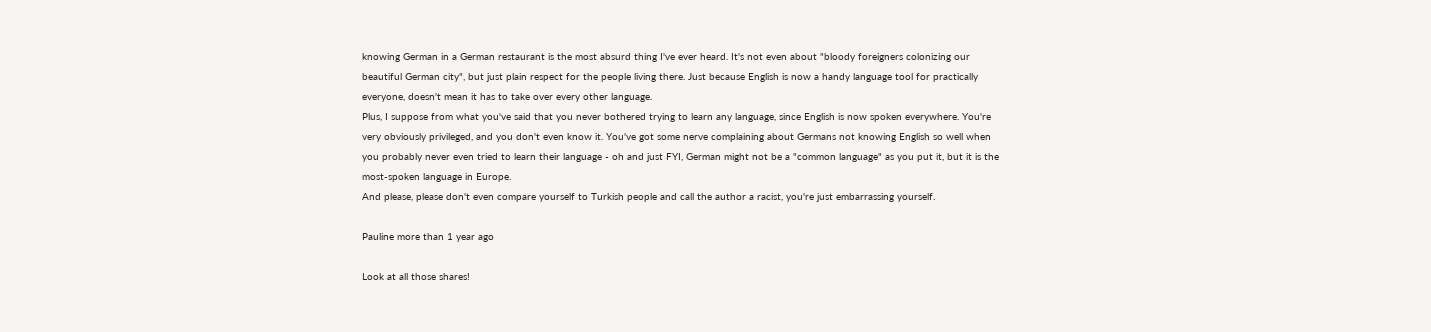knowing German in a German restaurant is the most absurd thing I've ever heard. It's not even about "bloody foreigners colonizing our beautiful German city", but just plain respect for the people living there. Just because English is now a handy language tool for practically everyone, doesn't mean it has to take over every other language.
Plus, I suppose from what you've said that you never bothered trying to learn any language, since English is now spoken everywhere. You're very obviously privileged, and you don't even know it. You've got some nerve complaining about Germans not knowing English so well when you probably never even tried to learn their language - oh and just FYI, German might not be a "common language" as you put it, but it is the most-spoken language in Europe.
And please, please don't even compare yourself to Turkish people and call the author a racist, you're just embarrassing yourself.

Pauline more than 1 year ago

Look at all those shares!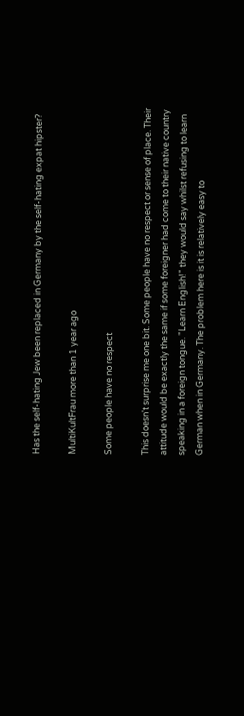Has the self-hating Jew been replaced in Germany by the self-hating expat hipster?

MultiKultFrau more than 1 year ago

Some people have no respect

This doesn't surprise me one bit. Some people have no respect or sense of place. Their attitude would be exactly the same if some foreigner had come to their native country speaking in a foreign tongue. "Learn English!" they would say whilst refusing to learn German when in Germany. The problem here is it is relatively easy to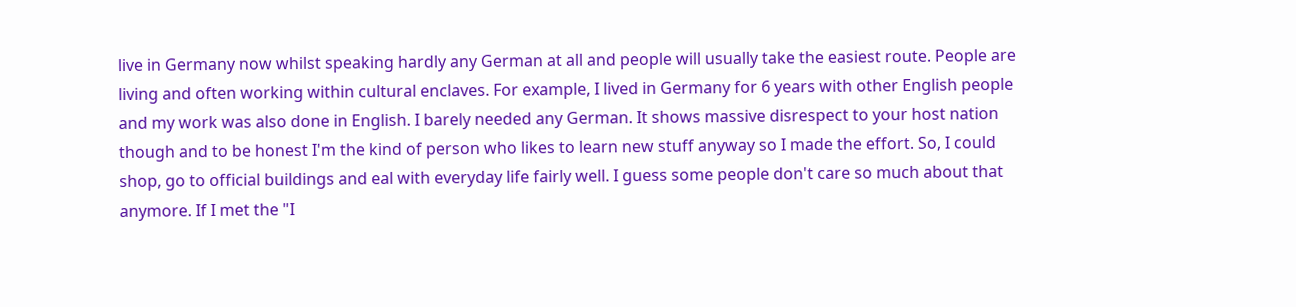live in Germany now whilst speaking hardly any German at all and people will usually take the easiest route. People are living and often working within cultural enclaves. For example, I lived in Germany for 6 years with other English people and my work was also done in English. I barely needed any German. It shows massive disrespect to your host nation though and to be honest I'm the kind of person who likes to learn new stuff anyway so I made the effort. So, I could shop, go to official buildings and eal with everyday life fairly well. I guess some people don't care so much about that anymore. If I met the "I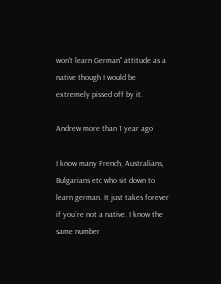won't learn German" attitude as a native though I would be extremely pissed off by it.

Andrew more than 1 year ago

I know many French, Australians, Bulgarians etc who sit down to learn german. It just takes forever if you´re not a native. I know the same number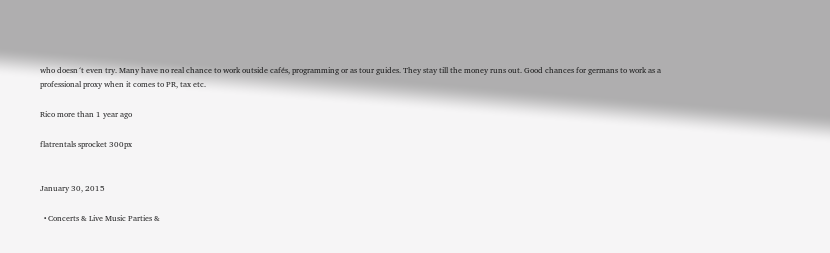who doesn´t even try. Many have no real chance to work outside cafés, programming or as tour guides. They stay till the money runs out. Good chances for germans to work as a professional proxy when it comes to PR, tax etc.

Rico more than 1 year ago

flatrentals sprocket 300px


January 30, 2015

  • Concerts & Live Music Parties &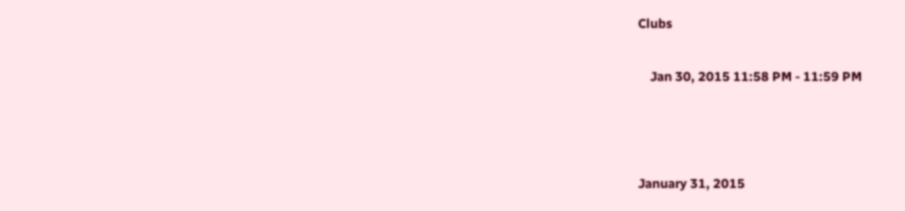Clubs

    Jan 30, 2015 11:58 PM - 11:59 PM



January 31, 2015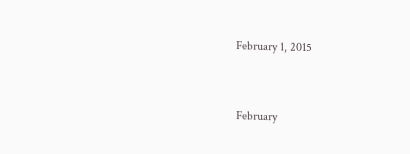February 1, 2015


February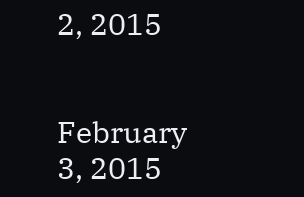2, 2015


February 3, 2015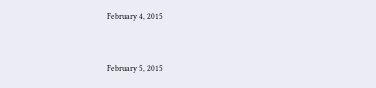February 4, 2015


February 5, 2015